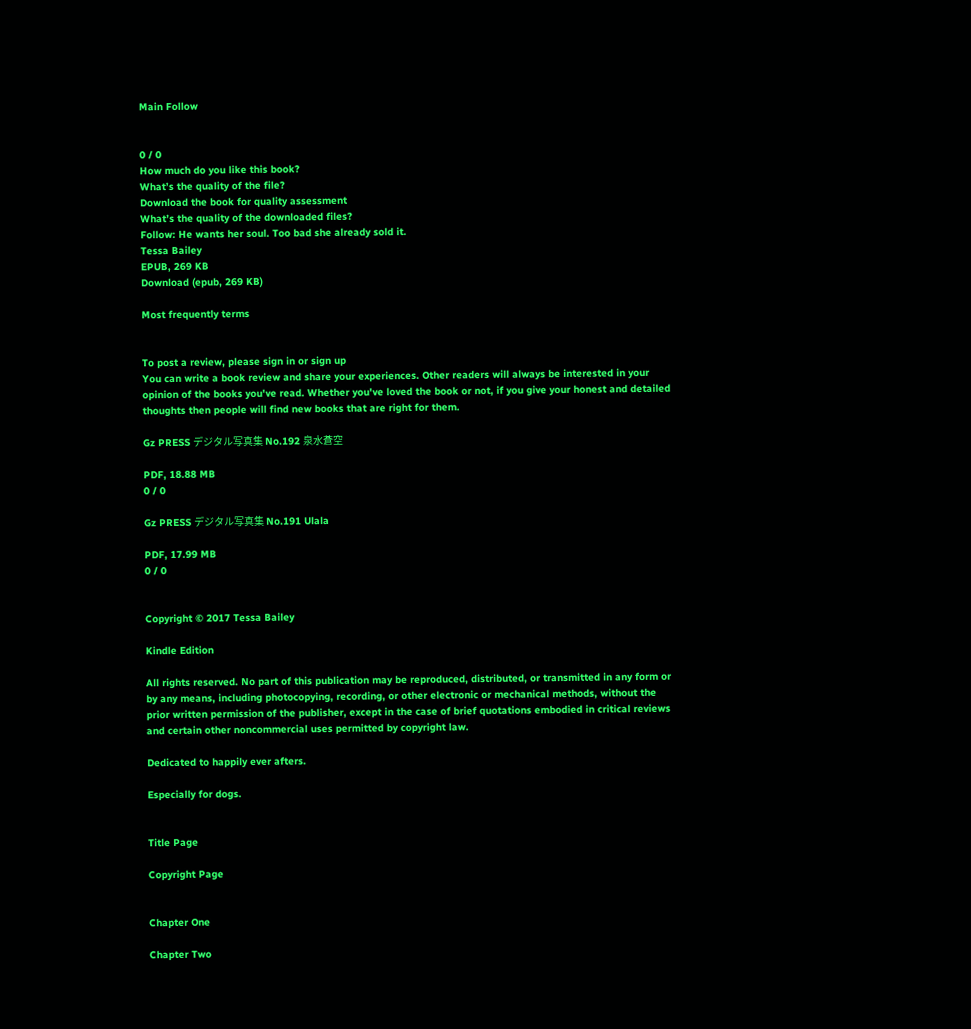Main Follow


0 / 0
How much do you like this book?
What’s the quality of the file?
Download the book for quality assessment
What’s the quality of the downloaded files?
Follow: He wants her soul. Too bad she already sold it.
Tessa Bailey
EPUB, 269 KB
Download (epub, 269 KB)

Most frequently terms


To post a review, please sign in or sign up
You can write a book review and share your experiences. Other readers will always be interested in your opinion of the books you've read. Whether you've loved the book or not, if you give your honest and detailed thoughts then people will find new books that are right for them.

Gz PRESS デジタル写真集 No.192 泉水蒼空

PDF, 18.88 MB
0 / 0

Gz PRESS デジタル写真集 No.191 Ulala

PDF, 17.99 MB
0 / 0


Copyright © 2017 Tessa Bailey

Kindle Edition

All rights reserved. No part of this publication may be reproduced, distributed, or transmitted in any form or by any means, including photocopying, recording, or other electronic or mechanical methods, without the prior written permission of the publisher, except in the case of brief quotations embodied in critical reviews and certain other noncommercial uses permitted by copyright law.

Dedicated to happily ever afters.

Especially for dogs.


Title Page

Copyright Page


Chapter One

Chapter Two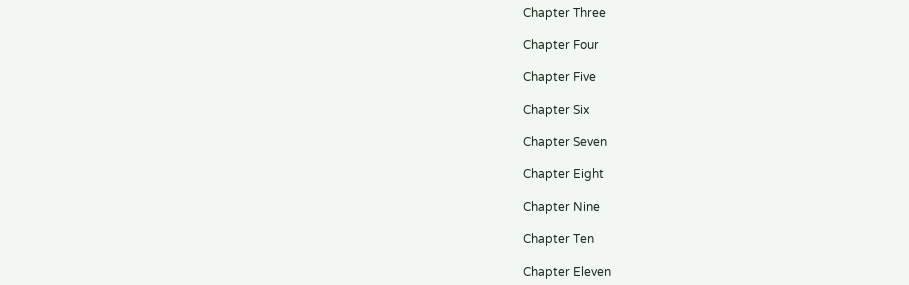Chapter Three

Chapter Four

Chapter Five

Chapter Six

Chapter Seven

Chapter Eight

Chapter Nine

Chapter Ten

Chapter Eleven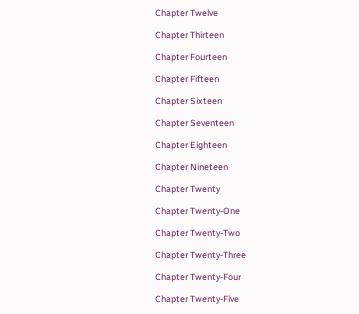Chapter Twelve

Chapter Thirteen

Chapter Fourteen

Chapter Fifteen

Chapter Sixteen

Chapter Seventeen

Chapter Eighteen

Chapter Nineteen

Chapter Twenty

Chapter Twenty-One

Chapter Twenty-Two

Chapter Twenty-Three

Chapter Twenty-Four

Chapter Twenty-Five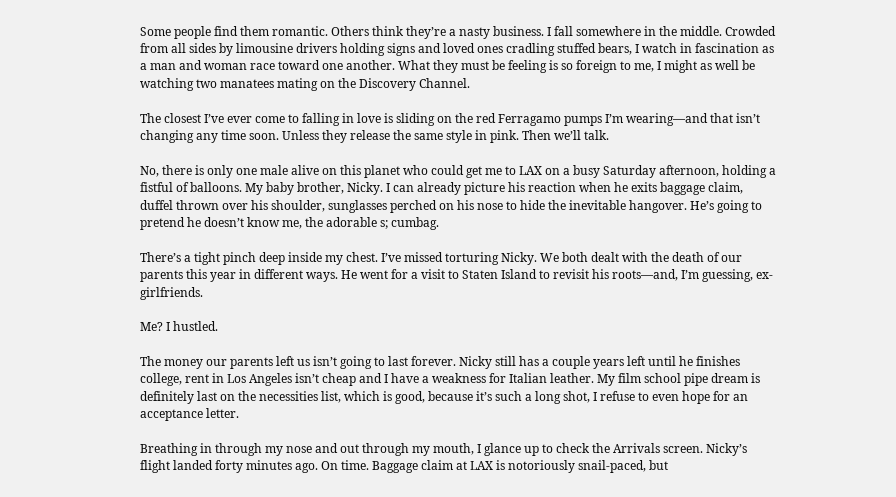Some people find them romantic. Others think they’re a nasty business. I fall somewhere in the middle. Crowded from all sides by limousine drivers holding signs and loved ones cradling stuffed bears, I watch in fascination as a man and woman race toward one another. What they must be feeling is so foreign to me, I might as well be watching two manatees mating on the Discovery Channel.

The closest I’ve ever come to falling in love is sliding on the red Ferragamo pumps I’m wearing—and that isn’t changing any time soon. Unless they release the same style in pink. Then we’ll talk.

No, there is only one male alive on this planet who could get me to LAX on a busy Saturday afternoon, holding a fistful of balloons. My baby brother, Nicky. I can already picture his reaction when he exits baggage claim, duffel thrown over his shoulder, sunglasses perched on his nose to hide the inevitable hangover. He’s going to pretend he doesn’t know me, the adorable s; cumbag.

There’s a tight pinch deep inside my chest. I’ve missed torturing Nicky. We both dealt with the death of our parents this year in different ways. He went for a visit to Staten Island to revisit his roots—and, I’m guessing, ex-girlfriends.

Me? I hustled.

The money our parents left us isn’t going to last forever. Nicky still has a couple years left until he finishes college, rent in Los Angeles isn’t cheap and I have a weakness for Italian leather. My film school pipe dream is definitely last on the necessities list, which is good, because it’s such a long shot, I refuse to even hope for an acceptance letter.

Breathing in through my nose and out through my mouth, I glance up to check the Arrivals screen. Nicky’s flight landed forty minutes ago. On time. Baggage claim at LAX is notoriously snail-paced, but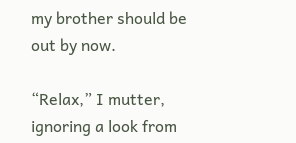my brother should be out by now.

“Relax,” I mutter, ignoring a look from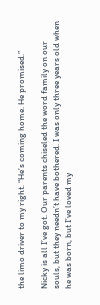the limo driver to my right. “He’s coming home. He promised.”

Nicky is all I’ve got. Our parents chiseled the word family on our souls, but they needn’t have bothered. I was only three years old when he was born, but I’ve loved my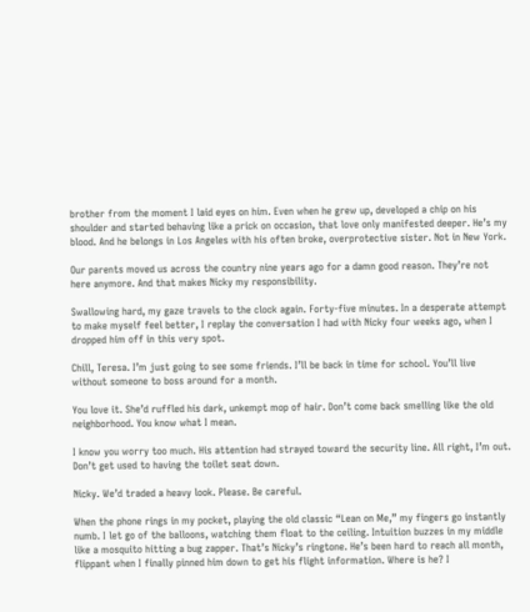brother from the moment I laid eyes on him. Even when he grew up, developed a chip on his shoulder and started behaving like a prick on occasion, that love only manifested deeper. He’s my blood. And he belongs in Los Angeles with his often broke, overprotective sister. Not in New York.

Our parents moved us across the country nine years ago for a damn good reason. They’re not here anymore. And that makes Nicky my responsibility.

Swallowing hard, my gaze travels to the clock again. Forty-five minutes. In a desperate attempt to make myself feel better, I replay the conversation I had with Nicky four weeks ago, when I dropped him off in this very spot.

Chill, Teresa. I’m just going to see some friends. I’ll be back in time for school. You’ll live without someone to boss around for a month.

You love it. She’d ruffled his dark, unkempt mop of hair. Don’t come back smelling like the old neighborhood. You know what I mean.

I know you worry too much. His attention had strayed toward the security line. All right, I’m out. Don’t get used to having the toilet seat down.

Nicky. We’d traded a heavy look. Please. Be careful.

When the phone rings in my pocket, playing the old classic “Lean on Me,” my fingers go instantly numb. I let go of the balloons, watching them float to the ceiling. Intuition buzzes in my middle like a mosquito hitting a bug zapper. That’s Nicky’s ringtone. He’s been hard to reach all month, flippant when I finally pinned him down to get his flight information. Where is he? I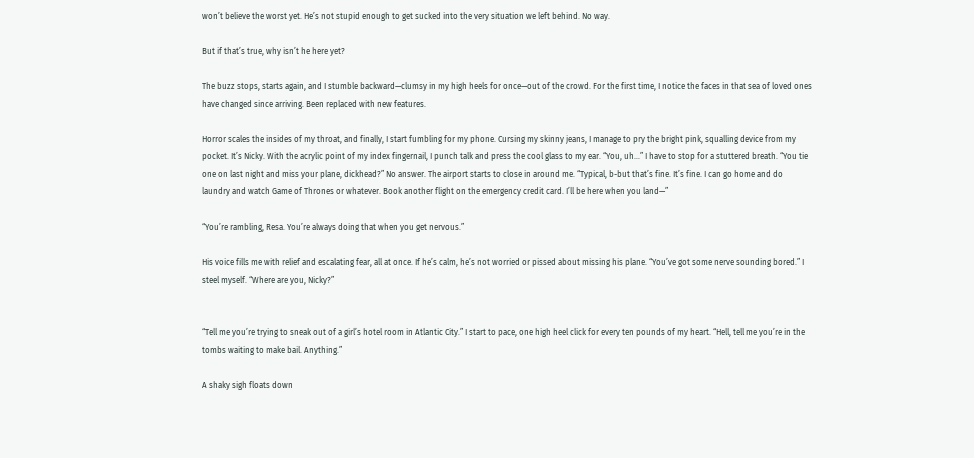won’t believe the worst yet. He’s not stupid enough to get sucked into the very situation we left behind. No way.

But if that’s true, why isn’t he here yet?

The buzz stops, starts again, and I stumble backward—clumsy in my high heels for once—out of the crowd. For the first time, I notice the faces in that sea of loved ones have changed since arriving. Been replaced with new features.

Horror scales the insides of my throat, and finally, I start fumbling for my phone. Cursing my skinny jeans, I manage to pry the bright pink, squalling device from my pocket. It’s Nicky. With the acrylic point of my index fingernail, I punch talk and press the cool glass to my ear. “You, uh…” I have to stop for a stuttered breath. “You tie one on last night and miss your plane, dickhead?” No answer. The airport starts to close in around me. “Typical, b-but that’s fine. It’s fine. I can go home and do laundry and watch Game of Thrones or whatever. Book another flight on the emergency credit card. I’ll be here when you land—”

“You’re rambling, Resa. You’re always doing that when you get nervous.”

His voice fills me with relief and escalating fear, all at once. If he’s calm, he’s not worried or pissed about missing his plane. “You’ve got some nerve sounding bored.” I steel myself. “Where are you, Nicky?”


“Tell me you’re trying to sneak out of a girl’s hotel room in Atlantic City.” I start to pace, one high heel click for every ten pounds of my heart. “Hell, tell me you’re in the tombs waiting to make bail. Anything.”

A shaky sigh floats down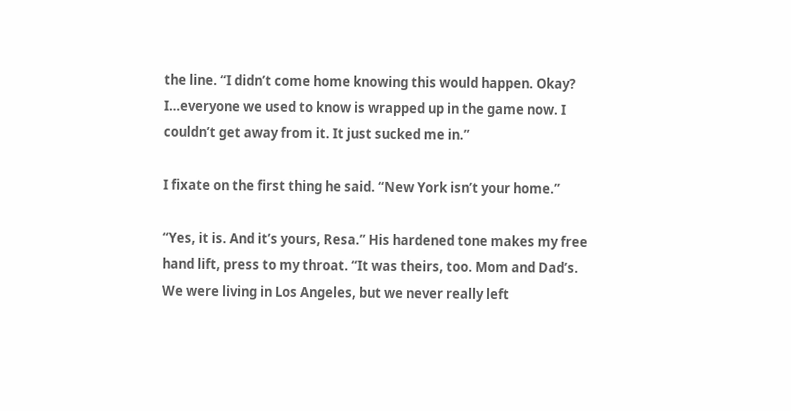the line. “I didn’t come home knowing this would happen. Okay? I…everyone we used to know is wrapped up in the game now. I couldn’t get away from it. It just sucked me in.”

I fixate on the first thing he said. “New York isn’t your home.”

“Yes, it is. And it’s yours, Resa.” His hardened tone makes my free hand lift, press to my throat. “It was theirs, too. Mom and Dad’s. We were living in Los Angeles, but we never really left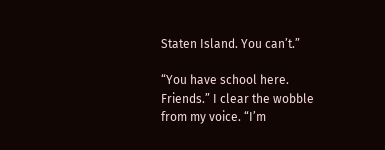Staten Island. You can’t.”

“You have school here. Friends.” I clear the wobble from my voice. “I’m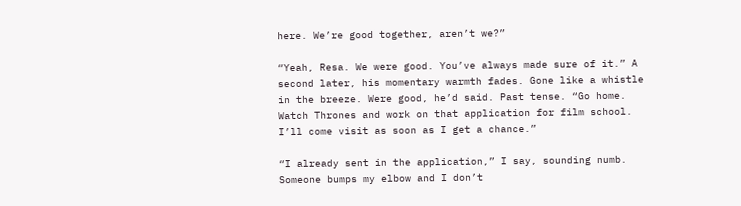here. We’re good together, aren’t we?”

“Yeah, Resa. We were good. You’ve always made sure of it.” A second later, his momentary warmth fades. Gone like a whistle in the breeze. Were good, he’d said. Past tense. “Go home. Watch Thrones and work on that application for film school. I’ll come visit as soon as I get a chance.”

“I already sent in the application,” I say, sounding numb. Someone bumps my elbow and I don’t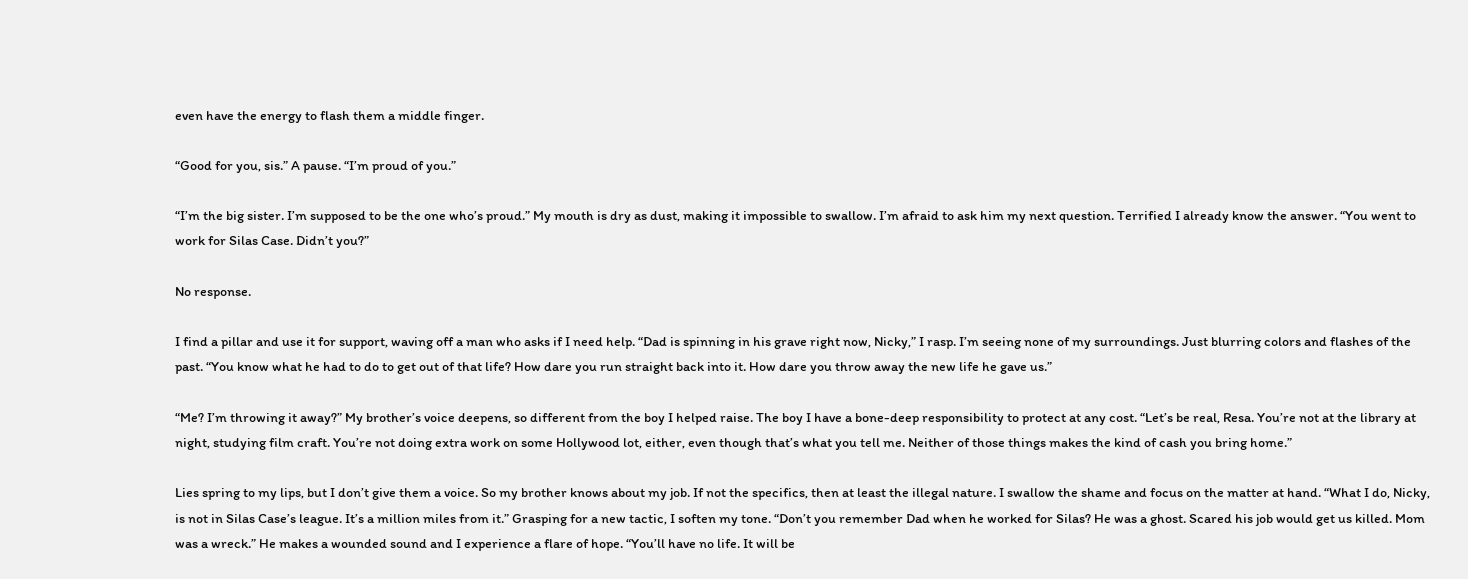even have the energy to flash them a middle finger.

“Good for you, sis.” A pause. “I’m proud of you.”

“I’m the big sister. I’m supposed to be the one who’s proud.” My mouth is dry as dust, making it impossible to swallow. I’m afraid to ask him my next question. Terrified I already know the answer. “You went to work for Silas Case. Didn’t you?”

No response.

I find a pillar and use it for support, waving off a man who asks if I need help. “Dad is spinning in his grave right now, Nicky,” I rasp. I’m seeing none of my surroundings. Just blurring colors and flashes of the past. “You know what he had to do to get out of that life? How dare you run straight back into it. How dare you throw away the new life he gave us.”

“Me? I’m throwing it away?” My brother’s voice deepens, so different from the boy I helped raise. The boy I have a bone-deep responsibility to protect at any cost. “Let’s be real, Resa. You’re not at the library at night, studying film craft. You’re not doing extra work on some Hollywood lot, either, even though that’s what you tell me. Neither of those things makes the kind of cash you bring home.”

Lies spring to my lips, but I don’t give them a voice. So my brother knows about my job. If not the specifics, then at least the illegal nature. I swallow the shame and focus on the matter at hand. “What I do, Nicky, is not in Silas Case’s league. It’s a million miles from it.” Grasping for a new tactic, I soften my tone. “Don’t you remember Dad when he worked for Silas? He was a ghost. Scared his job would get us killed. Mom was a wreck.” He makes a wounded sound and I experience a flare of hope. “You’ll have no life. It will be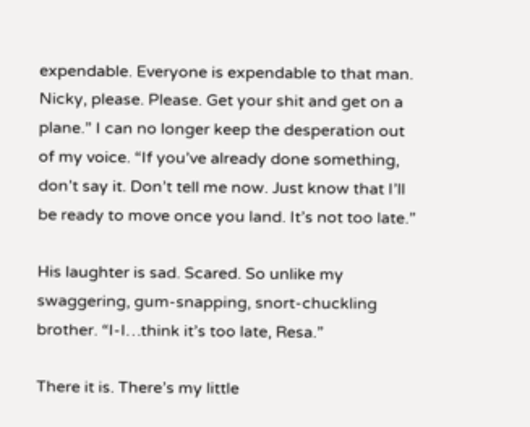expendable. Everyone is expendable to that man. Nicky, please. Please. Get your shit and get on a plane.” I can no longer keep the desperation out of my voice. “If you’ve already done something, don’t say it. Don’t tell me now. Just know that I’ll be ready to move once you land. It’s not too late.”

His laughter is sad. Scared. So unlike my swaggering, gum-snapping, snort-chuckling brother. “I-I…think it’s too late, Resa.”

There it is. There’s my little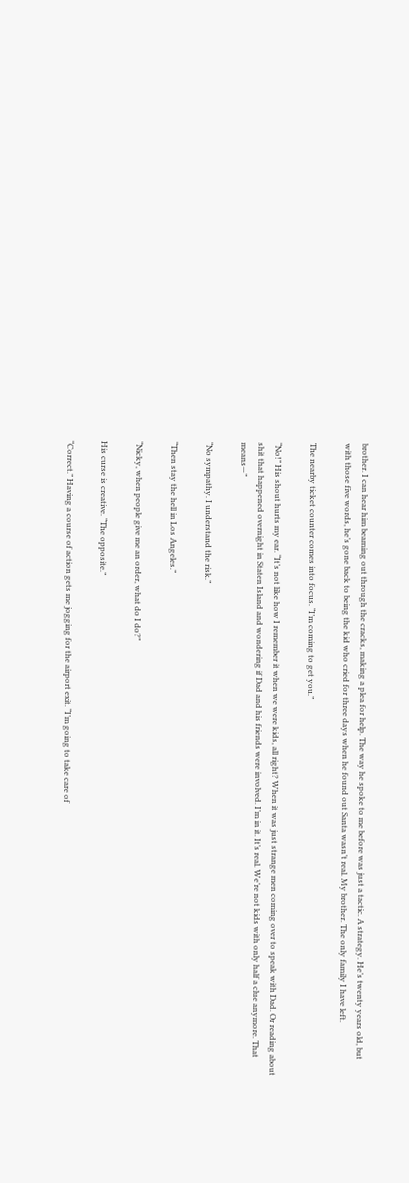brother. I can hear him beaming out through the cracks, making a plea for help. The way he spoke to me before was just a tactic. A strategy. He’s twenty years old, but with those five words, he’s gone back to being the kid who cried for three days when he found out Santa wasn’t real. My brother. The only family I have left.

The nearby ticket counter comes into focus. “I’m coming to get you.”

“No!” His shout hurts my ear. “It’s not like how I remember it when we were kids, all right? When it was just strange men coming over to speak with Dad. Or reading about shit that happened overnight in Staten Island and wondering if Dad and his friends were involved. I’m in it. It’s real. We’re not kids with only half a clue anymore. That means—”

“No sympathy. I understand the risk.”

“Then stay the hell in Los Angeles.”

“Nicky, when people give me an order, what do I do?”

His curse is creative. “The opposite.”

“Correct.” Having a course of action gets me jogging for the airport exit. “I’m going to take care of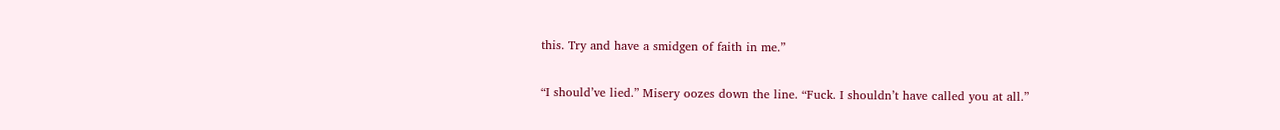this. Try and have a smidgen of faith in me.”

“I should’ve lied.” Misery oozes down the line. “Fuck. I shouldn’t have called you at all.”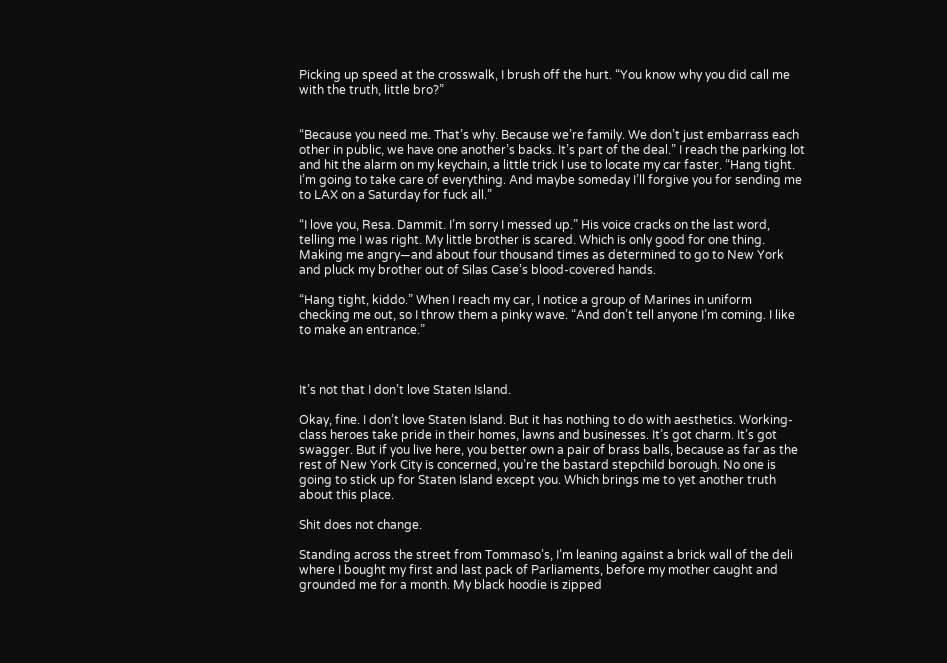Picking up speed at the crosswalk, I brush off the hurt. “You know why you did call me with the truth, little bro?”


“Because you need me. That’s why. Because we’re family. We don’t just embarrass each other in public, we have one another’s backs. It’s part of the deal.” I reach the parking lot and hit the alarm on my keychain, a little trick I use to locate my car faster. “Hang tight. I’m going to take care of everything. And maybe someday I’ll forgive you for sending me to LAX on a Saturday for fuck all.”

“I love you, Resa. Dammit. I’m sorry I messed up.” His voice cracks on the last word, telling me I was right. My little brother is scared. Which is only good for one thing. Making me angry—and about four thousand times as determined to go to New York and pluck my brother out of Silas Case’s blood-covered hands.

“Hang tight, kiddo.” When I reach my car, I notice a group of Marines in uniform checking me out, so I throw them a pinky wave. “And don’t tell anyone I’m coming. I like to make an entrance.”



It’s not that I don’t love Staten Island.

Okay, fine. I don’t love Staten Island. But it has nothing to do with aesthetics. Working-class heroes take pride in their homes, lawns and businesses. It’s got charm. It’s got swagger. But if you live here, you better own a pair of brass balls, because as far as the rest of New York City is concerned, you’re the bastard stepchild borough. No one is going to stick up for Staten Island except you. Which brings me to yet another truth about this place.

Shit does not change.

Standing across the street from Tommaso’s, I’m leaning against a brick wall of the deli where I bought my first and last pack of Parliaments, before my mother caught and grounded me for a month. My black hoodie is zipped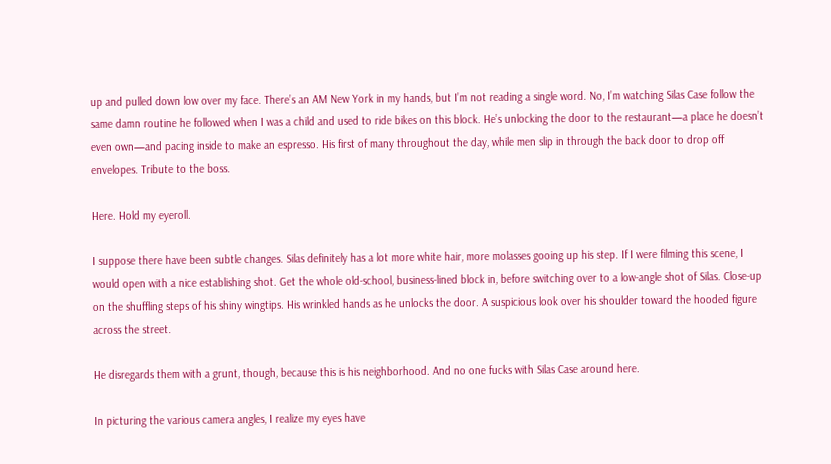up and pulled down low over my face. There’s an AM New York in my hands, but I’m not reading a single word. No, I’m watching Silas Case follow the same damn routine he followed when I was a child and used to ride bikes on this block. He’s unlocking the door to the restaurant—a place he doesn’t even own—and pacing inside to make an espresso. His first of many throughout the day, while men slip in through the back door to drop off envelopes. Tribute to the boss.

Here. Hold my eyeroll.

I suppose there have been subtle changes. Silas definitely has a lot more white hair, more molasses gooing up his step. If I were filming this scene, I would open with a nice establishing shot. Get the whole old-school, business-lined block in, before switching over to a low-angle shot of Silas. Close-up on the shuffling steps of his shiny wingtips. His wrinkled hands as he unlocks the door. A suspicious look over his shoulder toward the hooded figure across the street.

He disregards them with a grunt, though, because this is his neighborhood. And no one fucks with Silas Case around here.

In picturing the various camera angles, I realize my eyes have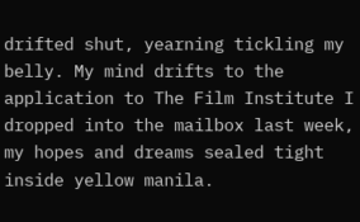drifted shut, yearning tickling my belly. My mind drifts to the application to The Film Institute I dropped into the mailbox last week, my hopes and dreams sealed tight inside yellow manila.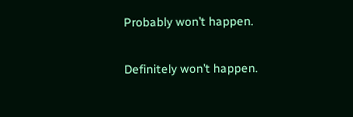Probably won’t happen.

Definitely won’t happen.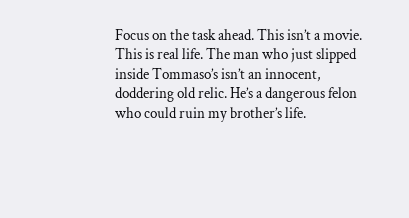Focus on the task ahead. This isn’t a movie. This is real life. The man who just slipped inside Tommaso’s isn’t an innocent, doddering old relic. He’s a dangerous felon who could ruin my brother’s life.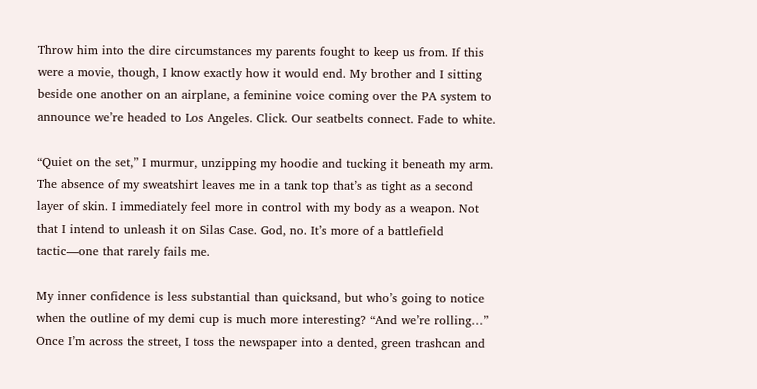Throw him into the dire circumstances my parents fought to keep us from. If this were a movie, though, I know exactly how it would end. My brother and I sitting beside one another on an airplane, a feminine voice coming over the PA system to announce we’re headed to Los Angeles. Click. Our seatbelts connect. Fade to white.

“Quiet on the set,” I murmur, unzipping my hoodie and tucking it beneath my arm. The absence of my sweatshirt leaves me in a tank top that’s as tight as a second layer of skin. I immediately feel more in control with my body as a weapon. Not that I intend to unleash it on Silas Case. God, no. It’s more of a battlefield tactic—one that rarely fails me.

My inner confidence is less substantial than quicksand, but who’s going to notice when the outline of my demi cup is much more interesting? “And we’re rolling…” Once I’m across the street, I toss the newspaper into a dented, green trashcan and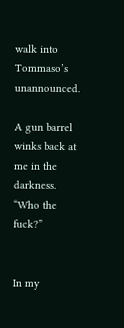walk into Tommaso’s unannounced.

A gun barrel winks back at me in the darkness. “Who the fuck?”


In my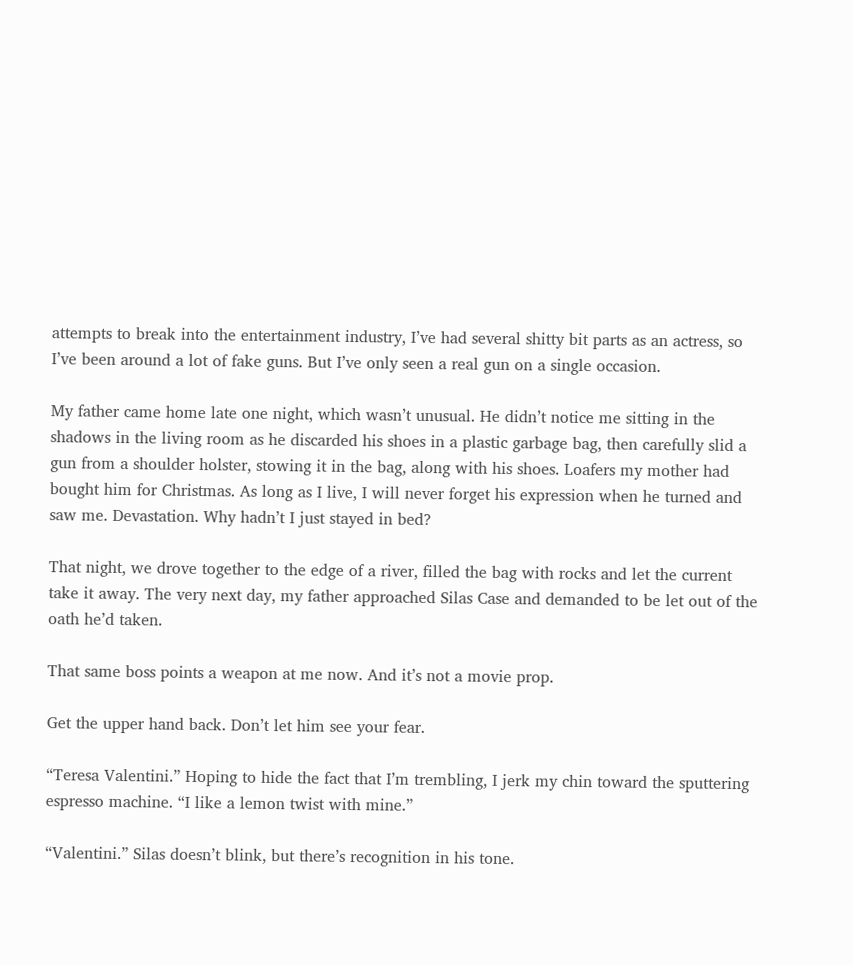attempts to break into the entertainment industry, I’ve had several shitty bit parts as an actress, so I’ve been around a lot of fake guns. But I’ve only seen a real gun on a single occasion.

My father came home late one night, which wasn’t unusual. He didn’t notice me sitting in the shadows in the living room as he discarded his shoes in a plastic garbage bag, then carefully slid a gun from a shoulder holster, stowing it in the bag, along with his shoes. Loafers my mother had bought him for Christmas. As long as I live, I will never forget his expression when he turned and saw me. Devastation. Why hadn’t I just stayed in bed?

That night, we drove together to the edge of a river, filled the bag with rocks and let the current take it away. The very next day, my father approached Silas Case and demanded to be let out of the oath he’d taken.

That same boss points a weapon at me now. And it’s not a movie prop.

Get the upper hand back. Don’t let him see your fear.

“Teresa Valentini.” Hoping to hide the fact that I’m trembling, I jerk my chin toward the sputtering espresso machine. “I like a lemon twist with mine.”

“Valentini.” Silas doesn’t blink, but there’s recognition in his tone.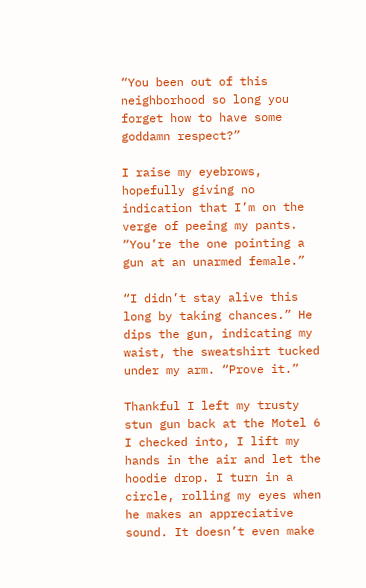“You been out of this neighborhood so long you forget how to have some goddamn respect?”

I raise my eyebrows, hopefully giving no indication that I’m on the verge of peeing my pants. “You’re the one pointing a gun at an unarmed female.”

“I didn’t stay alive this long by taking chances.” He dips the gun, indicating my waist, the sweatshirt tucked under my arm. “Prove it.”

Thankful I left my trusty stun gun back at the Motel 6 I checked into, I lift my hands in the air and let the hoodie drop. I turn in a circle, rolling my eyes when he makes an appreciative sound. It doesn’t even make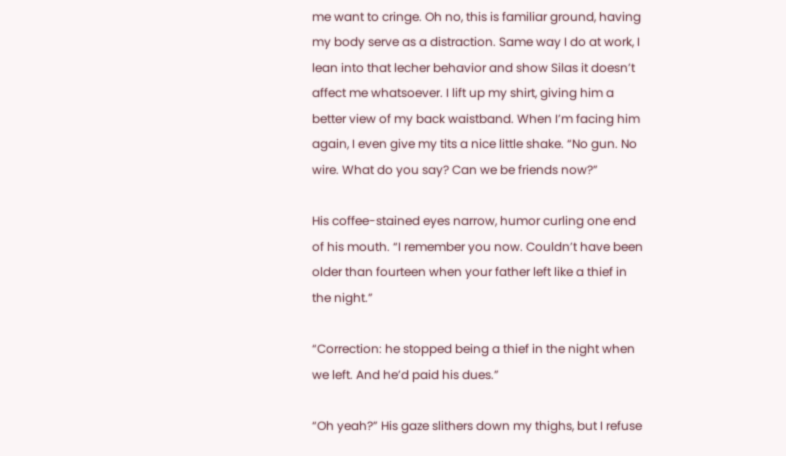me want to cringe. Oh no, this is familiar ground, having my body serve as a distraction. Same way I do at work, I lean into that lecher behavior and show Silas it doesn’t affect me whatsoever. I lift up my shirt, giving him a better view of my back waistband. When I’m facing him again, I even give my tits a nice little shake. “No gun. No wire. What do you say? Can we be friends now?”

His coffee-stained eyes narrow, humor curling one end of his mouth. “I remember you now. Couldn’t have been older than fourteen when your father left like a thief in the night.”

“Correction: he stopped being a thief in the night when we left. And he’d paid his dues.”

“Oh yeah?” His gaze slithers down my thighs, but I refuse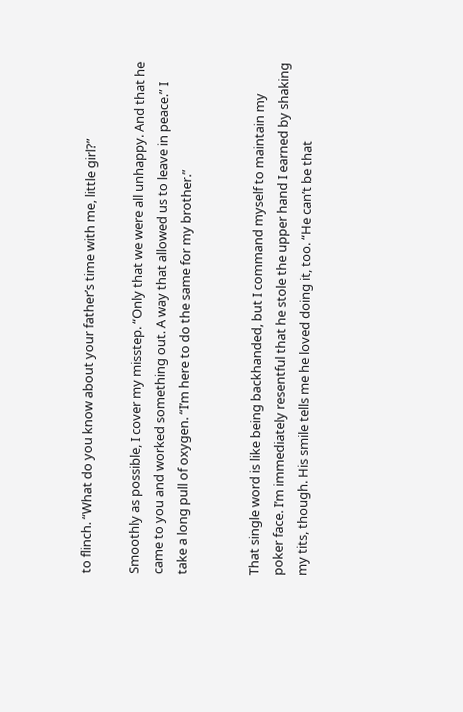to flinch. “What do you know about your father’s time with me, little girl?”

Smoothly as possible, I cover my misstep. “Only that we were all unhappy. And that he came to you and worked something out. A way that allowed us to leave in peace.” I take a long pull of oxygen. “I’m here to do the same for my brother.”


That single word is like being backhanded, but I command myself to maintain my poker face. I’m immediately resentful that he stole the upper hand I earned by shaking my tits, though. His smile tells me he loved doing it, too. “He can’t be that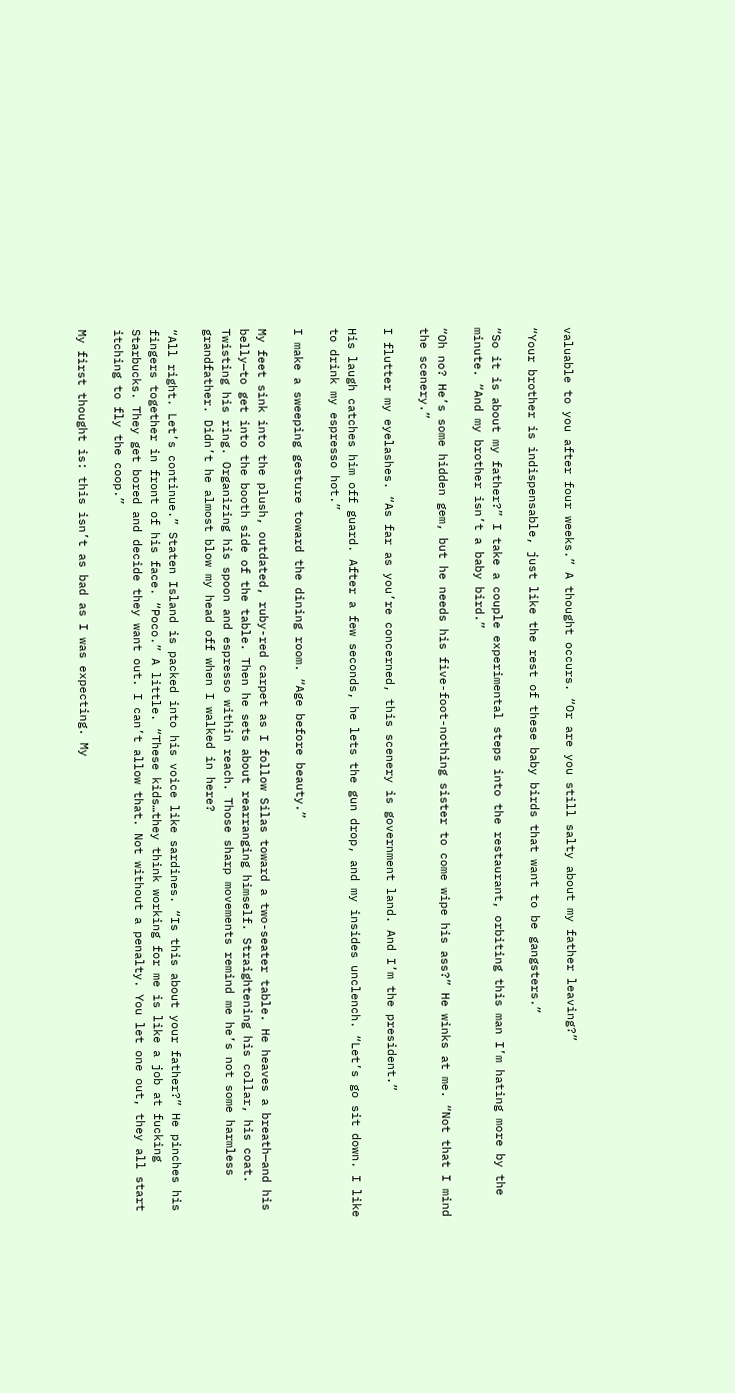valuable to you after four weeks.” A thought occurs. “Or are you still salty about my father leaving?”

“Your brother is indispensable, just like the rest of these baby birds that want to be gangsters.”

“So it is about my father?” I take a couple experimental steps into the restaurant, orbiting this man I’m hating more by the minute. “And my brother isn’t a baby bird.”

“Oh no? He’s some hidden gem, but he needs his five-foot-nothing sister to come wipe his ass?” He winks at me. “Not that I mind the scenery.”

I flutter my eyelashes. “As far as you’re concerned, this scenery is government land. And I’m the president.”

His laugh catches him off guard. After a few seconds, he lets the gun drop, and my insides unclench. “Let’s go sit down. I like to drink my espresso hot.”

I make a sweeping gesture toward the dining room. “Age before beauty.”

My feet sink into the plush, outdated, ruby-red carpet as I follow Silas toward a two-seater table. He heaves a breath—and his belly—to get into the booth side of the table. Then he sets about rearranging himself. Straightening his collar, his coat. Twisting his ring. Organizing his spoon and espresso within reach. Those sharp movements remind me he’s not some harmless grandfather. Didn’t he almost blow my head off when I walked in here?

“All right. Let’s continue.” Staten Island is packed into his voice like sardines. “Is this about your father?” He pinches his fingers together in front of his face. “Poco.” A little. “These kids…they think working for me is like a job at fucking Starbucks. They get bored and decide they want out. I can’t allow that. Not without a penalty. You let one out, they all start itching to fly the coop.”

My first thought is: this isn’t as bad as I was expecting. My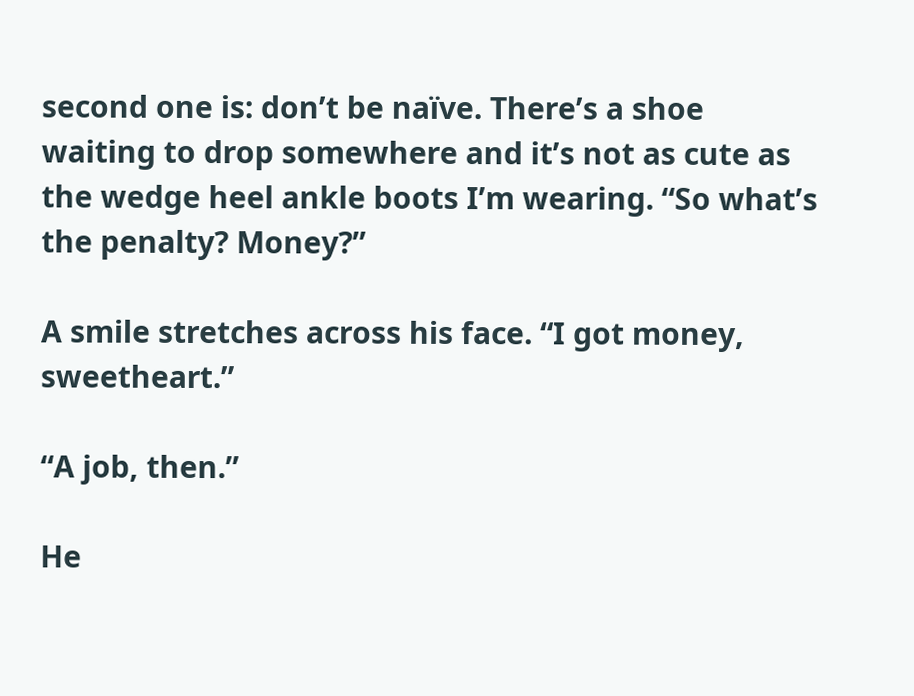second one is: don’t be naïve. There’s a shoe waiting to drop somewhere and it’s not as cute as the wedge heel ankle boots I’m wearing. “So what’s the penalty? Money?”

A smile stretches across his face. “I got money, sweetheart.”

“A job, then.”

He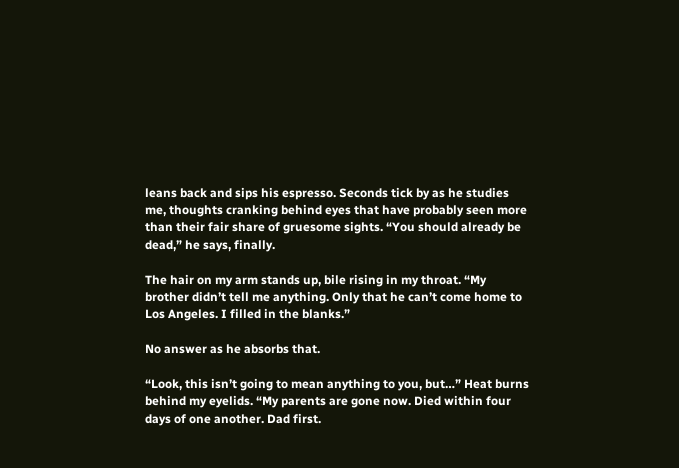leans back and sips his espresso. Seconds tick by as he studies me, thoughts cranking behind eyes that have probably seen more than their fair share of gruesome sights. “You should already be dead,” he says, finally.

The hair on my arm stands up, bile rising in my throat. “My brother didn’t tell me anything. Only that he can’t come home to Los Angeles. I filled in the blanks.”

No answer as he absorbs that.

“Look, this isn’t going to mean anything to you, but…” Heat burns behind my eyelids. “My parents are gone now. Died within four days of one another. Dad first.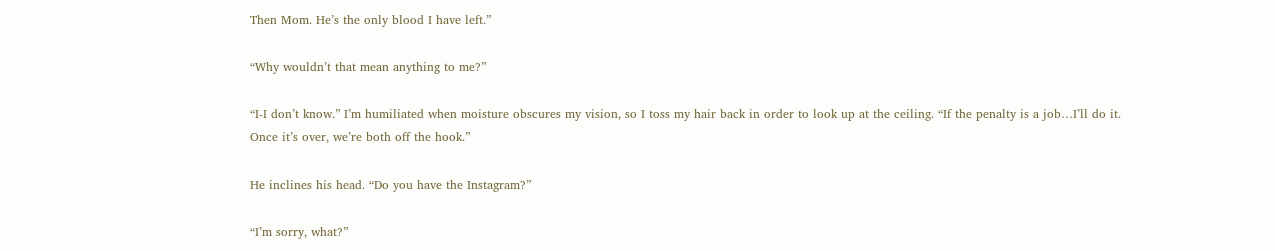Then Mom. He’s the only blood I have left.”

“Why wouldn’t that mean anything to me?”

“I-I don’t know.” I’m humiliated when moisture obscures my vision, so I toss my hair back in order to look up at the ceiling. “If the penalty is a job…I’ll do it. Once it’s over, we’re both off the hook.”

He inclines his head. “Do you have the Instagram?”

“I’m sorry, what?”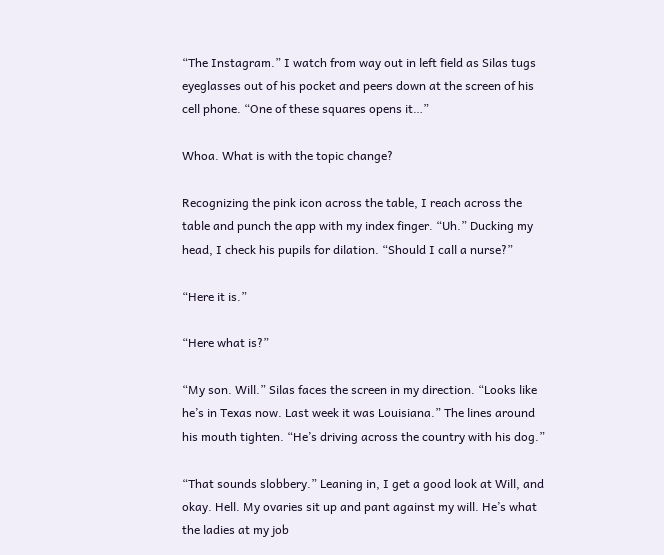“The Instagram.” I watch from way out in left field as Silas tugs eyeglasses out of his pocket and peers down at the screen of his cell phone. “One of these squares opens it…”

Whoa. What is with the topic change?

Recognizing the pink icon across the table, I reach across the table and punch the app with my index finger. “Uh.” Ducking my head, I check his pupils for dilation. “Should I call a nurse?”

“Here it is.”

“Here what is?”

“My son. Will.” Silas faces the screen in my direction. “Looks like he’s in Texas now. Last week it was Louisiana.” The lines around his mouth tighten. “He’s driving across the country with his dog.”

“That sounds slobbery.” Leaning in, I get a good look at Will, and okay. Hell. My ovaries sit up and pant against my will. He’s what the ladies at my job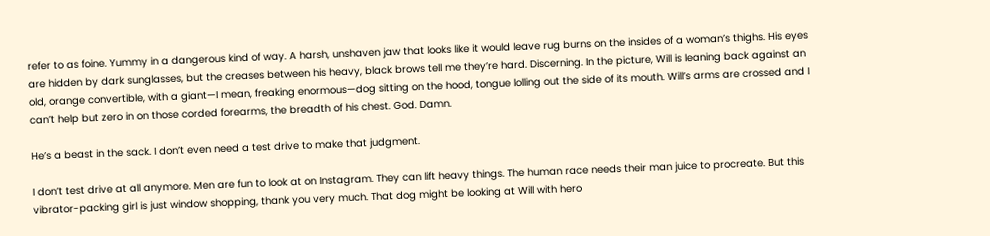refer to as foine. Yummy in a dangerous kind of way. A harsh, unshaven jaw that looks like it would leave rug burns on the insides of a woman’s thighs. His eyes are hidden by dark sunglasses, but the creases between his heavy, black brows tell me they’re hard. Discerning. In the picture, Will is leaning back against an old, orange convertible, with a giant—I mean, freaking enormous—dog sitting on the hood, tongue lolling out the side of its mouth. Will’s arms are crossed and I can’t help but zero in on those corded forearms, the breadth of his chest. God. Damn.

He’s a beast in the sack. I don’t even need a test drive to make that judgment.

I don’t test drive at all anymore. Men are fun to look at on Instagram. They can lift heavy things. The human race needs their man juice to procreate. But this vibrator-packing girl is just window shopping, thank you very much. That dog might be looking at Will with hero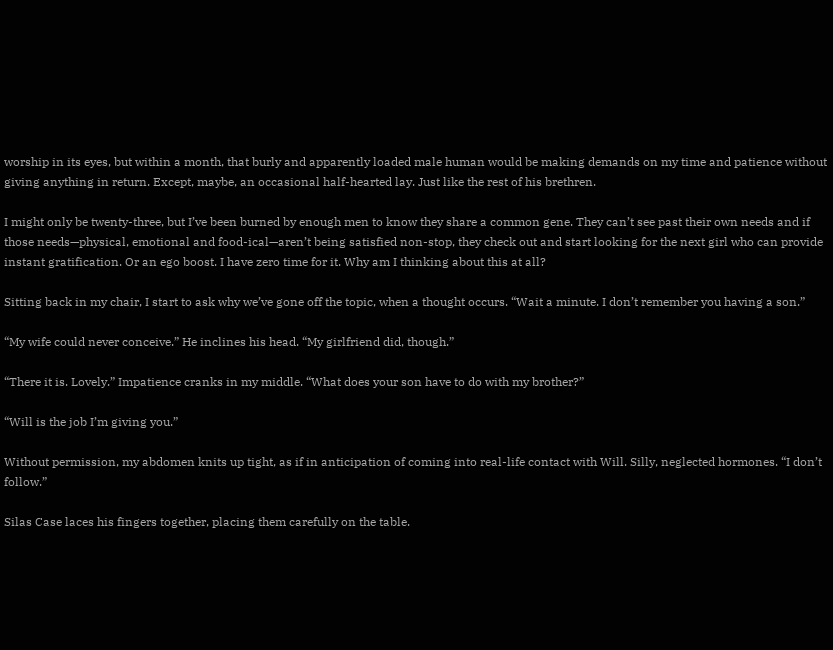worship in its eyes, but within a month, that burly and apparently loaded male human would be making demands on my time and patience without giving anything in return. Except, maybe, an occasional half-hearted lay. Just like the rest of his brethren.

I might only be twenty-three, but I’ve been burned by enough men to know they share a common gene. They can’t see past their own needs and if those needs—physical, emotional and food-ical—aren’t being satisfied non-stop, they check out and start looking for the next girl who can provide instant gratification. Or an ego boost. I have zero time for it. Why am I thinking about this at all?

Sitting back in my chair, I start to ask why we’ve gone off the topic, when a thought occurs. “Wait a minute. I don’t remember you having a son.”

“My wife could never conceive.” He inclines his head. “My girlfriend did, though.”

“There it is. Lovely.” Impatience cranks in my middle. “What does your son have to do with my brother?”

“Will is the job I’m giving you.”

Without permission, my abdomen knits up tight, as if in anticipation of coming into real-life contact with Will. Silly, neglected hormones. “I don’t follow.”

Silas Case laces his fingers together, placing them carefully on the table.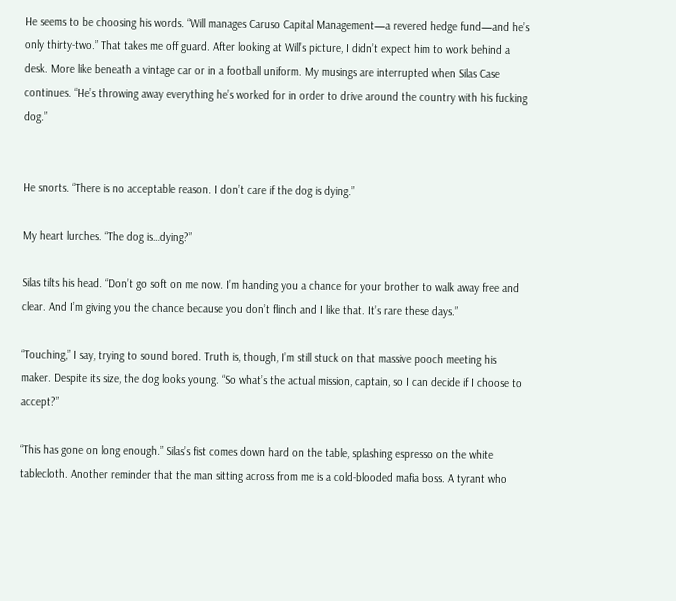He seems to be choosing his words. “Will manages Caruso Capital Management—a revered hedge fund—and he’s only thirty-two.” That takes me off guard. After looking at Will’s picture, I didn’t expect him to work behind a desk. More like beneath a vintage car or in a football uniform. My musings are interrupted when Silas Case continues. “He’s throwing away everything he’s worked for in order to drive around the country with his fucking dog.”


He snorts. “There is no acceptable reason. I don’t care if the dog is dying.”

My heart lurches. “The dog is…dying?”

Silas tilts his head. “Don’t go soft on me now. I’m handing you a chance for your brother to walk away free and clear. And I’m giving you the chance because you don’t flinch and I like that. It’s rare these days.”

“Touching,” I say, trying to sound bored. Truth is, though, I’m still stuck on that massive pooch meeting his maker. Despite its size, the dog looks young. “So what’s the actual mission, captain, so I can decide if I choose to accept?”

“This has gone on long enough.” Silas’s fist comes down hard on the table, splashing espresso on the white tablecloth. Another reminder that the man sitting across from me is a cold-blooded mafia boss. A tyrant who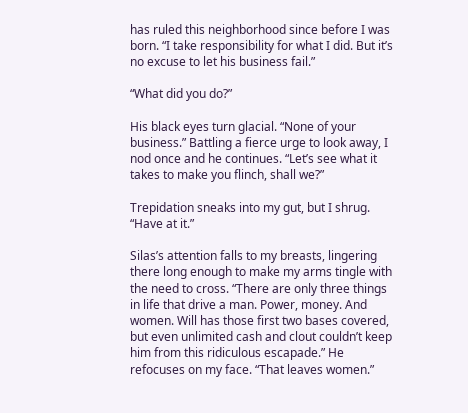has ruled this neighborhood since before I was born. “I take responsibility for what I did. But it’s no excuse to let his business fail.”

“What did you do?”

His black eyes turn glacial. “None of your business.” Battling a fierce urge to look away, I nod once and he continues. “Let’s see what it takes to make you flinch, shall we?”

Trepidation sneaks into my gut, but I shrug. “Have at it.”

Silas’s attention falls to my breasts, lingering there long enough to make my arms tingle with the need to cross. “There are only three things in life that drive a man. Power, money. And women. Will has those first two bases covered, but even unlimited cash and clout couldn’t keep him from this ridiculous escapade.” He refocuses on my face. “That leaves women.”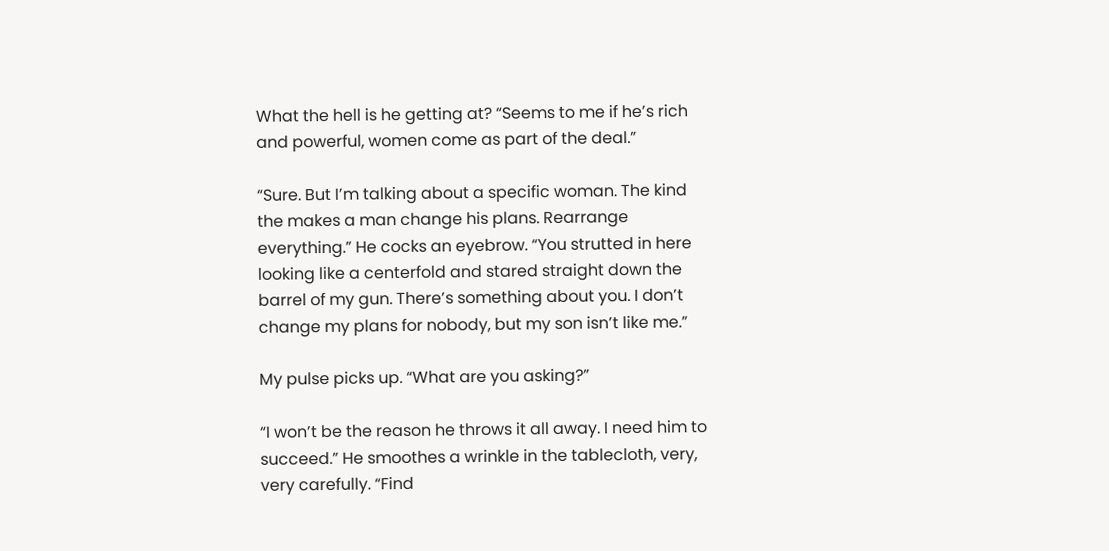What the hell is he getting at? “Seems to me if he’s rich and powerful, women come as part of the deal.”

“Sure. But I’m talking about a specific woman. The kind the makes a man change his plans. Rearrange everything.” He cocks an eyebrow. “You strutted in here looking like a centerfold and stared straight down the barrel of my gun. There’s something about you. I don’t change my plans for nobody, but my son isn’t like me.”

My pulse picks up. “What are you asking?”

“I won’t be the reason he throws it all away. I need him to succeed.” He smoothes a wrinkle in the tablecloth, very, very carefully. “Find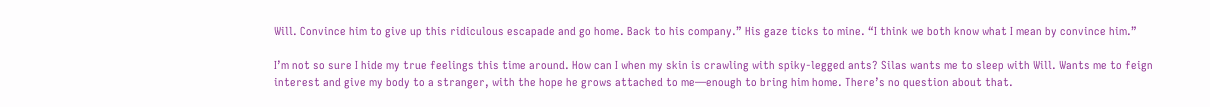Will. Convince him to give up this ridiculous escapade and go home. Back to his company.” His gaze ticks to mine. “I think we both know what I mean by convince him.”

I’m not so sure I hide my true feelings this time around. How can I when my skin is crawling with spiky-legged ants? Silas wants me to sleep with Will. Wants me to feign interest and give my body to a stranger, with the hope he grows attached to me—enough to bring him home. There’s no question about that.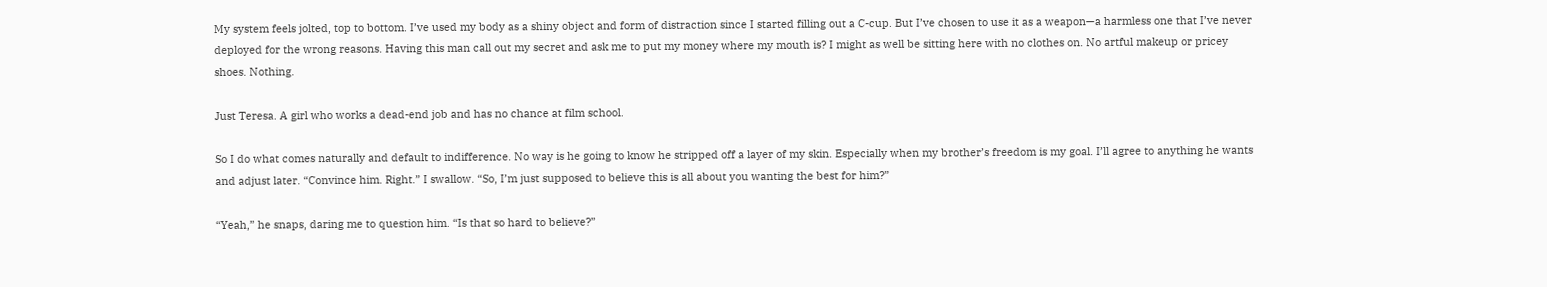My system feels jolted, top to bottom. I’ve used my body as a shiny object and form of distraction since I started filling out a C-cup. But I’ve chosen to use it as a weapon—a harmless one that I’ve never deployed for the wrong reasons. Having this man call out my secret and ask me to put my money where my mouth is? I might as well be sitting here with no clothes on. No artful makeup or pricey shoes. Nothing.

Just Teresa. A girl who works a dead-end job and has no chance at film school.

So I do what comes naturally and default to indifference. No way is he going to know he stripped off a layer of my skin. Especially when my brother’s freedom is my goal. I’ll agree to anything he wants and adjust later. “Convince him. Right.” I swallow. “So, I’m just supposed to believe this is all about you wanting the best for him?”

“Yeah,” he snaps, daring me to question him. “Is that so hard to believe?”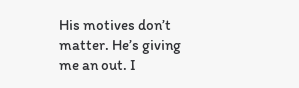His motives don’t matter. He’s giving me an out. I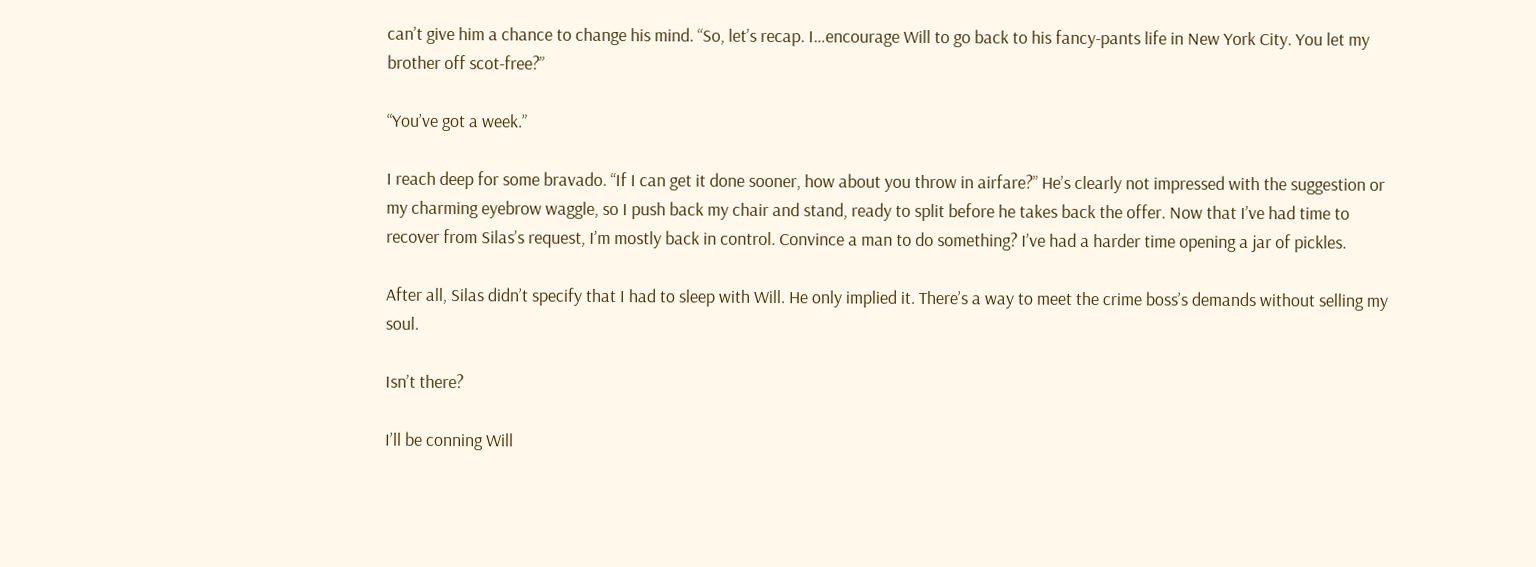can’t give him a chance to change his mind. “So, let’s recap. I…encourage Will to go back to his fancy-pants life in New York City. You let my brother off scot-free?”

“You’ve got a week.”

I reach deep for some bravado. “If I can get it done sooner, how about you throw in airfare?” He’s clearly not impressed with the suggestion or my charming eyebrow waggle, so I push back my chair and stand, ready to split before he takes back the offer. Now that I’ve had time to recover from Silas’s request, I’m mostly back in control. Convince a man to do something? I’ve had a harder time opening a jar of pickles.

After all, Silas didn’t specify that I had to sleep with Will. He only implied it. There’s a way to meet the crime boss’s demands without selling my soul.

Isn’t there?

I’ll be conning Will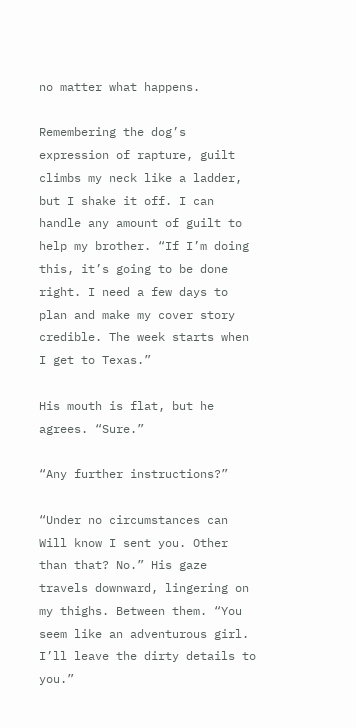no matter what happens.

Remembering the dog’s expression of rapture, guilt climbs my neck like a ladder, but I shake it off. I can handle any amount of guilt to help my brother. “If I’m doing this, it’s going to be done right. I need a few days to plan and make my cover story credible. The week starts when I get to Texas.”

His mouth is flat, but he agrees. “Sure.”

“Any further instructions?”

“Under no circumstances can Will know I sent you. Other than that? No.” His gaze travels downward, lingering on my thighs. Between them. “You seem like an adventurous girl. I’ll leave the dirty details to you.”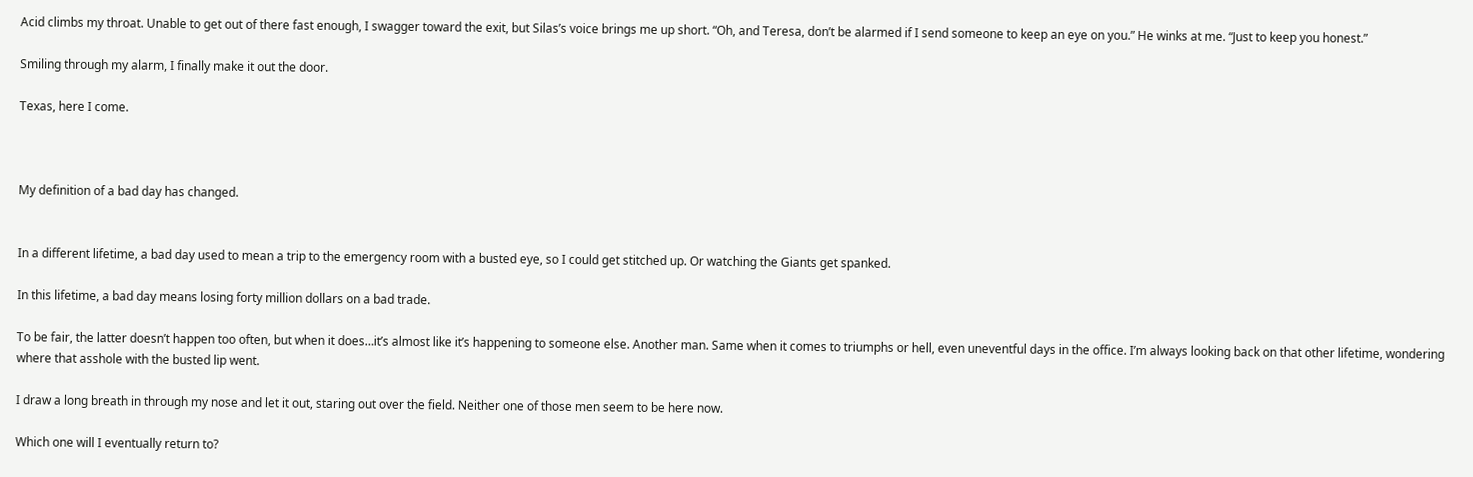Acid climbs my throat. Unable to get out of there fast enough, I swagger toward the exit, but Silas’s voice brings me up short. “Oh, and Teresa, don’t be alarmed if I send someone to keep an eye on you.” He winks at me. “Just to keep you honest.”

Smiling through my alarm, I finally make it out the door.

Texas, here I come.



My definition of a bad day has changed.


In a different lifetime, a bad day used to mean a trip to the emergency room with a busted eye, so I could get stitched up. Or watching the Giants get spanked.

In this lifetime, a bad day means losing forty million dollars on a bad trade.

To be fair, the latter doesn’t happen too often, but when it does…it’s almost like it’s happening to someone else. Another man. Same when it comes to triumphs or hell, even uneventful days in the office. I’m always looking back on that other lifetime, wondering where that asshole with the busted lip went.

I draw a long breath in through my nose and let it out, staring out over the field. Neither one of those men seem to be here now.

Which one will I eventually return to?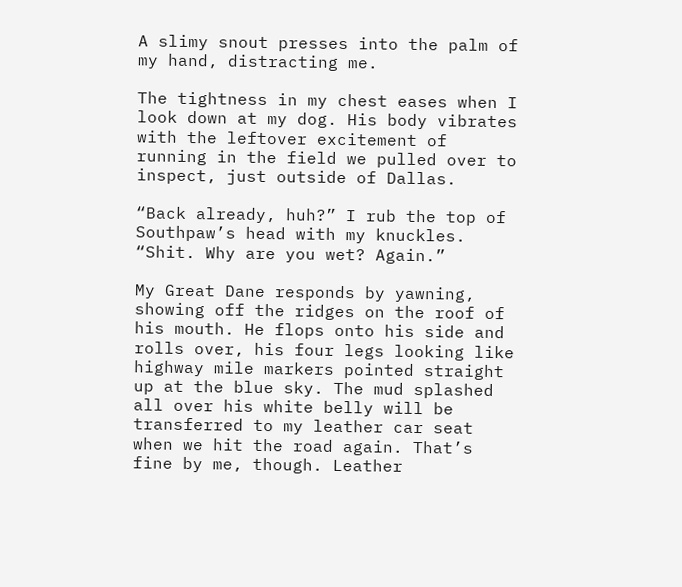A slimy snout presses into the palm of my hand, distracting me.

The tightness in my chest eases when I look down at my dog. His body vibrates with the leftover excitement of running in the field we pulled over to inspect, just outside of Dallas.

“Back already, huh?” I rub the top of Southpaw’s head with my knuckles. “Shit. Why are you wet? Again.”

My Great Dane responds by yawning, showing off the ridges on the roof of his mouth. He flops onto his side and rolls over, his four legs looking like highway mile markers pointed straight up at the blue sky. The mud splashed all over his white belly will be transferred to my leather car seat when we hit the road again. That’s fine by me, though. Leather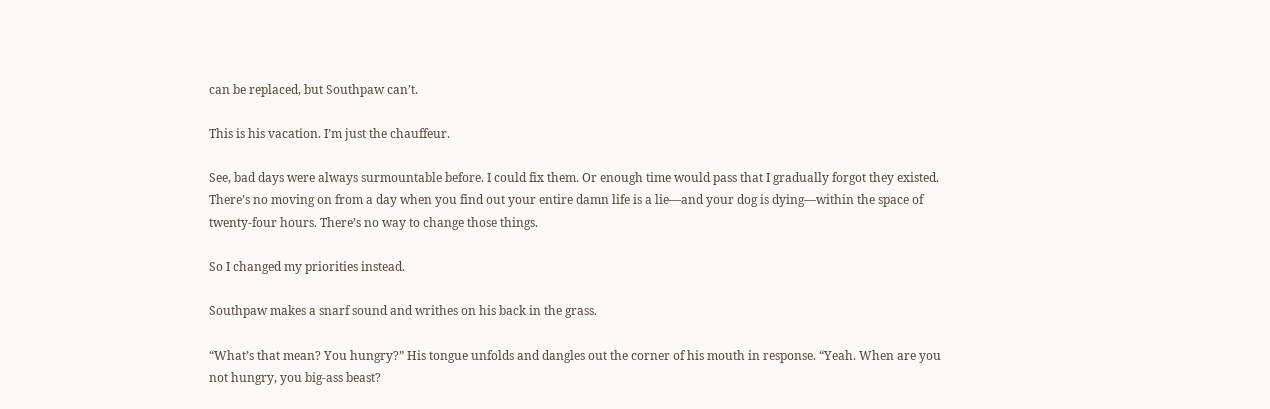can be replaced, but Southpaw can’t.

This is his vacation. I’m just the chauffeur.

See, bad days were always surmountable before. I could fix them. Or enough time would pass that I gradually forgot they existed. There’s no moving on from a day when you find out your entire damn life is a lie—and your dog is dying—within the space of twenty-four hours. There’s no way to change those things.

So I changed my priorities instead.

Southpaw makes a snarf sound and writhes on his back in the grass.

“What’s that mean? You hungry?” His tongue unfolds and dangles out the corner of his mouth in response. “Yeah. When are you not hungry, you big-ass beast?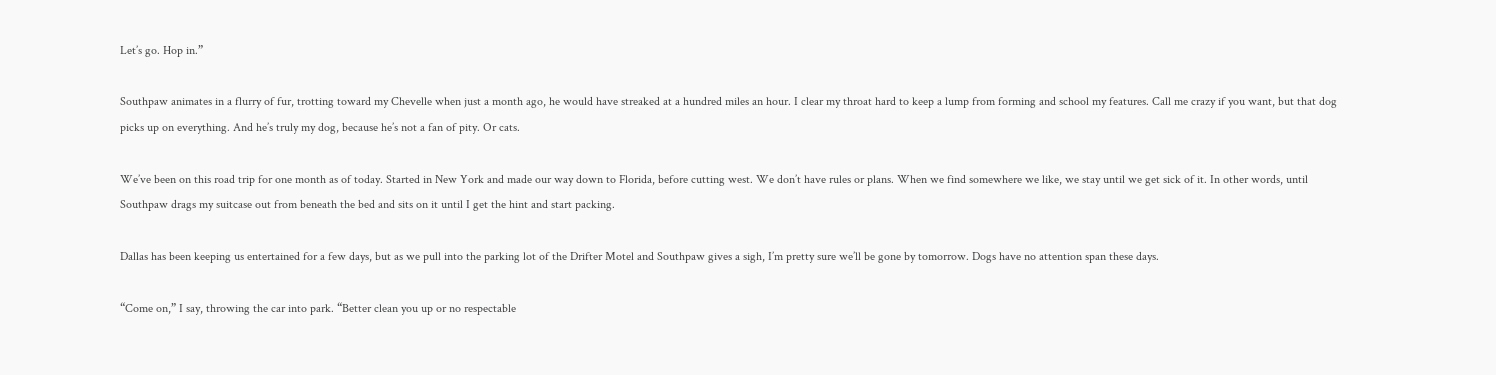Let’s go. Hop in.”

Southpaw animates in a flurry of fur, trotting toward my Chevelle when just a month ago, he would have streaked at a hundred miles an hour. I clear my throat hard to keep a lump from forming and school my features. Call me crazy if you want, but that dog picks up on everything. And he’s truly my dog, because he’s not a fan of pity. Or cats.

We’ve been on this road trip for one month as of today. Started in New York and made our way down to Florida, before cutting west. We don’t have rules or plans. When we find somewhere we like, we stay until we get sick of it. In other words, until Southpaw drags my suitcase out from beneath the bed and sits on it until I get the hint and start packing.

Dallas has been keeping us entertained for a few days, but as we pull into the parking lot of the Drifter Motel and Southpaw gives a sigh, I’m pretty sure we’ll be gone by tomorrow. Dogs have no attention span these days.

“Come on,” I say, throwing the car into park. “Better clean you up or no respectable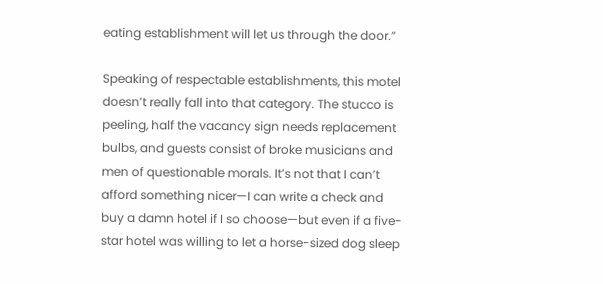eating establishment will let us through the door.”

Speaking of respectable establishments, this motel doesn’t really fall into that category. The stucco is peeling, half the vacancy sign needs replacement bulbs, and guests consist of broke musicians and men of questionable morals. It’s not that I can’t afford something nicer—I can write a check and buy a damn hotel if I so choose—but even if a five-star hotel was willing to let a horse-sized dog sleep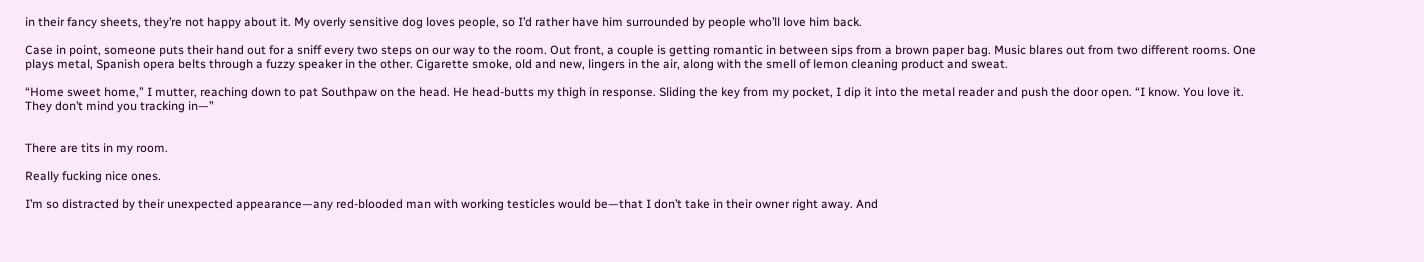in their fancy sheets, they’re not happy about it. My overly sensitive dog loves people, so I’d rather have him surrounded by people who’ll love him back.

Case in point, someone puts their hand out for a sniff every two steps on our way to the room. Out front, a couple is getting romantic in between sips from a brown paper bag. Music blares out from two different rooms. One plays metal, Spanish opera belts through a fuzzy speaker in the other. Cigarette smoke, old and new, lingers in the air, along with the smell of lemon cleaning product and sweat.

“Home sweet home,” I mutter, reaching down to pat Southpaw on the head. He head-butts my thigh in response. Sliding the key from my pocket, I dip it into the metal reader and push the door open. “I know. You love it. They don’t mind you tracking in—”


There are tits in my room.

Really fucking nice ones.

I’m so distracted by their unexpected appearance—any red-blooded man with working testicles would be—that I don’t take in their owner right away. And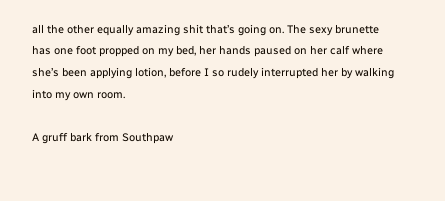all the other equally amazing shit that’s going on. The sexy brunette has one foot propped on my bed, her hands paused on her calf where she’s been applying lotion, before I so rudely interrupted her by walking into my own room.

A gruff bark from Southpaw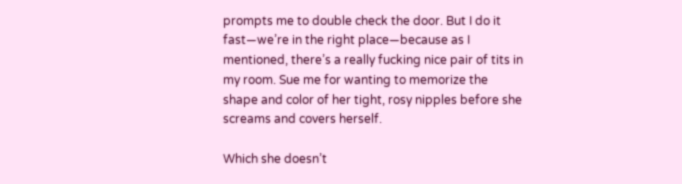prompts me to double check the door. But I do it fast—we’re in the right place—because as I mentioned, there’s a really fucking nice pair of tits in my room. Sue me for wanting to memorize the shape and color of her tight, rosy nipples before she screams and covers herself.

Which she doesn’t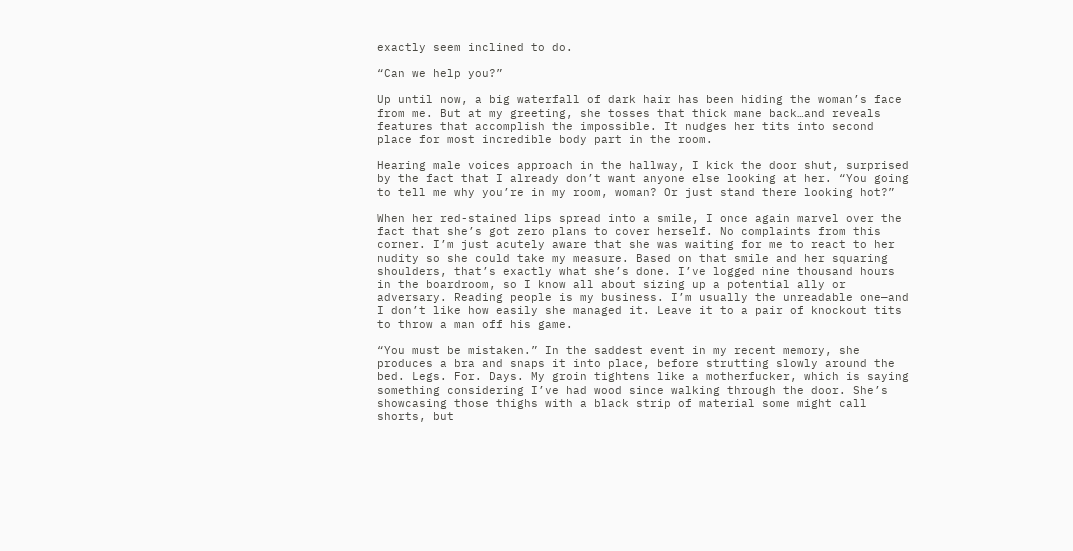exactly seem inclined to do.

“Can we help you?”

Up until now, a big waterfall of dark hair has been hiding the woman’s face from me. But at my greeting, she tosses that thick mane back…and reveals features that accomplish the impossible. It nudges her tits into second place for most incredible body part in the room.

Hearing male voices approach in the hallway, I kick the door shut, surprised by the fact that I already don’t want anyone else looking at her. “You going to tell me why you’re in my room, woman? Or just stand there looking hot?”

When her red-stained lips spread into a smile, I once again marvel over the fact that she’s got zero plans to cover herself. No complaints from this corner. I’m just acutely aware that she was waiting for me to react to her nudity so she could take my measure. Based on that smile and her squaring shoulders, that’s exactly what she’s done. I’ve logged nine thousand hours in the boardroom, so I know all about sizing up a potential ally or adversary. Reading people is my business. I’m usually the unreadable one—and I don’t like how easily she managed it. Leave it to a pair of knockout tits to throw a man off his game.

“You must be mistaken.” In the saddest event in my recent memory, she produces a bra and snaps it into place, before strutting slowly around the bed. Legs. For. Days. My groin tightens like a motherfucker, which is saying something considering I’ve had wood since walking through the door. She’s showcasing those thighs with a black strip of material some might call shorts, but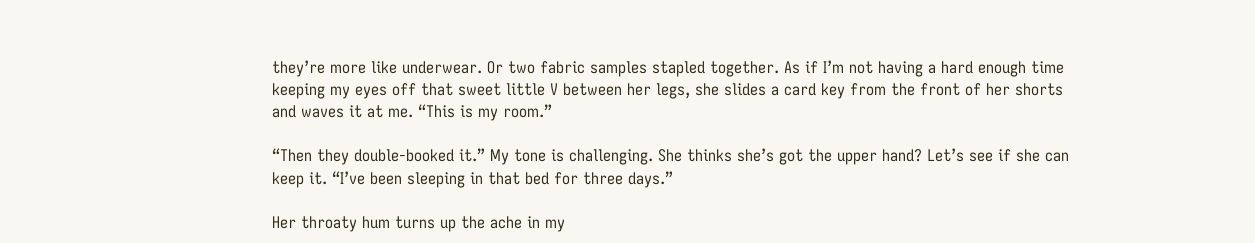they’re more like underwear. Or two fabric samples stapled together. As if I’m not having a hard enough time keeping my eyes off that sweet little V between her legs, she slides a card key from the front of her shorts and waves it at me. “This is my room.”

“Then they double-booked it.” My tone is challenging. She thinks she’s got the upper hand? Let’s see if she can keep it. “I’ve been sleeping in that bed for three days.”

Her throaty hum turns up the ache in my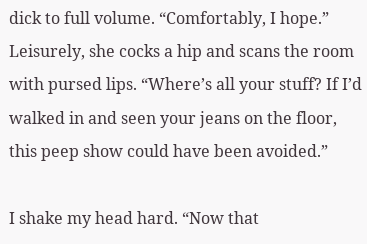dick to full volume. “Comfortably, I hope.” Leisurely, she cocks a hip and scans the room with pursed lips. “Where’s all your stuff? If I’d walked in and seen your jeans on the floor, this peep show could have been avoided.”

I shake my head hard. “Now that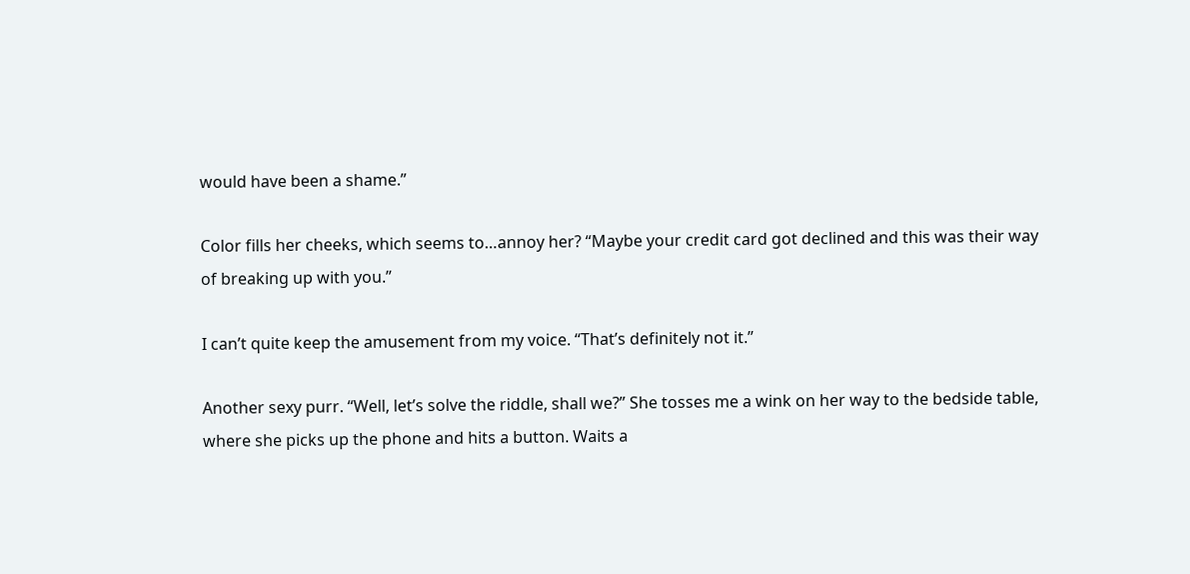would have been a shame.”

Color fills her cheeks, which seems to…annoy her? “Maybe your credit card got declined and this was their way of breaking up with you.”

I can’t quite keep the amusement from my voice. “That’s definitely not it.”

Another sexy purr. “Well, let’s solve the riddle, shall we?” She tosses me a wink on her way to the bedside table, where she picks up the phone and hits a button. Waits a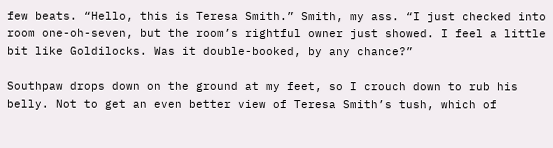few beats. “Hello, this is Teresa Smith.” Smith, my ass. “I just checked into room one-oh-seven, but the room’s rightful owner just showed. I feel a little bit like Goldilocks. Was it double-booked, by any chance?”

Southpaw drops down on the ground at my feet, so I crouch down to rub his belly. Not to get an even better view of Teresa Smith’s tush, which of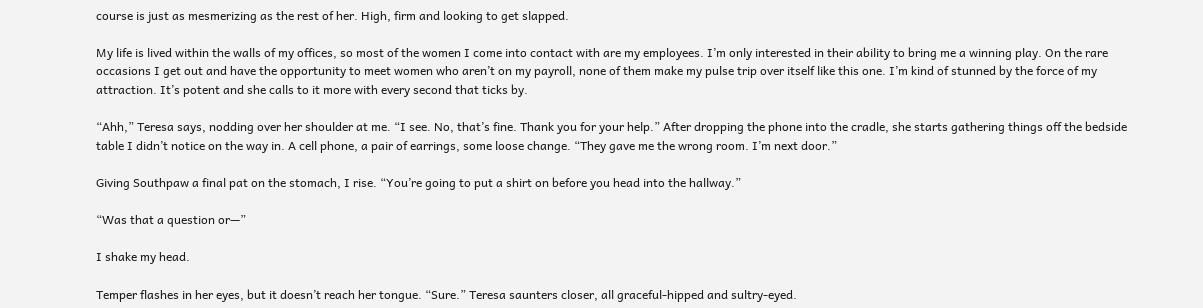course is just as mesmerizing as the rest of her. High, firm and looking to get slapped.

My life is lived within the walls of my offices, so most of the women I come into contact with are my employees. I’m only interested in their ability to bring me a winning play. On the rare occasions I get out and have the opportunity to meet women who aren’t on my payroll, none of them make my pulse trip over itself like this one. I’m kind of stunned by the force of my attraction. It’s potent and she calls to it more with every second that ticks by.

“Ahh,” Teresa says, nodding over her shoulder at me. “I see. No, that’s fine. Thank you for your help.” After dropping the phone into the cradle, she starts gathering things off the bedside table I didn’t notice on the way in. A cell phone, a pair of earrings, some loose change. “They gave me the wrong room. I’m next door.”

Giving Southpaw a final pat on the stomach, I rise. “You’re going to put a shirt on before you head into the hallway.”

“Was that a question or—”

I shake my head.

Temper flashes in her eyes, but it doesn’t reach her tongue. “Sure.” Teresa saunters closer, all graceful-hipped and sultry-eyed.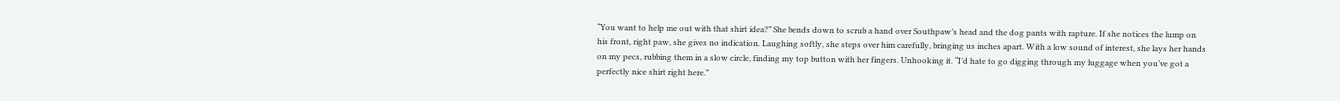“You want to help me out with that shirt idea?” She bends down to scrub a hand over Southpaw’s head and the dog pants with rapture. If she notices the lump on his front, right paw, she gives no indication. Laughing softly, she steps over him carefully, bringing us inches apart. With a low sound of interest, she lays her hands on my pecs, rubbing them in a slow circle, finding my top button with her fingers. Unhooking it. “I’d hate to go digging through my luggage when you’ve got a perfectly nice shirt right here.”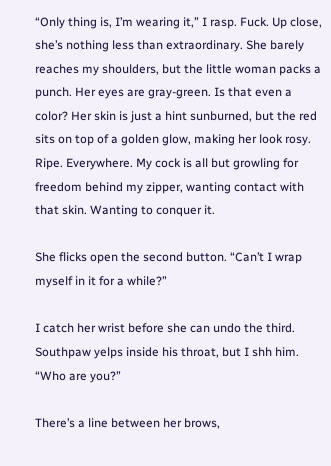“Only thing is, I’m wearing it,” I rasp. Fuck. Up close, she’s nothing less than extraordinary. She barely reaches my shoulders, but the little woman packs a punch. Her eyes are gray-green. Is that even a color? Her skin is just a hint sunburned, but the red sits on top of a golden glow, making her look rosy. Ripe. Everywhere. My cock is all but growling for freedom behind my zipper, wanting contact with that skin. Wanting to conquer it.

She flicks open the second button. “Can’t I wrap myself in it for a while?”

I catch her wrist before she can undo the third. Southpaw yelps inside his throat, but I shh him. “Who are you?”

There’s a line between her brows,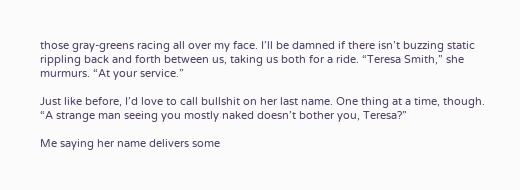those gray-greens racing all over my face. I’ll be damned if there isn’t buzzing static rippling back and forth between us, taking us both for a ride. “Teresa Smith,” she murmurs. “At your service.”

Just like before, I’d love to call bullshit on her last name. One thing at a time, though. “A strange man seeing you mostly naked doesn’t bother you, Teresa?”

Me saying her name delivers some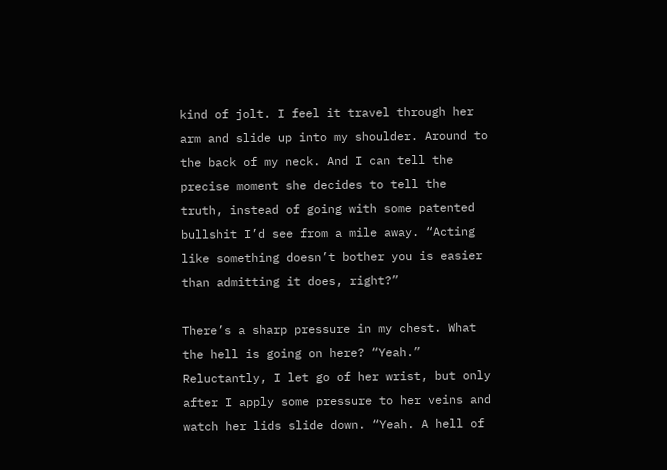kind of jolt. I feel it travel through her arm and slide up into my shoulder. Around to the back of my neck. And I can tell the precise moment she decides to tell the truth, instead of going with some patented bullshit I’d see from a mile away. “Acting like something doesn’t bother you is easier than admitting it does, right?”

There’s a sharp pressure in my chest. What the hell is going on here? “Yeah.” Reluctantly, I let go of her wrist, but only after I apply some pressure to her veins and watch her lids slide down. “Yeah. A hell of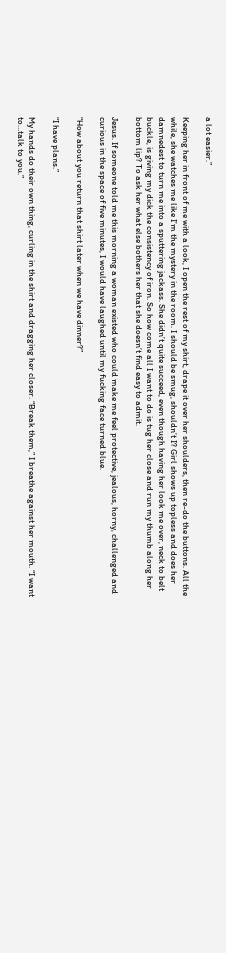a lot easier.”

Keeping her in front of me with a look, I open the rest of my shirt, drape it over her shoulders, then re-do the buttons. All the while, she watches me like I’m the mystery in the room. I should be smug, shouldn’t I? Girl shows up topless and does her damnedest to turn me into a sputtering jackass. She didn’t quite succeed, even though having her look me over, neck to belt buckle, is giving my dick the consistency of iron. So how come all I want to do is tug her close and run my thumb along her bottom lip? To ask her what else bothers her that she doesn’t find easy to admit.

Jesus. If someone told me this morning a woman existed who could make me feel protective, jealous, horny, challenged and curious in the space of five minutes, I would have laughed until my fucking face turned blue.

“How about you return that shirt later when we have dinner?”

“I have plans.”

My hands do their own thing, curling in the shirt and dragging her closer. “Break them,” I breathe against her mouth. “I want to…talk to you.”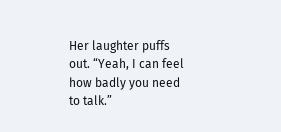Her laughter puffs out. “Yeah, I can feel how badly you need to talk.”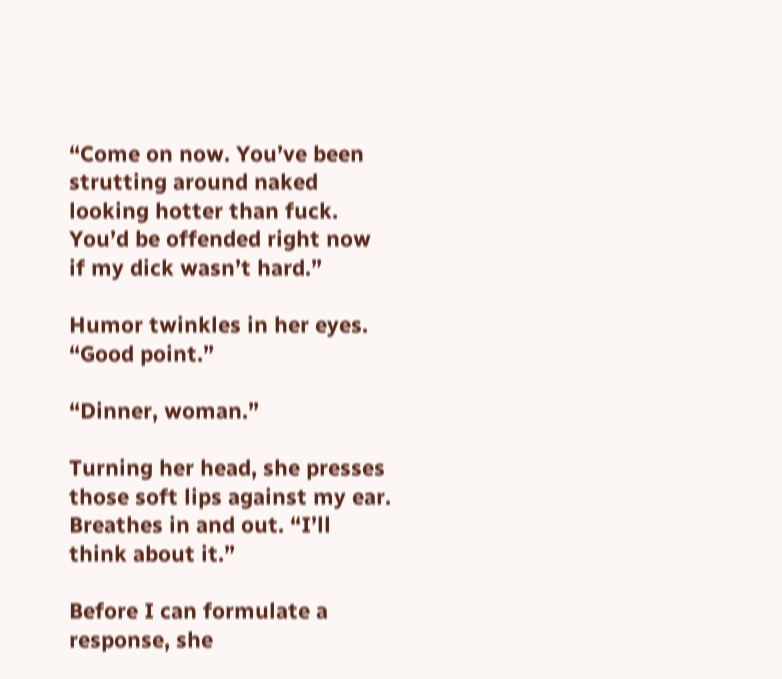“Come on now. You’ve been strutting around naked looking hotter than fuck. You’d be offended right now if my dick wasn’t hard.”

Humor twinkles in her eyes. “Good point.”

“Dinner, woman.”

Turning her head, she presses those soft lips against my ear. Breathes in and out. “I’ll think about it.”

Before I can formulate a response, she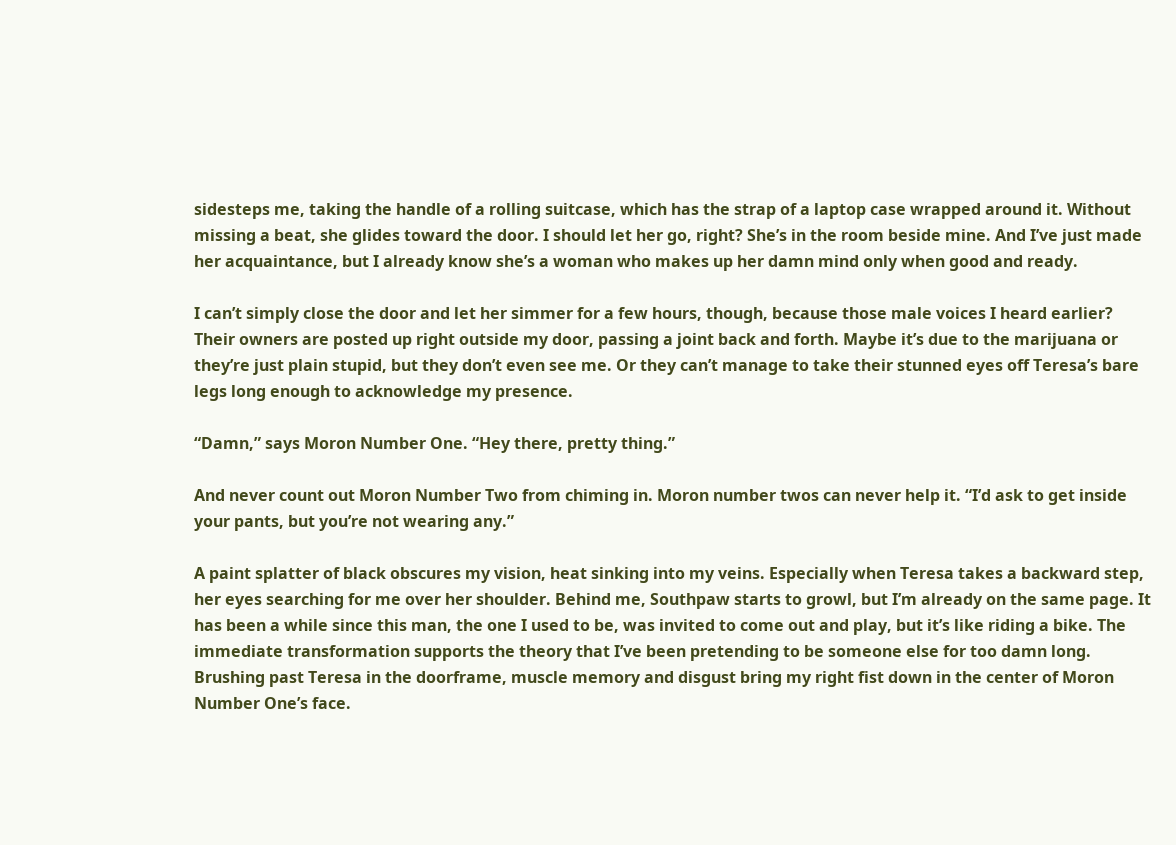sidesteps me, taking the handle of a rolling suitcase, which has the strap of a laptop case wrapped around it. Without missing a beat, she glides toward the door. I should let her go, right? She’s in the room beside mine. And I’ve just made her acquaintance, but I already know she’s a woman who makes up her damn mind only when good and ready.

I can’t simply close the door and let her simmer for a few hours, though, because those male voices I heard earlier? Their owners are posted up right outside my door, passing a joint back and forth. Maybe it’s due to the marijuana or they’re just plain stupid, but they don’t even see me. Or they can’t manage to take their stunned eyes off Teresa’s bare legs long enough to acknowledge my presence.

“Damn,” says Moron Number One. “Hey there, pretty thing.”

And never count out Moron Number Two from chiming in. Moron number twos can never help it. “I’d ask to get inside your pants, but you’re not wearing any.”

A paint splatter of black obscures my vision, heat sinking into my veins. Especially when Teresa takes a backward step, her eyes searching for me over her shoulder. Behind me, Southpaw starts to growl, but I’m already on the same page. It has been a while since this man, the one I used to be, was invited to come out and play, but it’s like riding a bike. The immediate transformation supports the theory that I’ve been pretending to be someone else for too damn long. Brushing past Teresa in the doorframe, muscle memory and disgust bring my right fist down in the center of Moron Number One’s face.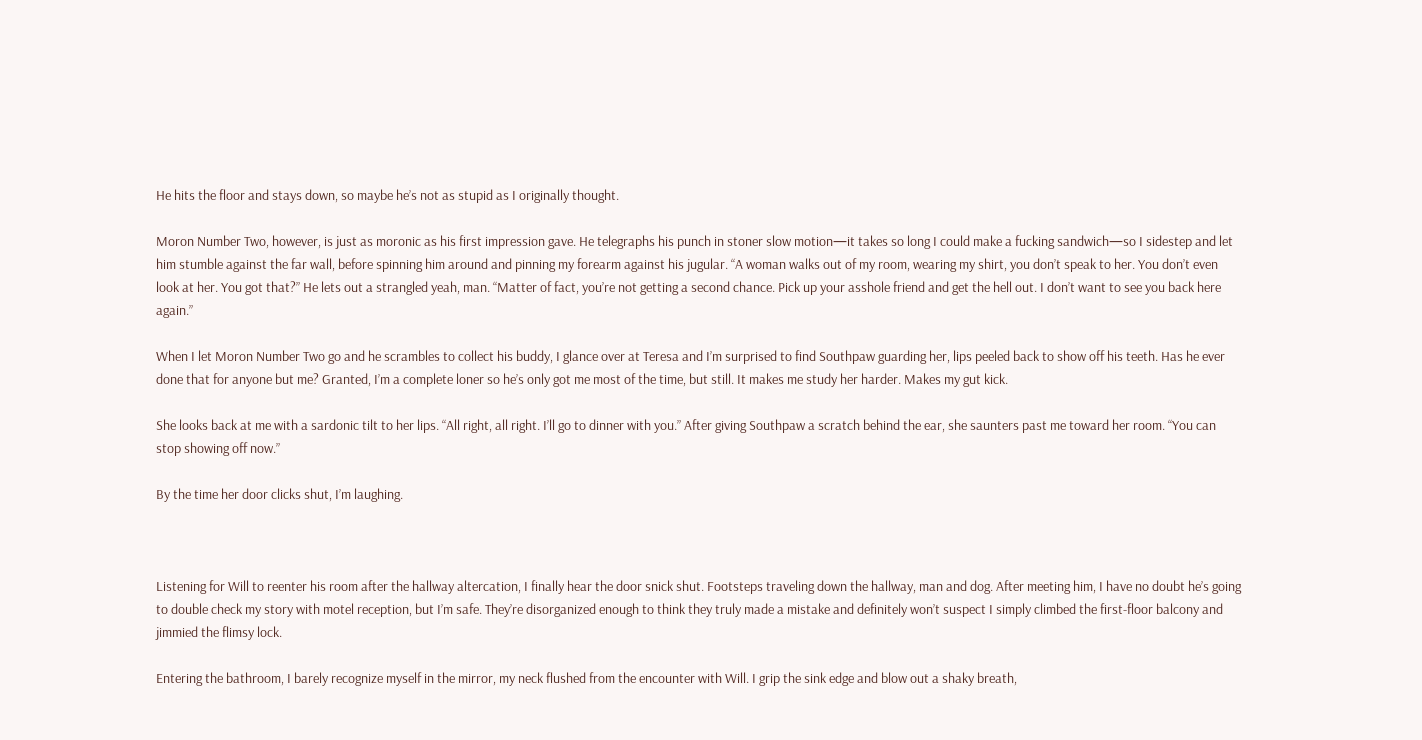He hits the floor and stays down, so maybe he’s not as stupid as I originally thought.

Moron Number Two, however, is just as moronic as his first impression gave. He telegraphs his punch in stoner slow motion—it takes so long I could make a fucking sandwich—so I sidestep and let him stumble against the far wall, before spinning him around and pinning my forearm against his jugular. “A woman walks out of my room, wearing my shirt, you don’t speak to her. You don’t even look at her. You got that?” He lets out a strangled yeah, man. “Matter of fact, you’re not getting a second chance. Pick up your asshole friend and get the hell out. I don’t want to see you back here again.”

When I let Moron Number Two go and he scrambles to collect his buddy, I glance over at Teresa and I’m surprised to find Southpaw guarding her, lips peeled back to show off his teeth. Has he ever done that for anyone but me? Granted, I’m a complete loner so he’s only got me most of the time, but still. It makes me study her harder. Makes my gut kick.

She looks back at me with a sardonic tilt to her lips. “All right, all right. I’ll go to dinner with you.” After giving Southpaw a scratch behind the ear, she saunters past me toward her room. “You can stop showing off now.”

By the time her door clicks shut, I’m laughing.



Listening for Will to reenter his room after the hallway altercation, I finally hear the door snick shut. Footsteps traveling down the hallway, man and dog. After meeting him, I have no doubt he’s going to double check my story with motel reception, but I’m safe. They’re disorganized enough to think they truly made a mistake and definitely won’t suspect I simply climbed the first-floor balcony and jimmied the flimsy lock.

Entering the bathroom, I barely recognize myself in the mirror, my neck flushed from the encounter with Will. I grip the sink edge and blow out a shaky breath,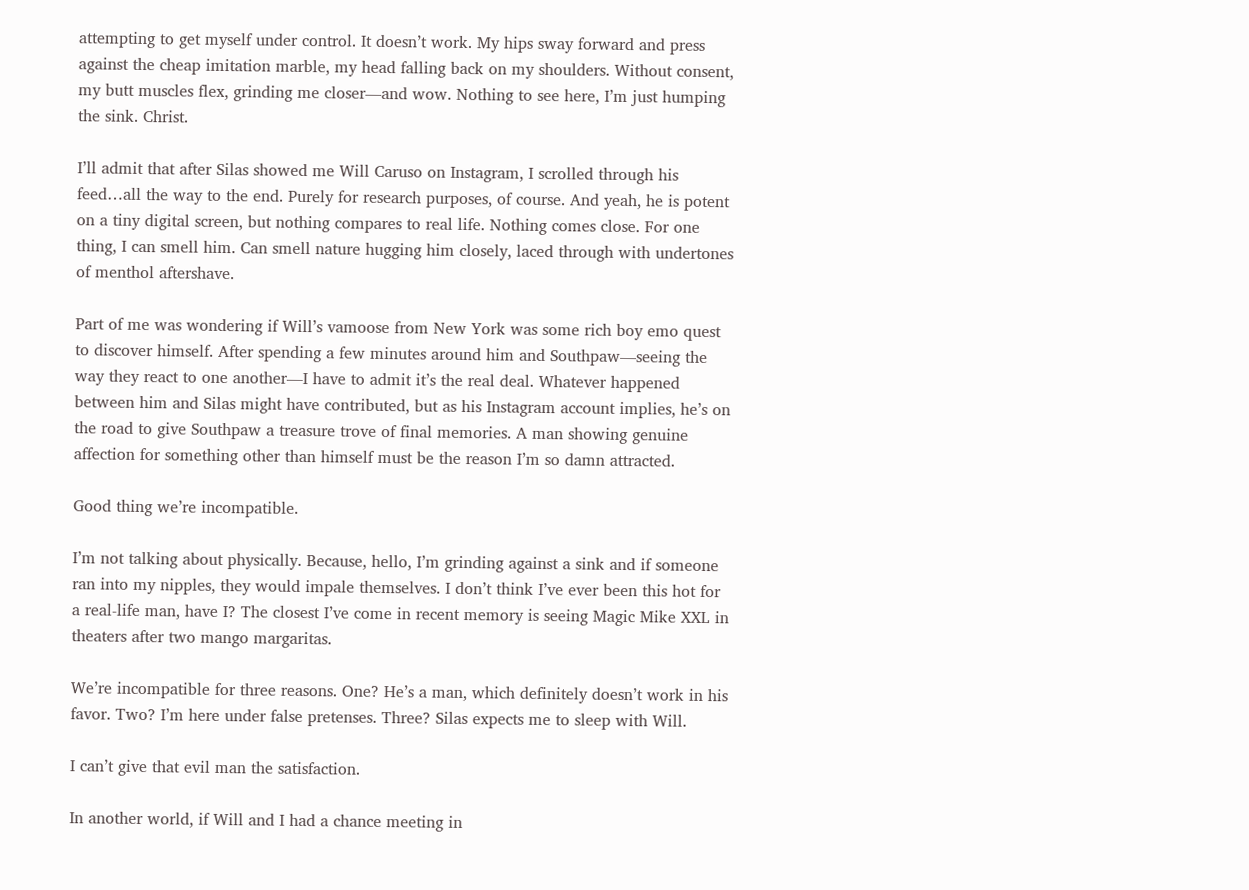attempting to get myself under control. It doesn’t work. My hips sway forward and press against the cheap imitation marble, my head falling back on my shoulders. Without consent, my butt muscles flex, grinding me closer—and wow. Nothing to see here, I’m just humping the sink. Christ.

I’ll admit that after Silas showed me Will Caruso on Instagram, I scrolled through his feed…all the way to the end. Purely for research purposes, of course. And yeah, he is potent on a tiny digital screen, but nothing compares to real life. Nothing comes close. For one thing, I can smell him. Can smell nature hugging him closely, laced through with undertones of menthol aftershave.

Part of me was wondering if Will’s vamoose from New York was some rich boy emo quest to discover himself. After spending a few minutes around him and Southpaw—seeing the way they react to one another—I have to admit it’s the real deal. Whatever happened between him and Silas might have contributed, but as his Instagram account implies, he’s on the road to give Southpaw a treasure trove of final memories. A man showing genuine affection for something other than himself must be the reason I’m so damn attracted.

Good thing we’re incompatible.

I’m not talking about physically. Because, hello, I’m grinding against a sink and if someone ran into my nipples, they would impale themselves. I don’t think I’ve ever been this hot for a real-life man, have I? The closest I’ve come in recent memory is seeing Magic Mike XXL in theaters after two mango margaritas.

We’re incompatible for three reasons. One? He’s a man, which definitely doesn’t work in his favor. Two? I’m here under false pretenses. Three? Silas expects me to sleep with Will.

I can’t give that evil man the satisfaction.

In another world, if Will and I had a chance meeting in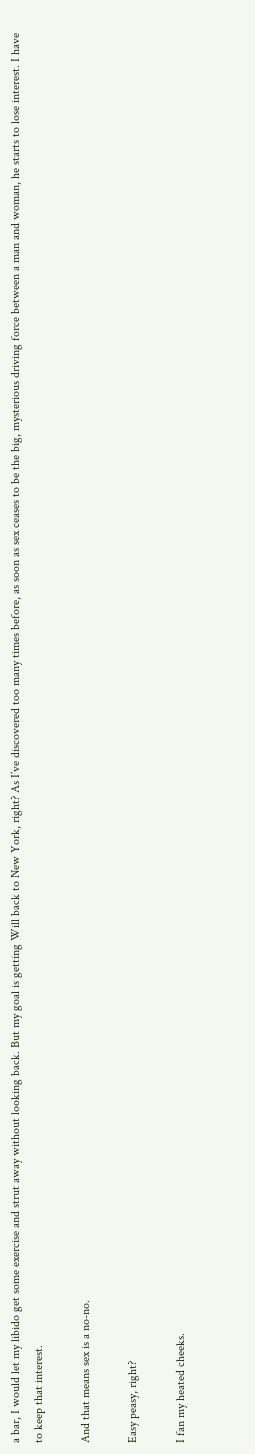a bar, I would let my libido get some exercise and strut away without looking back. But my goal is getting Will back to New York, right? As I’ve discovered too many times before, as soon as sex ceases to be the big, mysterious driving force between a man and woman, he starts to lose interest. I have to keep that interest.

And that means sex is a no-no.

Easy peasy, right?

I fan my heated cheeks.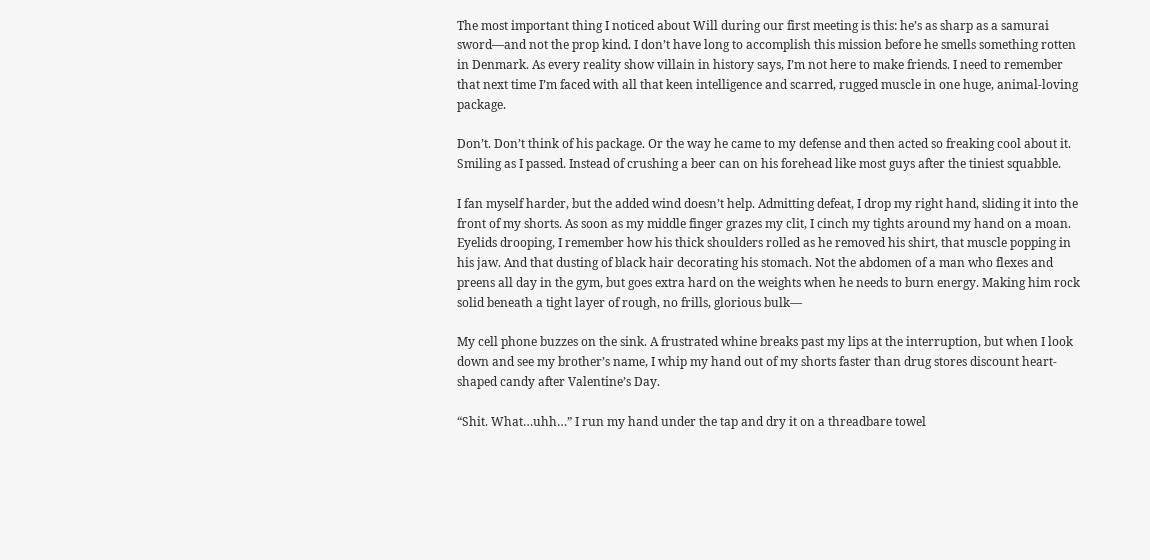The most important thing I noticed about Will during our first meeting is this: he’s as sharp as a samurai sword—and not the prop kind. I don’t have long to accomplish this mission before he smells something rotten in Denmark. As every reality show villain in history says, I’m not here to make friends. I need to remember that next time I’m faced with all that keen intelligence and scarred, rugged muscle in one huge, animal-loving package.

Don’t. Don’t think of his package. Or the way he came to my defense and then acted so freaking cool about it. Smiling as I passed. Instead of crushing a beer can on his forehead like most guys after the tiniest squabble.

I fan myself harder, but the added wind doesn’t help. Admitting defeat, I drop my right hand, sliding it into the front of my shorts. As soon as my middle finger grazes my clit, I cinch my tights around my hand on a moan. Eyelids drooping, I remember how his thick shoulders rolled as he removed his shirt, that muscle popping in his jaw. And that dusting of black hair decorating his stomach. Not the abdomen of a man who flexes and preens all day in the gym, but goes extra hard on the weights when he needs to burn energy. Making him rock solid beneath a tight layer of rough, no frills, glorious bulk—

My cell phone buzzes on the sink. A frustrated whine breaks past my lips at the interruption, but when I look down and see my brother’s name, I whip my hand out of my shorts faster than drug stores discount heart-shaped candy after Valentine’s Day.

“Shit. What…uhh…” I run my hand under the tap and dry it on a threadbare towel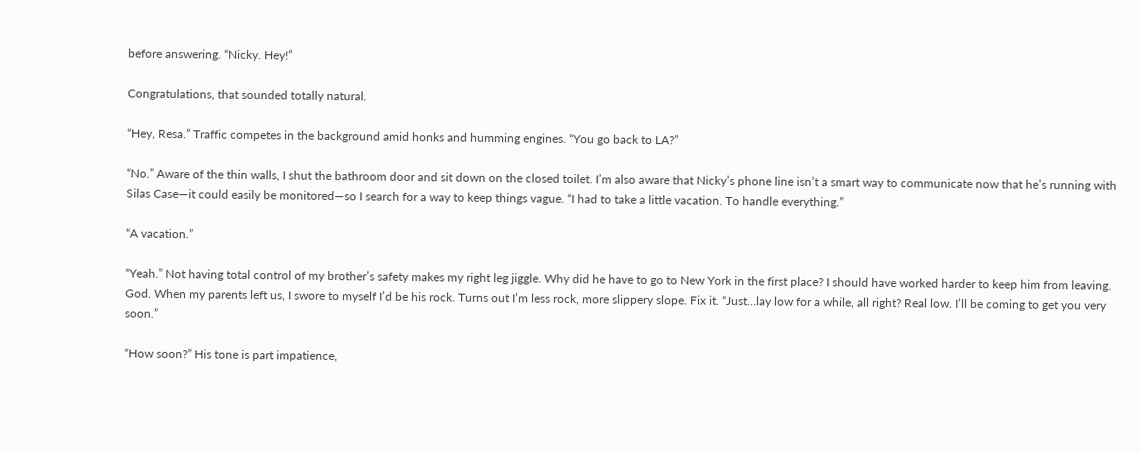before answering. “Nicky. Hey!”

Congratulations, that sounded totally natural.

“Hey, Resa.” Traffic competes in the background amid honks and humming engines. “You go back to LA?”

“No.” Aware of the thin walls, I shut the bathroom door and sit down on the closed toilet. I’m also aware that Nicky’s phone line isn’t a smart way to communicate now that he’s running with Silas Case—it could easily be monitored—so I search for a way to keep things vague. “I had to take a little vacation. To handle everything.”

“A vacation.”

“Yeah.” Not having total control of my brother’s safety makes my right leg jiggle. Why did he have to go to New York in the first place? I should have worked harder to keep him from leaving. God. When my parents left us, I swore to myself I’d be his rock. Turns out I’m less rock, more slippery slope. Fix it. “Just…lay low for a while, all right? Real low. I’ll be coming to get you very soon.”

“How soon?” His tone is part impatience,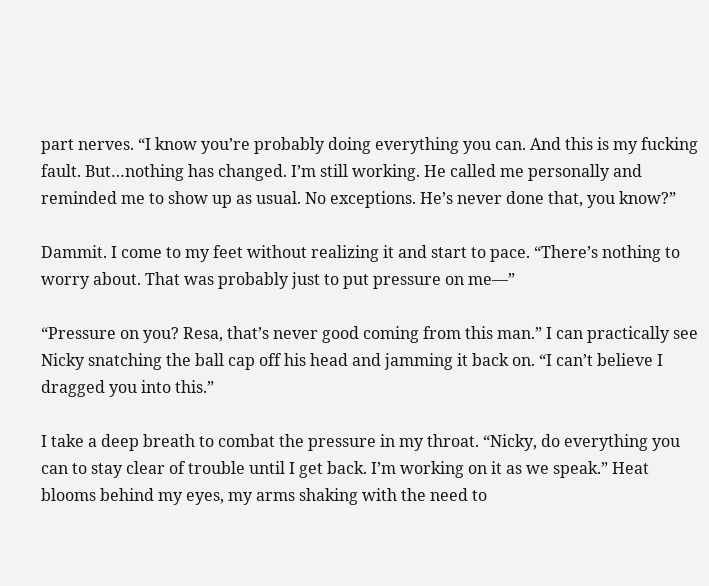part nerves. “I know you’re probably doing everything you can. And this is my fucking fault. But…nothing has changed. I’m still working. He called me personally and reminded me to show up as usual. No exceptions. He’s never done that, you know?”

Dammit. I come to my feet without realizing it and start to pace. “There’s nothing to worry about. That was probably just to put pressure on me—”

“Pressure on you? Resa, that’s never good coming from this man.” I can practically see Nicky snatching the ball cap off his head and jamming it back on. “I can’t believe I dragged you into this.”

I take a deep breath to combat the pressure in my throat. “Nicky, do everything you can to stay clear of trouble until I get back. I’m working on it as we speak.” Heat blooms behind my eyes, my arms shaking with the need to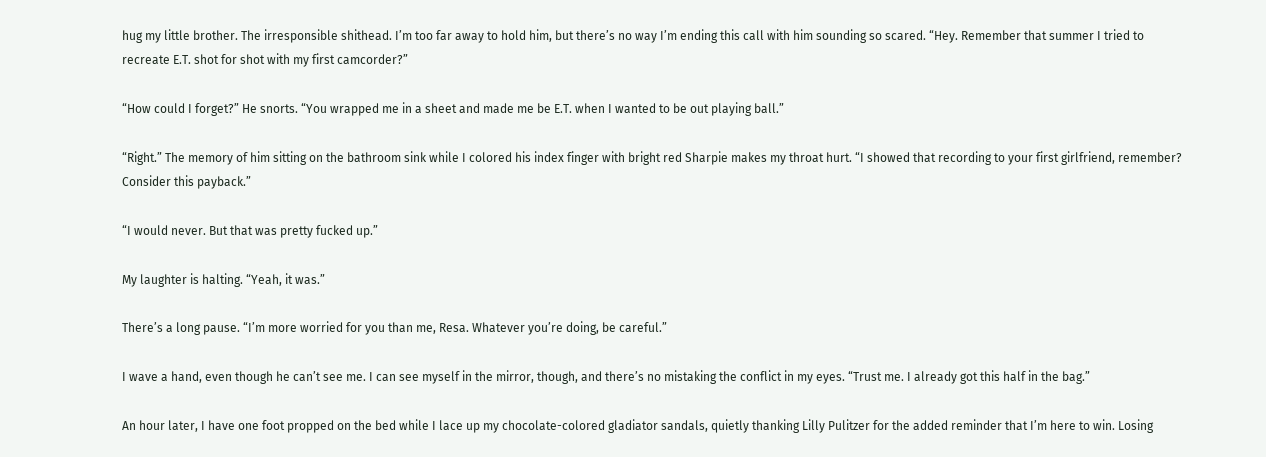hug my little brother. The irresponsible shithead. I’m too far away to hold him, but there’s no way I’m ending this call with him sounding so scared. “Hey. Remember that summer I tried to recreate E.T. shot for shot with my first camcorder?”

“How could I forget?” He snorts. “You wrapped me in a sheet and made me be E.T. when I wanted to be out playing ball.”

“Right.” The memory of him sitting on the bathroom sink while I colored his index finger with bright red Sharpie makes my throat hurt. “I showed that recording to your first girlfriend, remember? Consider this payback.”

“I would never. But that was pretty fucked up.”

My laughter is halting. “Yeah, it was.”

There’s a long pause. “I’m more worried for you than me, Resa. Whatever you’re doing, be careful.”

I wave a hand, even though he can’t see me. I can see myself in the mirror, though, and there’s no mistaking the conflict in my eyes. “Trust me. I already got this half in the bag.”

An hour later, I have one foot propped on the bed while I lace up my chocolate-colored gladiator sandals, quietly thanking Lilly Pulitzer for the added reminder that I’m here to win. Losing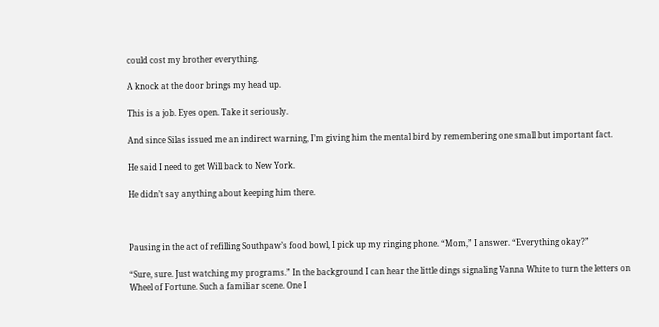could cost my brother everything.

A knock at the door brings my head up.

This is a job. Eyes open. Take it seriously.

And since Silas issued me an indirect warning, I’m giving him the mental bird by remembering one small but important fact.

He said I need to get Will back to New York.

He didn’t say anything about keeping him there.



Pausing in the act of refilling Southpaw’s food bowl, I pick up my ringing phone. “Mom,” I answer. “Everything okay?”

“Sure, sure. Just watching my programs.” In the background I can hear the little dings signaling Vanna White to turn the letters on Wheel of Fortune. Such a familiar scene. One I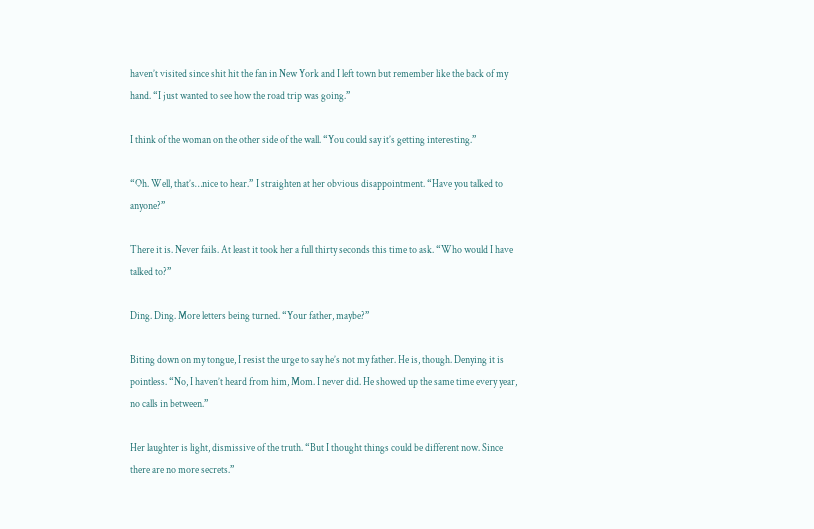haven’t visited since shit hit the fan in New York and I left town but remember like the back of my hand. “I just wanted to see how the road trip was going.”

I think of the woman on the other side of the wall. “You could say it’s getting interesting.”

“Oh. Well, that’s…nice to hear.” I straighten at her obvious disappointment. “Have you talked to anyone?”

There it is. Never fails. At least it took her a full thirty seconds this time to ask. “Who would I have talked to?”

Ding. Ding. More letters being turned. “Your father, maybe?”

Biting down on my tongue, I resist the urge to say he’s not my father. He is, though. Denying it is pointless. “No, I haven’t heard from him, Mom. I never did. He showed up the same time every year, no calls in between.”

Her laughter is light, dismissive of the truth. “But I thought things could be different now. Since there are no more secrets.”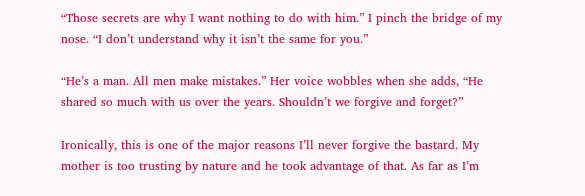“Those secrets are why I want nothing to do with him.” I pinch the bridge of my nose. “I don’t understand why it isn’t the same for you.”

“He’s a man. All men make mistakes.” Her voice wobbles when she adds, “He shared so much with us over the years. Shouldn’t we forgive and forget?”

Ironically, this is one of the major reasons I’ll never forgive the bastard. My mother is too trusting by nature and he took advantage of that. As far as I’m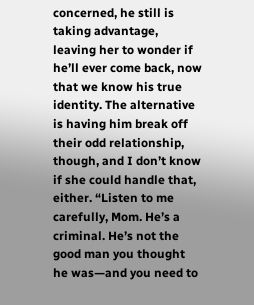concerned, he still is taking advantage, leaving her to wonder if he’ll ever come back, now that we know his true identity. The alternative is having him break off their odd relationship, though, and I don’t know if she could handle that, either. “Listen to me carefully, Mom. He’s a criminal. He’s not the good man you thought he was—and you need to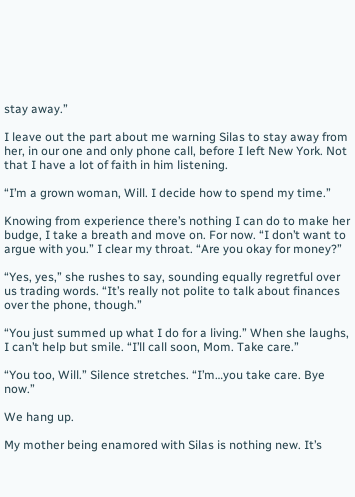stay away.”

I leave out the part about me warning Silas to stay away from her, in our one and only phone call, before I left New York. Not that I have a lot of faith in him listening.

“I’m a grown woman, Will. I decide how to spend my time.”

Knowing from experience there’s nothing I can do to make her budge, I take a breath and move on. For now. “I don’t want to argue with you.” I clear my throat. “Are you okay for money?”

“Yes, yes,” she rushes to say, sounding equally regretful over us trading words. “It’s really not polite to talk about finances over the phone, though.”

“You just summed up what I do for a living.” When she laughs, I can’t help but smile. “I’ll call soon, Mom. Take care.”

“You too, Will.” Silence stretches. “I’m…you take care. Bye now.”

We hang up.

My mother being enamored with Silas is nothing new. It’s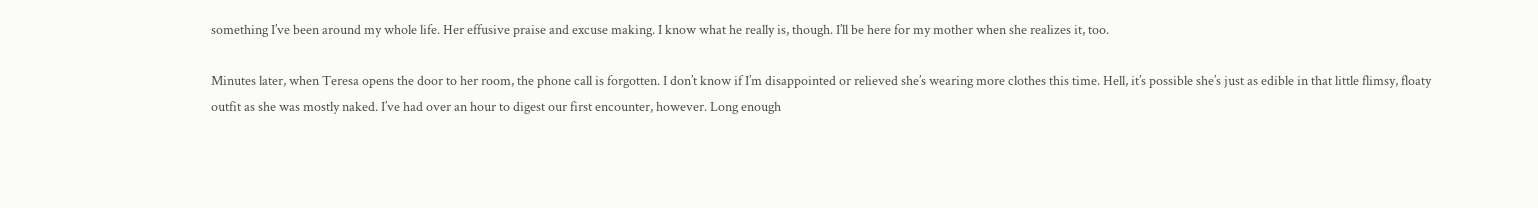something I’ve been around my whole life. Her effusive praise and excuse making. I know what he really is, though. I’ll be here for my mother when she realizes it, too.

Minutes later, when Teresa opens the door to her room, the phone call is forgotten. I don’t know if I’m disappointed or relieved she’s wearing more clothes this time. Hell, it’s possible she’s just as edible in that little flimsy, floaty outfit as she was mostly naked. I’ve had over an hour to digest our first encounter, however. Long enough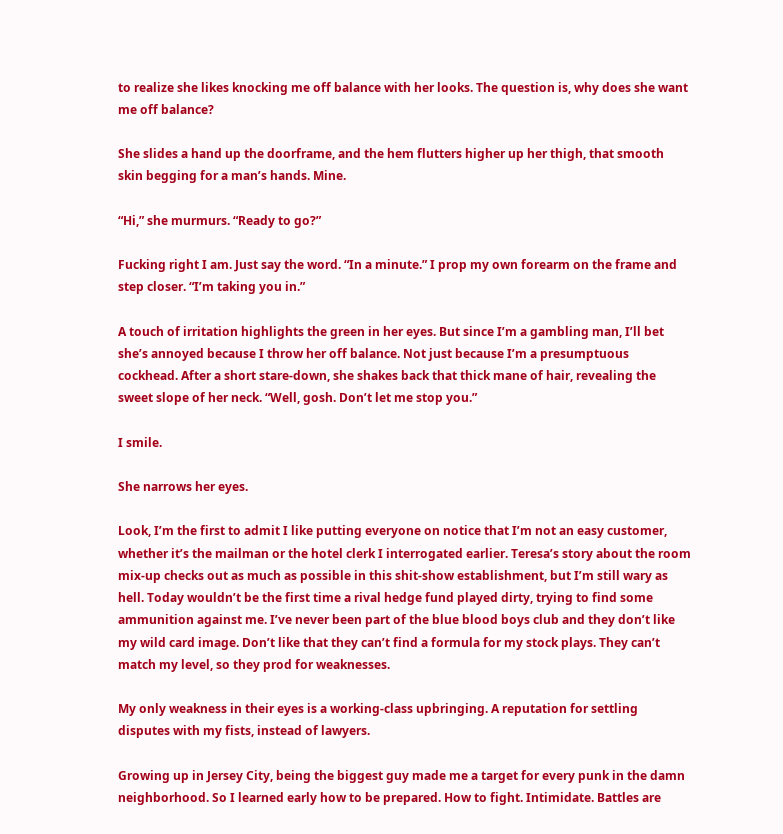to realize she likes knocking me off balance with her looks. The question is, why does she want me off balance?

She slides a hand up the doorframe, and the hem flutters higher up her thigh, that smooth skin begging for a man’s hands. Mine.

“Hi,” she murmurs. “Ready to go?”

Fucking right I am. Just say the word. “In a minute.” I prop my own forearm on the frame and step closer. “I’m taking you in.”

A touch of irritation highlights the green in her eyes. But since I’m a gambling man, I’ll bet she’s annoyed because I throw her off balance. Not just because I’m a presumptuous cockhead. After a short stare-down, she shakes back that thick mane of hair, revealing the sweet slope of her neck. “Well, gosh. Don’t let me stop you.”

I smile.

She narrows her eyes.

Look, I’m the first to admit I like putting everyone on notice that I’m not an easy customer, whether it’s the mailman or the hotel clerk I interrogated earlier. Teresa’s story about the room mix-up checks out as much as possible in this shit-show establishment, but I’m still wary as hell. Today wouldn’t be the first time a rival hedge fund played dirty, trying to find some ammunition against me. I’ve never been part of the blue blood boys club and they don’t like my wild card image. Don’t like that they can’t find a formula for my stock plays. They can’t match my level, so they prod for weaknesses.

My only weakness in their eyes is a working-class upbringing. A reputation for settling disputes with my fists, instead of lawyers.

Growing up in Jersey City, being the biggest guy made me a target for every punk in the damn neighborhood. So I learned early how to be prepared. How to fight. Intimidate. Battles are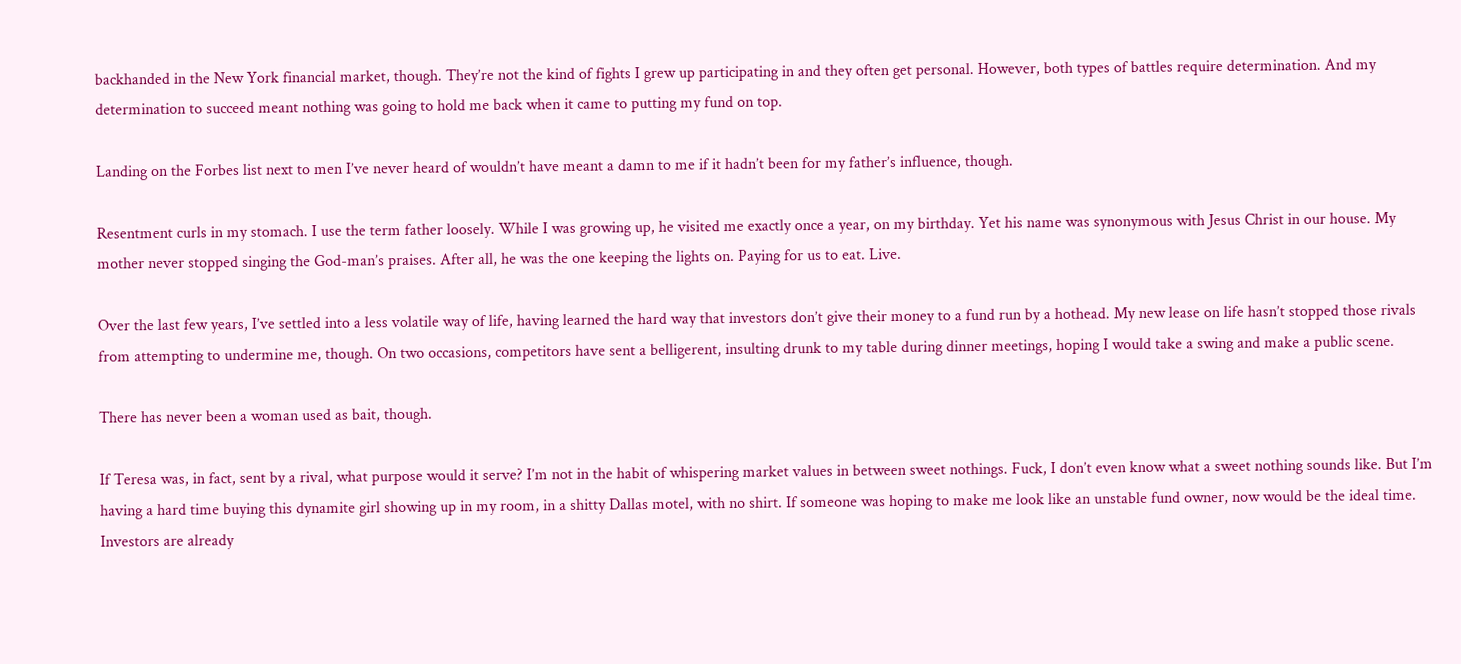backhanded in the New York financial market, though. They’re not the kind of fights I grew up participating in and they often get personal. However, both types of battles require determination. And my determination to succeed meant nothing was going to hold me back when it came to putting my fund on top.

Landing on the Forbes list next to men I’ve never heard of wouldn’t have meant a damn to me if it hadn’t been for my father’s influence, though.

Resentment curls in my stomach. I use the term father loosely. While I was growing up, he visited me exactly once a year, on my birthday. Yet his name was synonymous with Jesus Christ in our house. My mother never stopped singing the God-man’s praises. After all, he was the one keeping the lights on. Paying for us to eat. Live.

Over the last few years, I’ve settled into a less volatile way of life, having learned the hard way that investors don’t give their money to a fund run by a hothead. My new lease on life hasn’t stopped those rivals from attempting to undermine me, though. On two occasions, competitors have sent a belligerent, insulting drunk to my table during dinner meetings, hoping I would take a swing and make a public scene.

There has never been a woman used as bait, though.

If Teresa was, in fact, sent by a rival, what purpose would it serve? I’m not in the habit of whispering market values in between sweet nothings. Fuck, I don’t even know what a sweet nothing sounds like. But I’m having a hard time buying this dynamite girl showing up in my room, in a shitty Dallas motel, with no shirt. If someone was hoping to make me look like an unstable fund owner, now would be the ideal time. Investors are already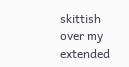skittish over my extended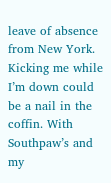leave of absence from New York. Kicking me while I’m down could be a nail in the coffin. With Southpaw’s and my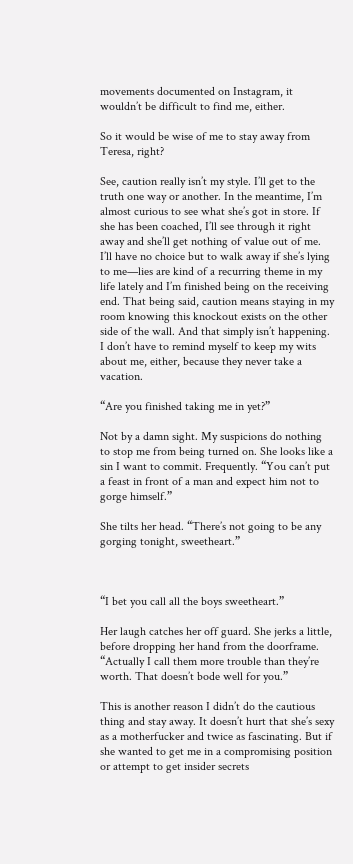movements documented on Instagram, it wouldn’t be difficult to find me, either.

So it would be wise of me to stay away from Teresa, right?

See, caution really isn’t my style. I’ll get to the truth one way or another. In the meantime, I’m almost curious to see what she’s got in store. If she has been coached, I’ll see through it right away and she’ll get nothing of value out of me. I’ll have no choice but to walk away if she’s lying to me—lies are kind of a recurring theme in my life lately and I’m finished being on the receiving end. That being said, caution means staying in my room knowing this knockout exists on the other side of the wall. And that simply isn’t happening. I don’t have to remind myself to keep my wits about me, either, because they never take a vacation.

“Are you finished taking me in yet?”

Not by a damn sight. My suspicions do nothing to stop me from being turned on. She looks like a sin I want to commit. Frequently. “You can’t put a feast in front of a man and expect him not to gorge himself.”

She tilts her head. “There’s not going to be any gorging tonight, sweetheart.”



“I bet you call all the boys sweetheart.”

Her laugh catches her off guard. She jerks a little, before dropping her hand from the doorframe. “Actually I call them more trouble than they’re worth. That doesn’t bode well for you.”

This is another reason I didn’t do the cautious thing and stay away. It doesn’t hurt that she’s sexy as a motherfucker and twice as fascinating. But if she wanted to get me in a compromising position or attempt to get insider secrets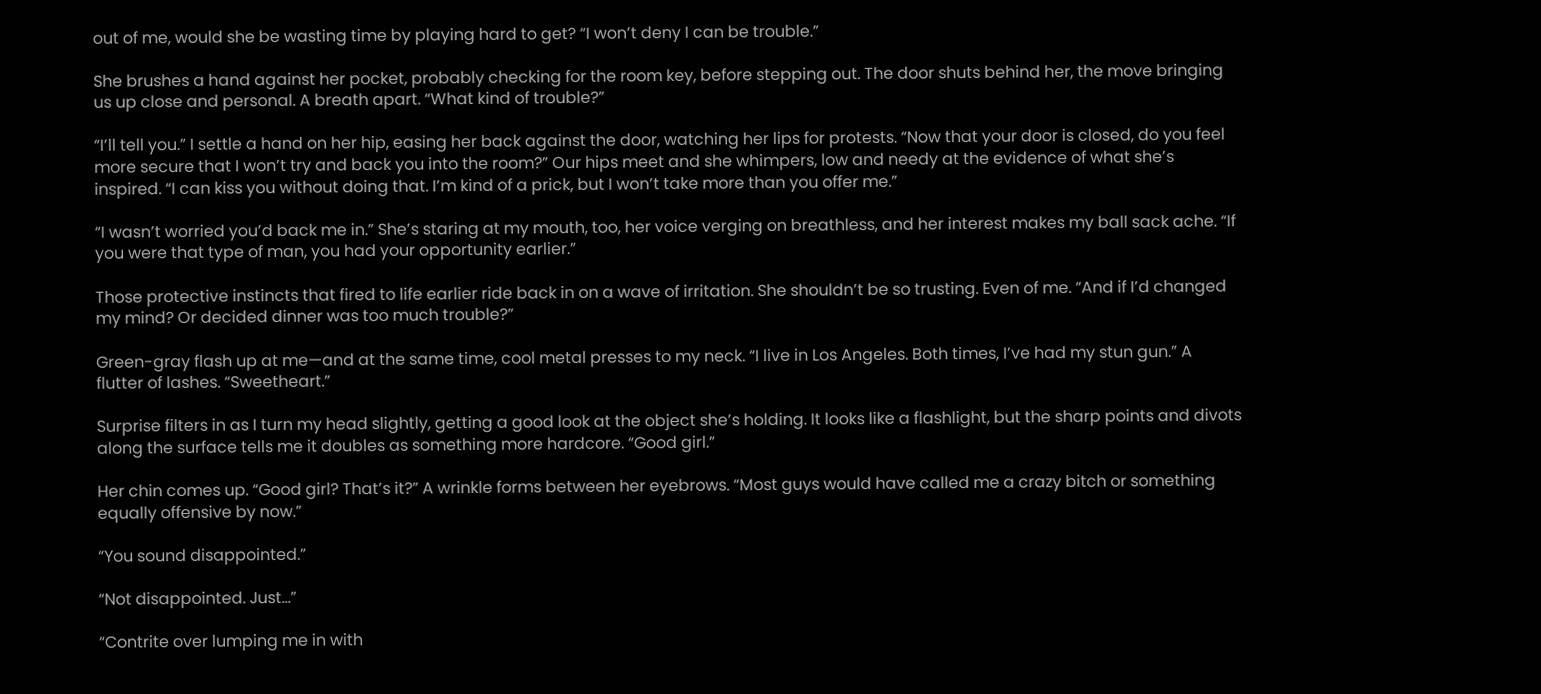out of me, would she be wasting time by playing hard to get? “I won’t deny I can be trouble.”

She brushes a hand against her pocket, probably checking for the room key, before stepping out. The door shuts behind her, the move bringing us up close and personal. A breath apart. “What kind of trouble?”

“I’ll tell you.” I settle a hand on her hip, easing her back against the door, watching her lips for protests. “Now that your door is closed, do you feel more secure that I won’t try and back you into the room?” Our hips meet and she whimpers, low and needy at the evidence of what she’s inspired. “I can kiss you without doing that. I’m kind of a prick, but I won’t take more than you offer me.”

“I wasn’t worried you’d back me in.” She’s staring at my mouth, too, her voice verging on breathless, and her interest makes my ball sack ache. “If you were that type of man, you had your opportunity earlier.”

Those protective instincts that fired to life earlier ride back in on a wave of irritation. She shouldn’t be so trusting. Even of me. “And if I’d changed my mind? Or decided dinner was too much trouble?”

Green-gray flash up at me—and at the same time, cool metal presses to my neck. “I live in Los Angeles. Both times, I’ve had my stun gun.” A flutter of lashes. “Sweetheart.”

Surprise filters in as I turn my head slightly, getting a good look at the object she’s holding. It looks like a flashlight, but the sharp points and divots along the surface tells me it doubles as something more hardcore. “Good girl.”

Her chin comes up. “Good girl? That’s it?” A wrinkle forms between her eyebrows. “Most guys would have called me a crazy bitch or something equally offensive by now.”

“You sound disappointed.”

“Not disappointed. Just…”

“Contrite over lumping me in with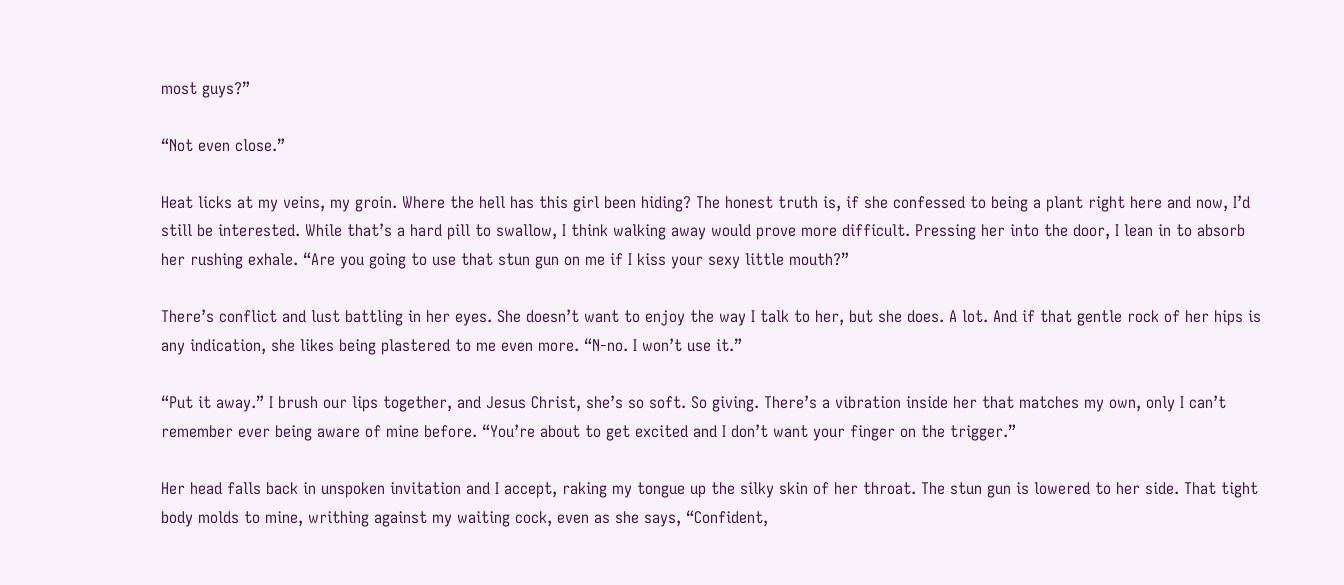most guys?”

“Not even close.”

Heat licks at my veins, my groin. Where the hell has this girl been hiding? The honest truth is, if she confessed to being a plant right here and now, I’d still be interested. While that’s a hard pill to swallow, I think walking away would prove more difficult. Pressing her into the door, I lean in to absorb her rushing exhale. “Are you going to use that stun gun on me if I kiss your sexy little mouth?”

There’s conflict and lust battling in her eyes. She doesn’t want to enjoy the way I talk to her, but she does. A lot. And if that gentle rock of her hips is any indication, she likes being plastered to me even more. “N-no. I won’t use it.”

“Put it away.” I brush our lips together, and Jesus Christ, she’s so soft. So giving. There’s a vibration inside her that matches my own, only I can’t remember ever being aware of mine before. “You’re about to get excited and I don’t want your finger on the trigger.”

Her head falls back in unspoken invitation and I accept, raking my tongue up the silky skin of her throat. The stun gun is lowered to her side. That tight body molds to mine, writhing against my waiting cock, even as she says, “Confident,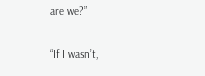are we?”

“If I wasn’t,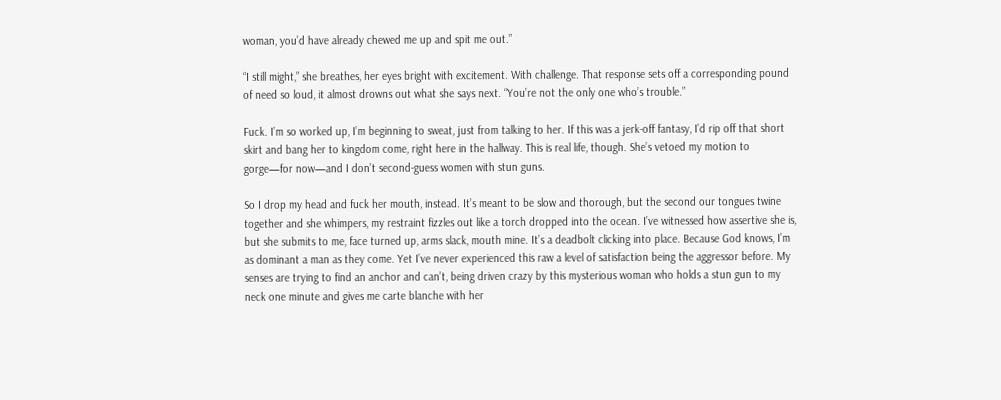woman, you’d have already chewed me up and spit me out.”

“I still might,” she breathes, her eyes bright with excitement. With challenge. That response sets off a corresponding pound of need so loud, it almost drowns out what she says next. “You’re not the only one who’s trouble.”

Fuck. I’m so worked up, I’m beginning to sweat, just from talking to her. If this was a jerk-off fantasy, I’d rip off that short skirt and bang her to kingdom come, right here in the hallway. This is real life, though. She’s vetoed my motion to gorge—for now—and I don’t second-guess women with stun guns.

So I drop my head and fuck her mouth, instead. It’s meant to be slow and thorough, but the second our tongues twine together and she whimpers, my restraint fizzles out like a torch dropped into the ocean. I’ve witnessed how assertive she is, but she submits to me, face turned up, arms slack, mouth mine. It’s a deadbolt clicking into place. Because God knows, I’m as dominant a man as they come. Yet I’ve never experienced this raw a level of satisfaction being the aggressor before. My senses are trying to find an anchor and can’t, being driven crazy by this mysterious woman who holds a stun gun to my neck one minute and gives me carte blanche with her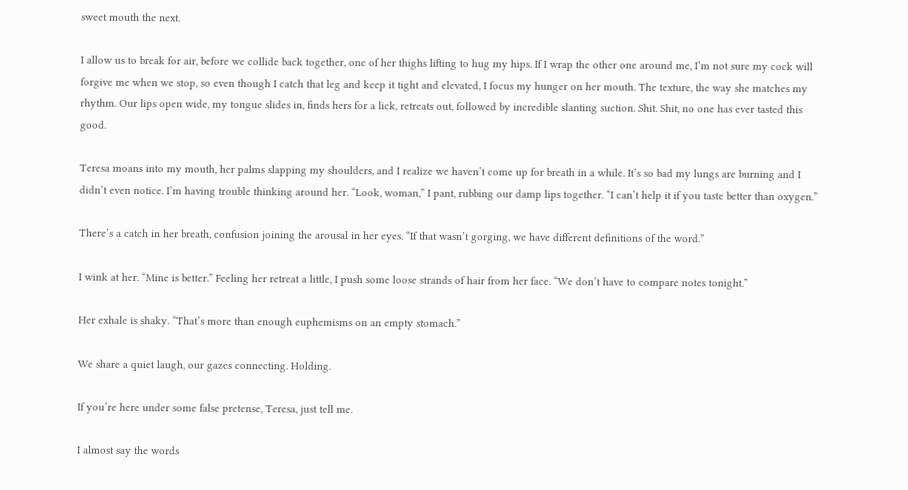sweet mouth the next.

I allow us to break for air, before we collide back together, one of her thighs lifting to hug my hips. If I wrap the other one around me, I’m not sure my cock will forgive me when we stop, so even though I catch that leg and keep it tight and elevated, I focus my hunger on her mouth. The texture, the way she matches my rhythm. Our lips open wide, my tongue slides in, finds hers for a lick, retreats out, followed by incredible slanting suction. Shit. Shit, no one has ever tasted this good.

Teresa moans into my mouth, her palms slapping my shoulders, and I realize we haven’t come up for breath in a while. It’s so bad my lungs are burning and I didn’t even notice. I’m having trouble thinking around her. “Look, woman,” I pant, rubbing our damp lips together. “I can’t help it if you taste better than oxygen.”

There’s a catch in her breath, confusion joining the arousal in her eyes. “If that wasn’t gorging, we have different definitions of the word.”

I wink at her. “Mine is better.” Feeling her retreat a little, I push some loose strands of hair from her face. “We don’t have to compare notes tonight.”

Her exhale is shaky. “That’s more than enough euphemisms on an empty stomach.”

We share a quiet laugh, our gazes connecting. Holding.

If you’re here under some false pretense, Teresa, just tell me.

I almost say the words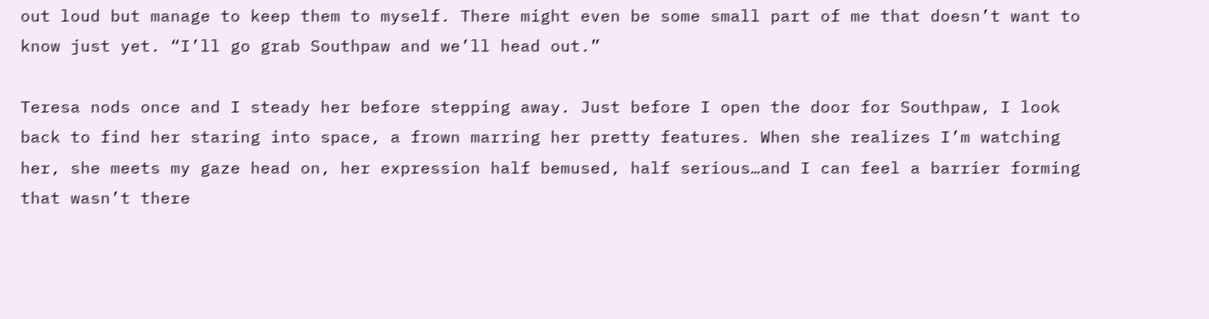out loud but manage to keep them to myself. There might even be some small part of me that doesn’t want to know just yet. “I’ll go grab Southpaw and we’ll head out.”

Teresa nods once and I steady her before stepping away. Just before I open the door for Southpaw, I look back to find her staring into space, a frown marring her pretty features. When she realizes I’m watching her, she meets my gaze head on, her expression half bemused, half serious…and I can feel a barrier forming that wasn’t there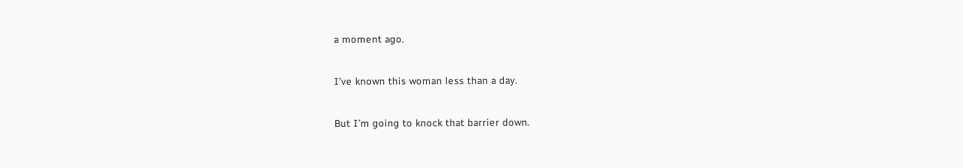a moment ago.

I’ve known this woman less than a day.

But I’m going to knock that barrier down.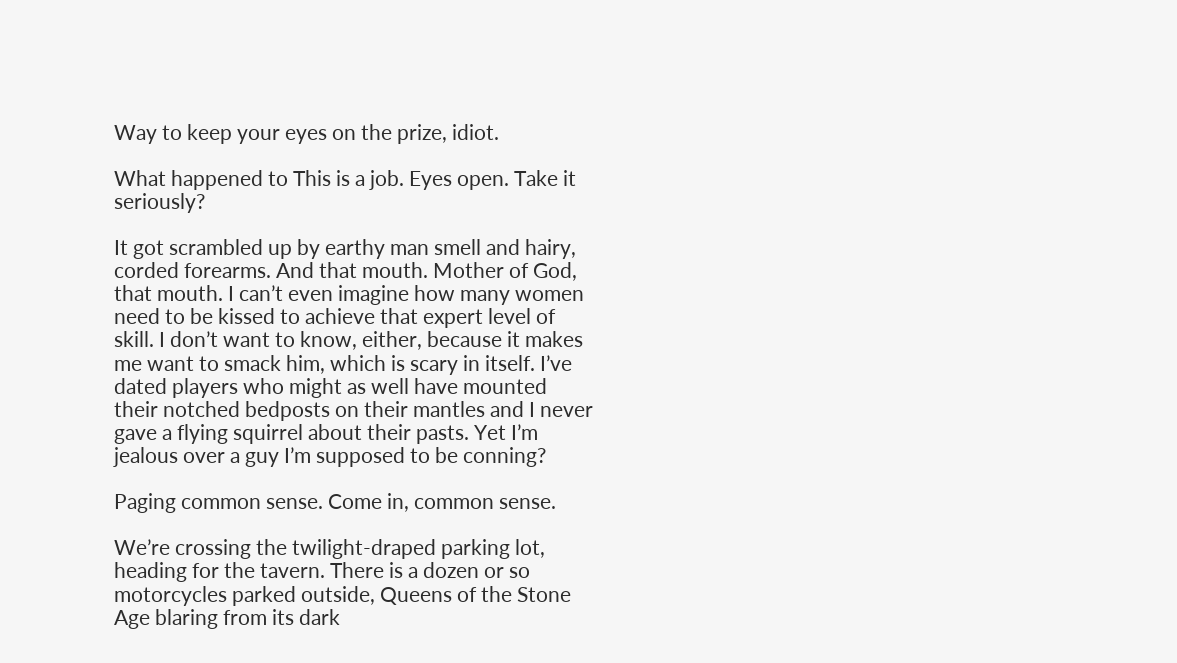Way to keep your eyes on the prize, idiot.

What happened to This is a job. Eyes open. Take it seriously?

It got scrambled up by earthy man smell and hairy, corded forearms. And that mouth. Mother of God, that mouth. I can’t even imagine how many women need to be kissed to achieve that expert level of skill. I don’t want to know, either, because it makes me want to smack him, which is scary in itself. I’ve dated players who might as well have mounted their notched bedposts on their mantles and I never gave a flying squirrel about their pasts. Yet I’m jealous over a guy I’m supposed to be conning?

Paging common sense. Come in, common sense.

We’re crossing the twilight-draped parking lot, heading for the tavern. There is a dozen or so motorcycles parked outside, Queens of the Stone Age blaring from its dark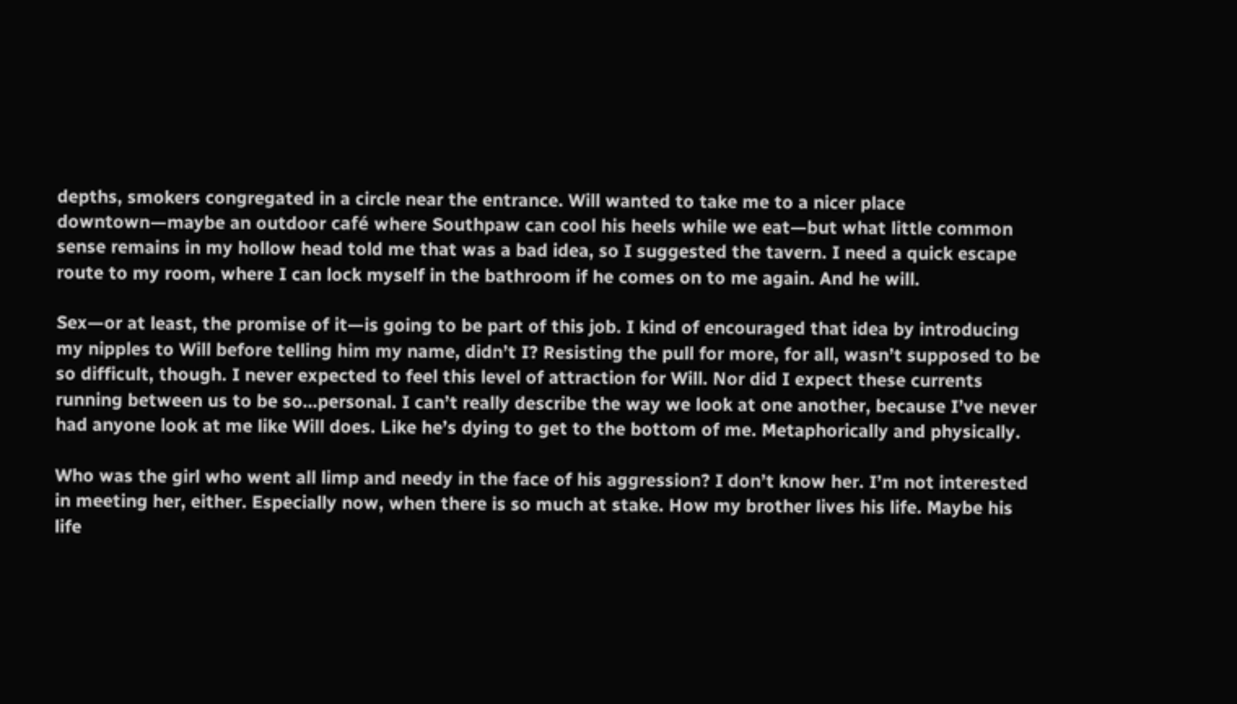depths, smokers congregated in a circle near the entrance. Will wanted to take me to a nicer place downtown—maybe an outdoor café where Southpaw can cool his heels while we eat—but what little common sense remains in my hollow head told me that was a bad idea, so I suggested the tavern. I need a quick escape route to my room, where I can lock myself in the bathroom if he comes on to me again. And he will.

Sex—or at least, the promise of it—is going to be part of this job. I kind of encouraged that idea by introducing my nipples to Will before telling him my name, didn’t I? Resisting the pull for more, for all, wasn’t supposed to be so difficult, though. I never expected to feel this level of attraction for Will. Nor did I expect these currents running between us to be so…personal. I can’t really describe the way we look at one another, because I’ve never had anyone look at me like Will does. Like he’s dying to get to the bottom of me. Metaphorically and physically.

Who was the girl who went all limp and needy in the face of his aggression? I don’t know her. I’m not interested in meeting her, either. Especially now, when there is so much at stake. How my brother lives his life. Maybe his life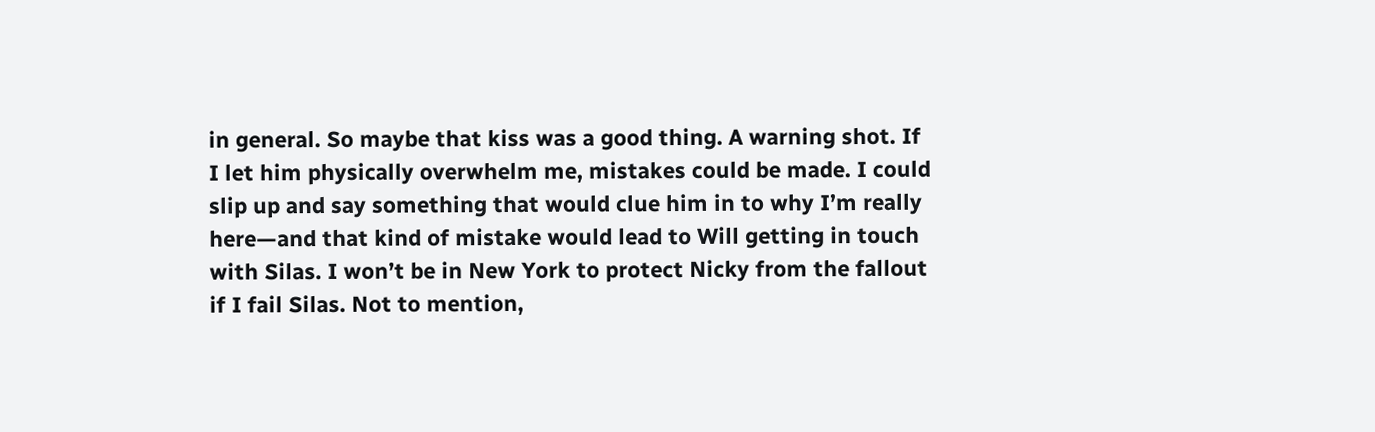in general. So maybe that kiss was a good thing. A warning shot. If I let him physically overwhelm me, mistakes could be made. I could slip up and say something that would clue him in to why I’m really here—and that kind of mistake would lead to Will getting in touch with Silas. I won’t be in New York to protect Nicky from the fallout if I fail Silas. Not to mention,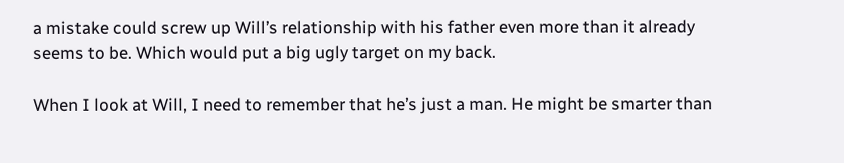a mistake could screw up Will’s relationship with his father even more than it already seems to be. Which would put a big ugly target on my back.

When I look at Will, I need to remember that he’s just a man. He might be smarter than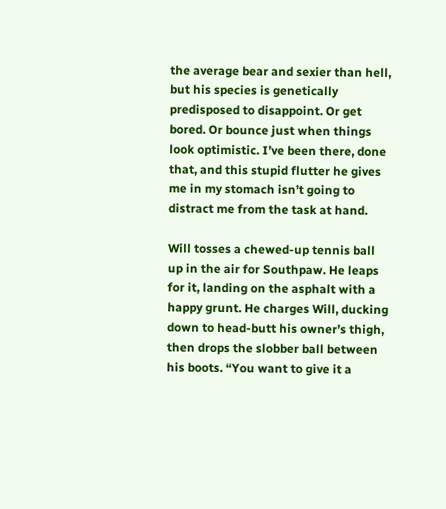the average bear and sexier than hell, but his species is genetically predisposed to disappoint. Or get bored. Or bounce just when things look optimistic. I’ve been there, done that, and this stupid flutter he gives me in my stomach isn’t going to distract me from the task at hand.

Will tosses a chewed-up tennis ball up in the air for Southpaw. He leaps for it, landing on the asphalt with a happy grunt. He charges Will, ducking down to head-butt his owner’s thigh, then drops the slobber ball between his boots. “You want to give it a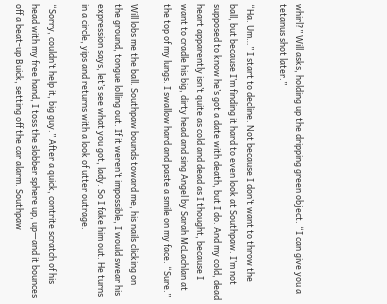whirl?” Will asks, holding up the dripping green object. “I can give you a tetanus shot later.”

“Ha. Um…” I start to decline. Not because I don’t want to throw the ball, but because I’m finding it hard to even look at Southpaw. I’m not supposed to know he’s got a date with death, but I do. And my cold, dead heart apparently isn’t quite as cold and dead as I thought, because I want to cradle his big, dirty head and sing Angel by Sarah McLachlan at the top of my lungs. I swallow hard and paste a smile on my face. “Sure.”

Will lobs me the ball. Southpaw bounds toward me, his nails clicking on the ground, tongue lolling out. If it weren’t impossible, I would swear his expression says, let’s see what you got, lady. So I fake him out. He turns in a circle, yips and returns with a look of utter outrage.

“Sorry, couldn’t help it, big guy.” After a quick, contrite scratch of his head with my free hand, I toss the slobber sphere up, up—and it bounces off a beat-up Buick, setting off the car alarm. Southpaw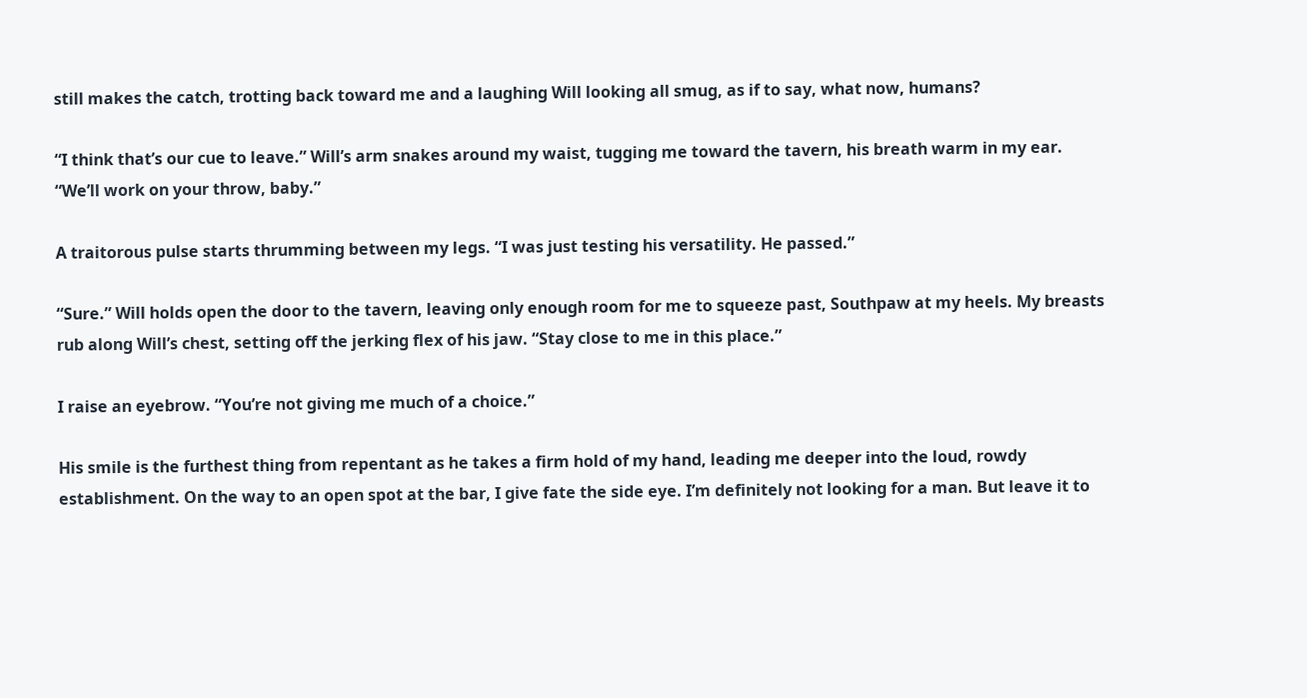still makes the catch, trotting back toward me and a laughing Will looking all smug, as if to say, what now, humans?

“I think that’s our cue to leave.” Will’s arm snakes around my waist, tugging me toward the tavern, his breath warm in my ear. “We’ll work on your throw, baby.”

A traitorous pulse starts thrumming between my legs. “I was just testing his versatility. He passed.”

“Sure.” Will holds open the door to the tavern, leaving only enough room for me to squeeze past, Southpaw at my heels. My breasts rub along Will’s chest, setting off the jerking flex of his jaw. “Stay close to me in this place.”

I raise an eyebrow. “You’re not giving me much of a choice.”

His smile is the furthest thing from repentant as he takes a firm hold of my hand, leading me deeper into the loud, rowdy establishment. On the way to an open spot at the bar, I give fate the side eye. I’m definitely not looking for a man. But leave it to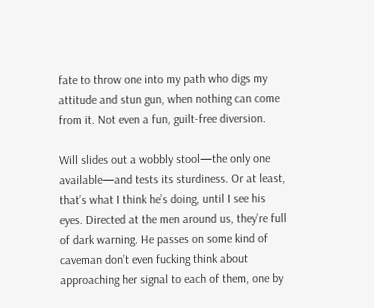fate to throw one into my path who digs my attitude and stun gun, when nothing can come from it. Not even a fun, guilt-free diversion.

Will slides out a wobbly stool—the only one available—and tests its sturdiness. Or at least, that’s what I think he’s doing, until I see his eyes. Directed at the men around us, they’re full of dark warning. He passes on some kind of caveman don’t even fucking think about approaching her signal to each of them, one by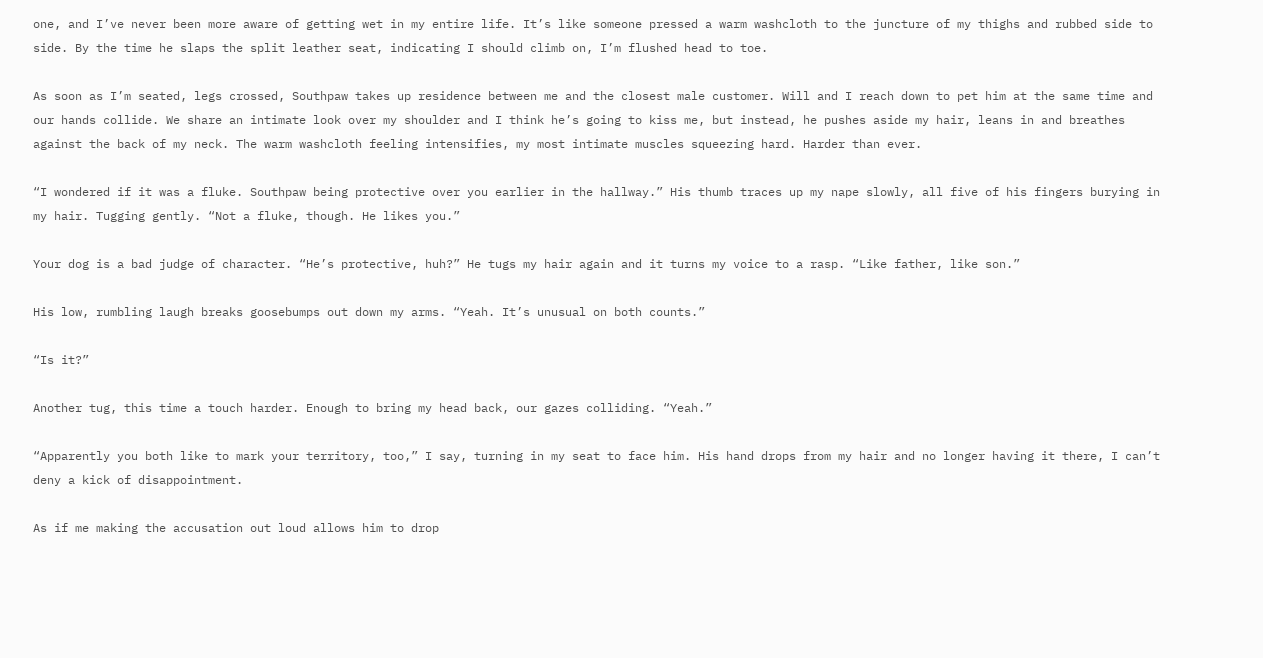one, and I’ve never been more aware of getting wet in my entire life. It’s like someone pressed a warm washcloth to the juncture of my thighs and rubbed side to side. By the time he slaps the split leather seat, indicating I should climb on, I’m flushed head to toe.

As soon as I’m seated, legs crossed, Southpaw takes up residence between me and the closest male customer. Will and I reach down to pet him at the same time and our hands collide. We share an intimate look over my shoulder and I think he’s going to kiss me, but instead, he pushes aside my hair, leans in and breathes against the back of my neck. The warm washcloth feeling intensifies, my most intimate muscles squeezing hard. Harder than ever.

“I wondered if it was a fluke. Southpaw being protective over you earlier in the hallway.” His thumb traces up my nape slowly, all five of his fingers burying in my hair. Tugging gently. “Not a fluke, though. He likes you.”

Your dog is a bad judge of character. “He’s protective, huh?” He tugs my hair again and it turns my voice to a rasp. “Like father, like son.”

His low, rumbling laugh breaks goosebumps out down my arms. “Yeah. It’s unusual on both counts.”

“Is it?”

Another tug, this time a touch harder. Enough to bring my head back, our gazes colliding. “Yeah.”

“Apparently you both like to mark your territory, too,” I say, turning in my seat to face him. His hand drops from my hair and no longer having it there, I can’t deny a kick of disappointment.

As if me making the accusation out loud allows him to drop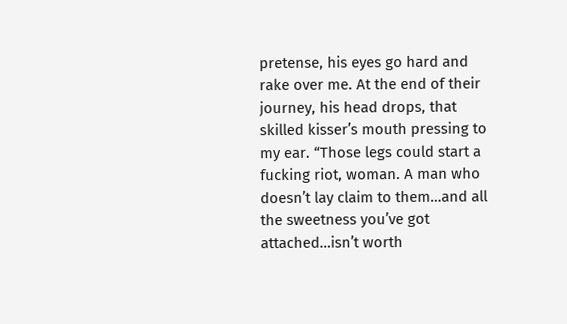pretense, his eyes go hard and rake over me. At the end of their journey, his head drops, that skilled kisser’s mouth pressing to my ear. “Those legs could start a fucking riot, woman. A man who doesn’t lay claim to them…and all the sweetness you’ve got attached…isn’t worth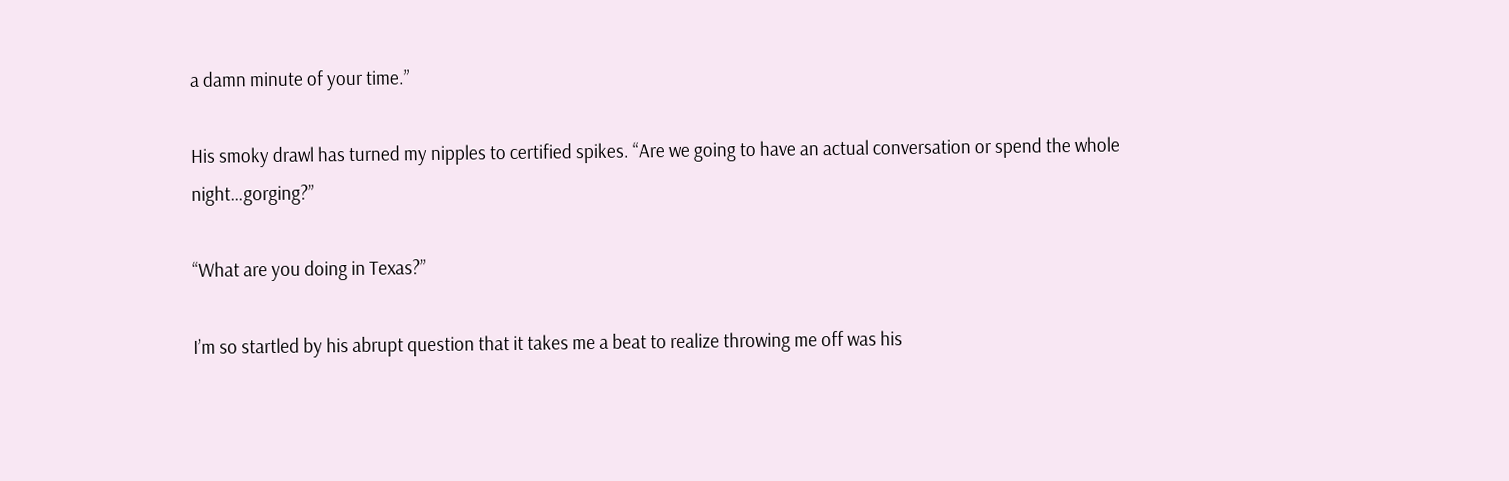a damn minute of your time.”

His smoky drawl has turned my nipples to certified spikes. “Are we going to have an actual conversation or spend the whole night…gorging?”

“What are you doing in Texas?”

I’m so startled by his abrupt question that it takes me a beat to realize throwing me off was his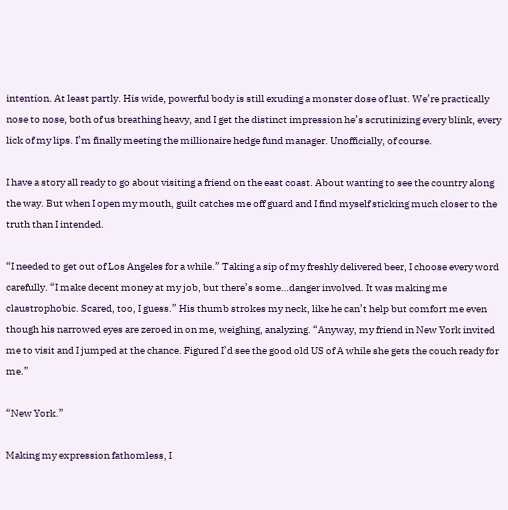intention. At least partly. His wide, powerful body is still exuding a monster dose of lust. We’re practically nose to nose, both of us breathing heavy, and I get the distinct impression he’s scrutinizing every blink, every lick of my lips. I’m finally meeting the millionaire hedge fund manager. Unofficially, of course.

I have a story all ready to go about visiting a friend on the east coast. About wanting to see the country along the way. But when I open my mouth, guilt catches me off guard and I find myself sticking much closer to the truth than I intended.

“I needed to get out of Los Angeles for a while.” Taking a sip of my freshly delivered beer, I choose every word carefully. “I make decent money at my job, but there’s some…danger involved. It was making me claustrophobic. Scared, too, I guess.” His thumb strokes my neck, like he can’t help but comfort me even though his narrowed eyes are zeroed in on me, weighing, analyzing. “Anyway, my friend in New York invited me to visit and I jumped at the chance. Figured I’d see the good old US of A while she gets the couch ready for me.”

“New York.”

Making my expression fathomless, I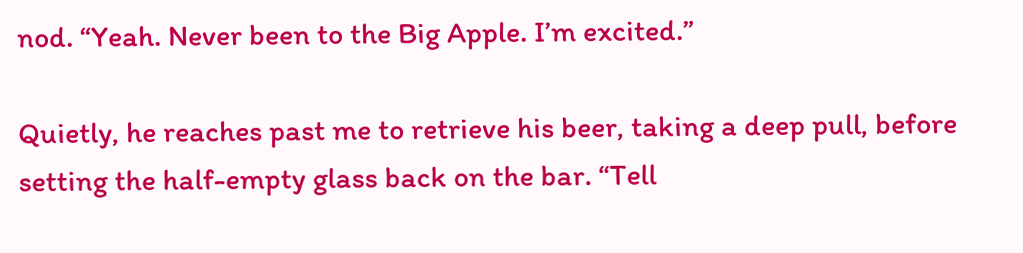nod. “Yeah. Never been to the Big Apple. I’m excited.”

Quietly, he reaches past me to retrieve his beer, taking a deep pull, before setting the half-empty glass back on the bar. “Tell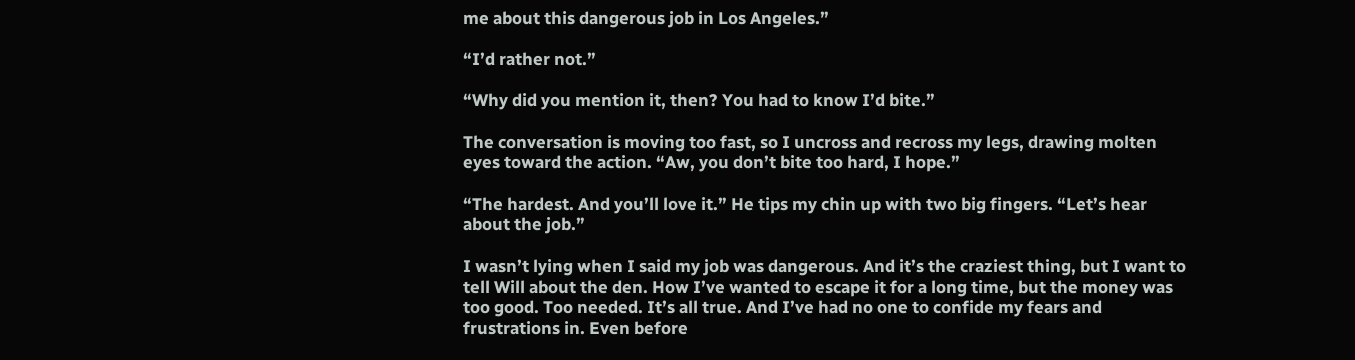me about this dangerous job in Los Angeles.”

“I’d rather not.”

“Why did you mention it, then? You had to know I’d bite.”

The conversation is moving too fast, so I uncross and recross my legs, drawing molten eyes toward the action. “Aw, you don’t bite too hard, I hope.”

“The hardest. And you’ll love it.” He tips my chin up with two big fingers. “Let’s hear about the job.”

I wasn’t lying when I said my job was dangerous. And it’s the craziest thing, but I want to tell Will about the den. How I’ve wanted to escape it for a long time, but the money was too good. Too needed. It’s all true. And I’ve had no one to confide my fears and frustrations in. Even before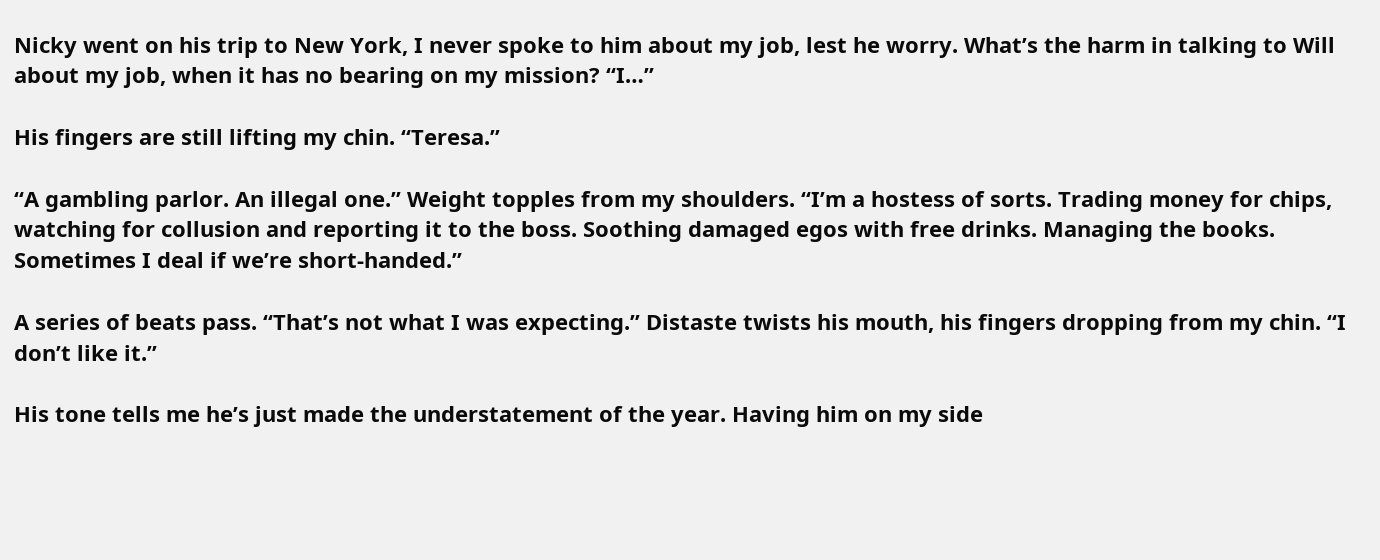Nicky went on his trip to New York, I never spoke to him about my job, lest he worry. What’s the harm in talking to Will about my job, when it has no bearing on my mission? “I…”

His fingers are still lifting my chin. “Teresa.”

“A gambling parlor. An illegal one.” Weight topples from my shoulders. “I’m a hostess of sorts. Trading money for chips, watching for collusion and reporting it to the boss. Soothing damaged egos with free drinks. Managing the books. Sometimes I deal if we’re short-handed.”

A series of beats pass. “That’s not what I was expecting.” Distaste twists his mouth, his fingers dropping from my chin. “I don’t like it.”

His tone tells me he’s just made the understatement of the year. Having him on my side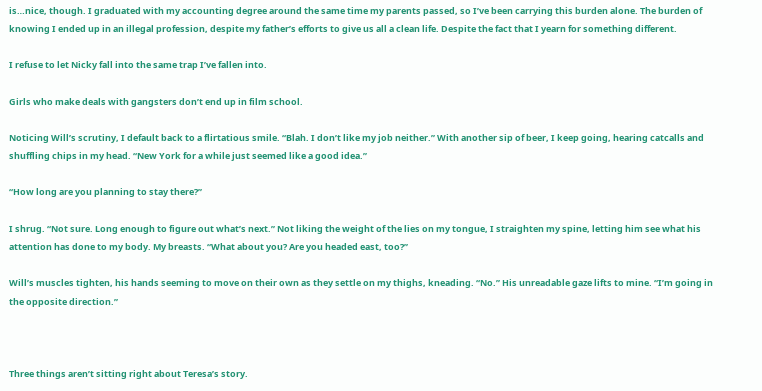is…nice, though. I graduated with my accounting degree around the same time my parents passed, so I’ve been carrying this burden alone. The burden of knowing I ended up in an illegal profession, despite my father’s efforts to give us all a clean life. Despite the fact that I yearn for something different.

I refuse to let Nicky fall into the same trap I’ve fallen into.

Girls who make deals with gangsters don’t end up in film school.

Noticing Will’s scrutiny, I default back to a flirtatious smile. “Blah. I don’t like my job neither.” With another sip of beer, I keep going, hearing catcalls and shuffling chips in my head. “New York for a while just seemed like a good idea.”

“How long are you planning to stay there?”

I shrug. “Not sure. Long enough to figure out what’s next.” Not liking the weight of the lies on my tongue, I straighten my spine, letting him see what his attention has done to my body. My breasts. “What about you? Are you headed east, too?”

Will’s muscles tighten, his hands seeming to move on their own as they settle on my thighs, kneading. “No.” His unreadable gaze lifts to mine. “I’m going in the opposite direction.”



Three things aren’t sitting right about Teresa’s story.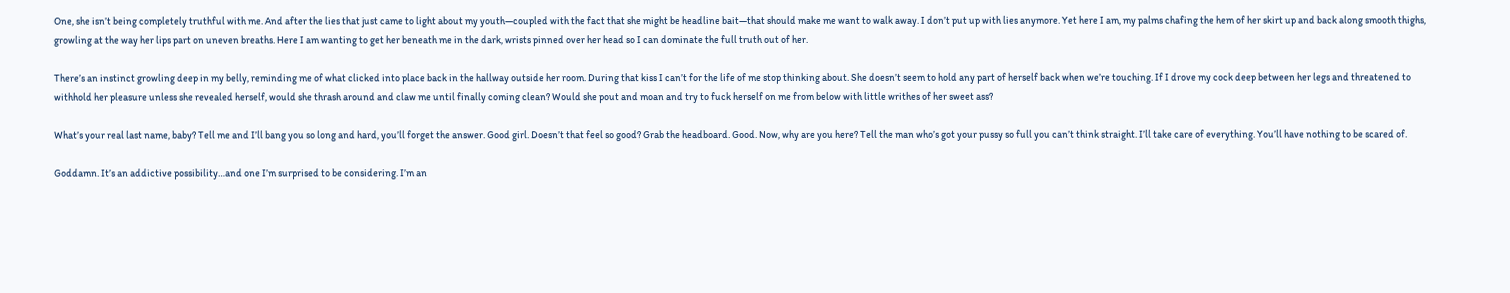One, she isn’t being completely truthful with me. And after the lies that just came to light about my youth—coupled with the fact that she might be headline bait—that should make me want to walk away. I don’t put up with lies anymore. Yet here I am, my palms chafing the hem of her skirt up and back along smooth thighs, growling at the way her lips part on uneven breaths. Here I am wanting to get her beneath me in the dark, wrists pinned over her head so I can dominate the full truth out of her.

There’s an instinct growling deep in my belly, reminding me of what clicked into place back in the hallway outside her room. During that kiss I can’t for the life of me stop thinking about. She doesn’t seem to hold any part of herself back when we’re touching. If I drove my cock deep between her legs and threatened to withhold her pleasure unless she revealed herself, would she thrash around and claw me until finally coming clean? Would she pout and moan and try to fuck herself on me from below with little writhes of her sweet ass?

What’s your real last name, baby? Tell me and I’ll bang you so long and hard, you’ll forget the answer. Good girl. Doesn’t that feel so good? Grab the headboard. Good. Now, why are you here? Tell the man who’s got your pussy so full you can’t think straight. I’ll take care of everything. You’ll have nothing to be scared of.

Goddamn. It’s an addictive possibility…and one I’m surprised to be considering. I’m an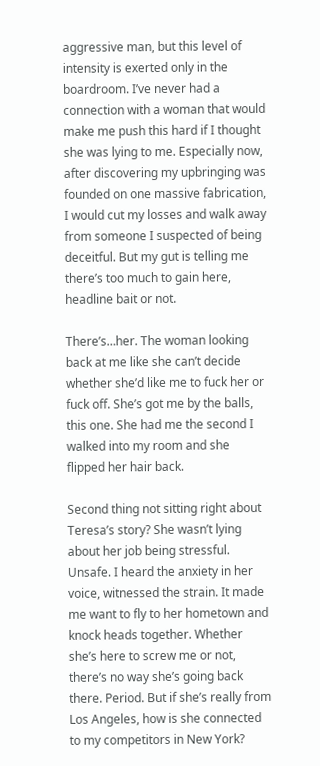aggressive man, but this level of intensity is exerted only in the boardroom. I’ve never had a connection with a woman that would make me push this hard if I thought she was lying to me. Especially now, after discovering my upbringing was founded on one massive fabrication, I would cut my losses and walk away from someone I suspected of being deceitful. But my gut is telling me there’s too much to gain here, headline bait or not.

There’s…her. The woman looking back at me like she can’t decide whether she’d like me to fuck her or fuck off. She’s got me by the balls, this one. She had me the second I walked into my room and she flipped her hair back.

Second thing not sitting right about Teresa’s story? She wasn’t lying about her job being stressful. Unsafe. I heard the anxiety in her voice, witnessed the strain. It made me want to fly to her hometown and knock heads together. Whether she’s here to screw me or not, there’s no way she’s going back there. Period. But if she’s really from Los Angeles, how is she connected to my competitors in New York?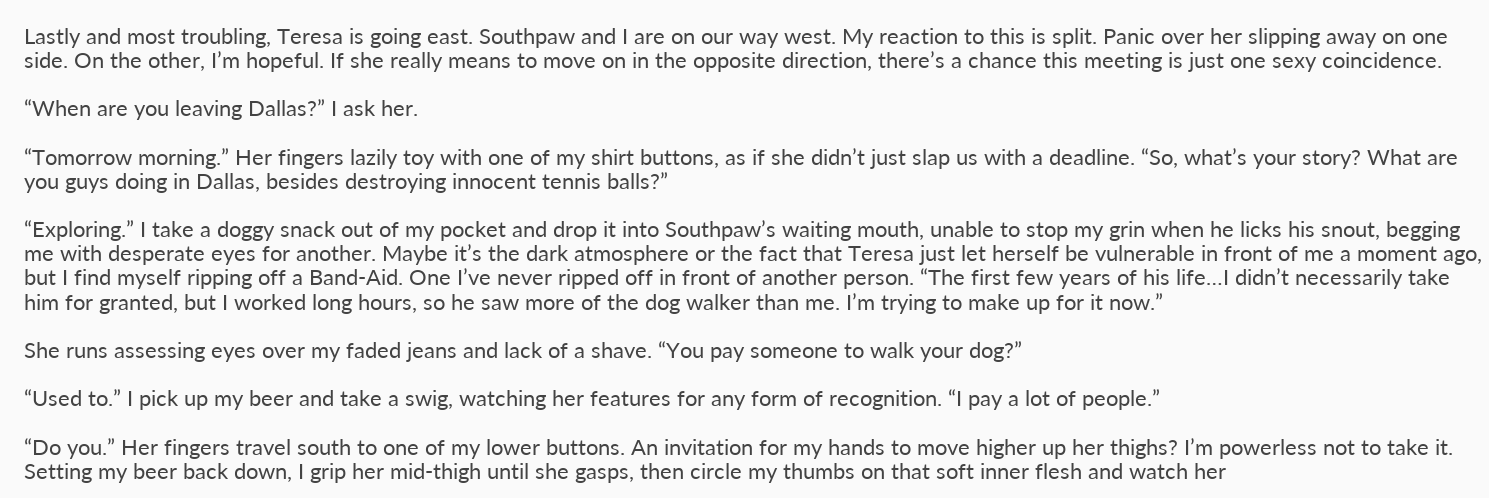Lastly and most troubling, Teresa is going east. Southpaw and I are on our way west. My reaction to this is split. Panic over her slipping away on one side. On the other, I’m hopeful. If she really means to move on in the opposite direction, there’s a chance this meeting is just one sexy coincidence.

“When are you leaving Dallas?” I ask her.

“Tomorrow morning.” Her fingers lazily toy with one of my shirt buttons, as if she didn’t just slap us with a deadline. “So, what’s your story? What are you guys doing in Dallas, besides destroying innocent tennis balls?”

“Exploring.” I take a doggy snack out of my pocket and drop it into Southpaw’s waiting mouth, unable to stop my grin when he licks his snout, begging me with desperate eyes for another. Maybe it’s the dark atmosphere or the fact that Teresa just let herself be vulnerable in front of me a moment ago, but I find myself ripping off a Band-Aid. One I’ve never ripped off in front of another person. “The first few years of his life…I didn’t necessarily take him for granted, but I worked long hours, so he saw more of the dog walker than me. I’m trying to make up for it now.”

She runs assessing eyes over my faded jeans and lack of a shave. “You pay someone to walk your dog?”

“Used to.” I pick up my beer and take a swig, watching her features for any form of recognition. “I pay a lot of people.”

“Do you.” Her fingers travel south to one of my lower buttons. An invitation for my hands to move higher up her thighs? I’m powerless not to take it. Setting my beer back down, I grip her mid-thigh until she gasps, then circle my thumbs on that soft inner flesh and watch her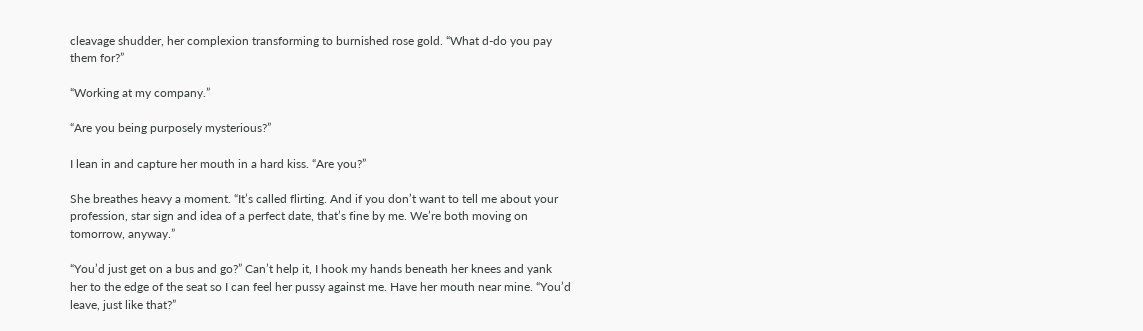cleavage shudder, her complexion transforming to burnished rose gold. “What d-do you pay them for?”

“Working at my company.”

“Are you being purposely mysterious?”

I lean in and capture her mouth in a hard kiss. “Are you?”

She breathes heavy a moment. “It’s called flirting. And if you don’t want to tell me about your profession, star sign and idea of a perfect date, that’s fine by me. We’re both moving on tomorrow, anyway.”

“You’d just get on a bus and go?” Can’t help it, I hook my hands beneath her knees and yank her to the edge of the seat so I can feel her pussy against me. Have her mouth near mine. “You’d leave, just like that?”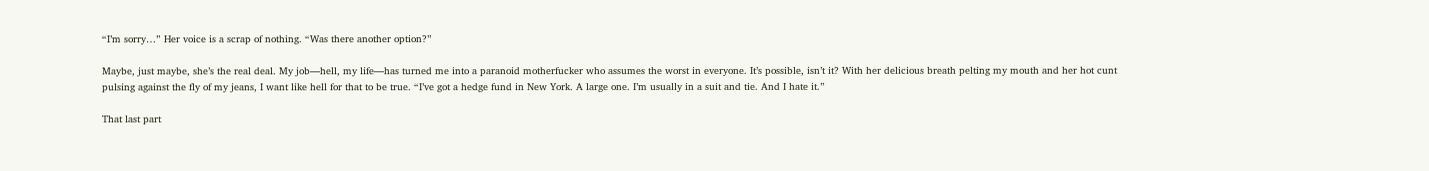“I’m sorry…” Her voice is a scrap of nothing. “Was there another option?”

Maybe, just maybe, she’s the real deal. My job—hell, my life—has turned me into a paranoid motherfucker who assumes the worst in everyone. It’s possible, isn’t it? With her delicious breath pelting my mouth and her hot cunt pulsing against the fly of my jeans, I want like hell for that to be true. “I’ve got a hedge fund in New York. A large one. I’m usually in a suit and tie. And I hate it.”

That last part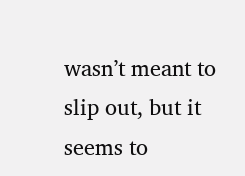wasn’t meant to slip out, but it seems to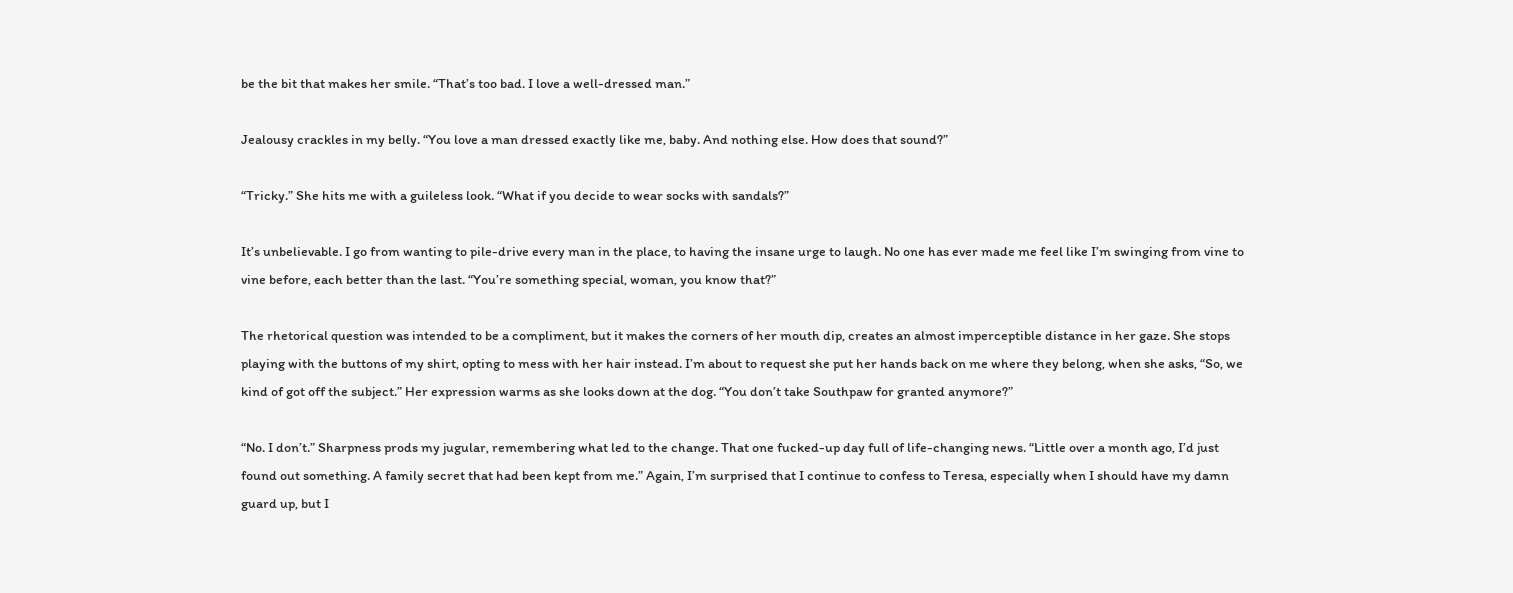be the bit that makes her smile. “That’s too bad. I love a well-dressed man.”

Jealousy crackles in my belly. “You love a man dressed exactly like me, baby. And nothing else. How does that sound?”

“Tricky.” She hits me with a guileless look. “What if you decide to wear socks with sandals?”

It’s unbelievable. I go from wanting to pile-drive every man in the place, to having the insane urge to laugh. No one has ever made me feel like I’m swinging from vine to vine before, each better than the last. “You’re something special, woman, you know that?”

The rhetorical question was intended to be a compliment, but it makes the corners of her mouth dip, creates an almost imperceptible distance in her gaze. She stops playing with the buttons of my shirt, opting to mess with her hair instead. I’m about to request she put her hands back on me where they belong, when she asks, “So, we kind of got off the subject.” Her expression warms as she looks down at the dog. “You don’t take Southpaw for granted anymore?”

“No. I don’t.” Sharpness prods my jugular, remembering what led to the change. That one fucked-up day full of life-changing news. “Little over a month ago, I’d just found out something. A family secret that had been kept from me.” Again, I’m surprised that I continue to confess to Teresa, especially when I should have my damn guard up, but I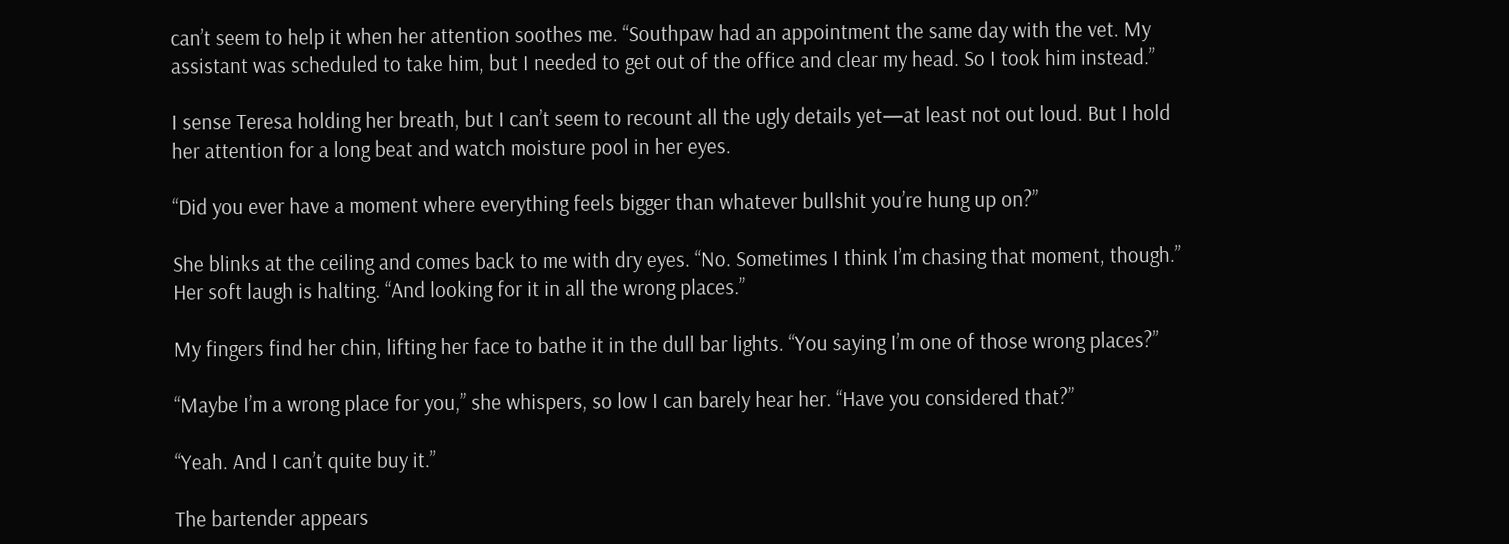can’t seem to help it when her attention soothes me. “Southpaw had an appointment the same day with the vet. My assistant was scheduled to take him, but I needed to get out of the office and clear my head. So I took him instead.”

I sense Teresa holding her breath, but I can’t seem to recount all the ugly details yet—at least not out loud. But I hold her attention for a long beat and watch moisture pool in her eyes.

“Did you ever have a moment where everything feels bigger than whatever bullshit you’re hung up on?”

She blinks at the ceiling and comes back to me with dry eyes. “No. Sometimes I think I’m chasing that moment, though.” Her soft laugh is halting. “And looking for it in all the wrong places.”

My fingers find her chin, lifting her face to bathe it in the dull bar lights. “You saying I’m one of those wrong places?”

“Maybe I’m a wrong place for you,” she whispers, so low I can barely hear her. “Have you considered that?”

“Yeah. And I can’t quite buy it.”

The bartender appears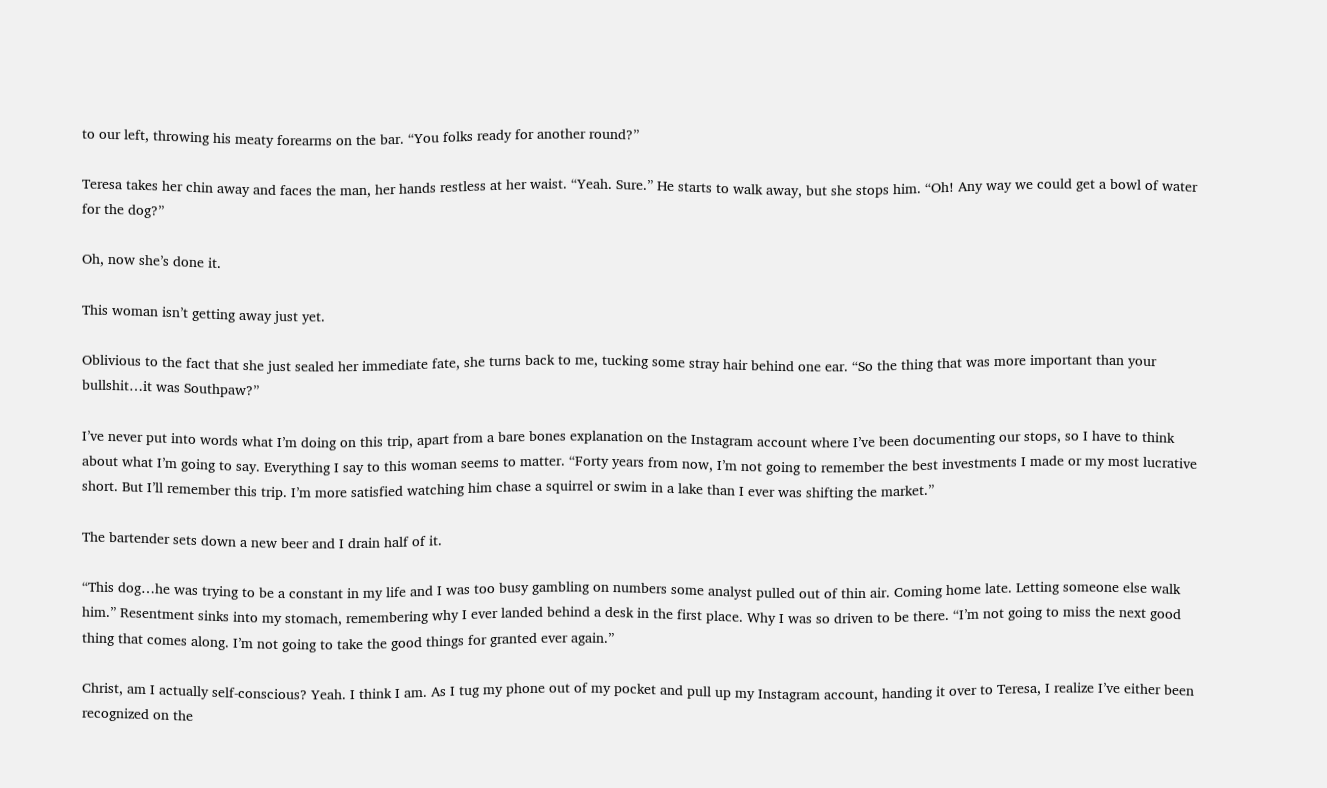to our left, throwing his meaty forearms on the bar. “You folks ready for another round?”

Teresa takes her chin away and faces the man, her hands restless at her waist. “Yeah. Sure.” He starts to walk away, but she stops him. “Oh! Any way we could get a bowl of water for the dog?”

Oh, now she’s done it.

This woman isn’t getting away just yet.

Oblivious to the fact that she just sealed her immediate fate, she turns back to me, tucking some stray hair behind one ear. “So the thing that was more important than your bullshit…it was Southpaw?”

I’ve never put into words what I’m doing on this trip, apart from a bare bones explanation on the Instagram account where I’ve been documenting our stops, so I have to think about what I’m going to say. Everything I say to this woman seems to matter. “Forty years from now, I’m not going to remember the best investments I made or my most lucrative short. But I’ll remember this trip. I’m more satisfied watching him chase a squirrel or swim in a lake than I ever was shifting the market.”

The bartender sets down a new beer and I drain half of it.

“This dog…he was trying to be a constant in my life and I was too busy gambling on numbers some analyst pulled out of thin air. Coming home late. Letting someone else walk him.” Resentment sinks into my stomach, remembering why I ever landed behind a desk in the first place. Why I was so driven to be there. “I’m not going to miss the next good thing that comes along. I’m not going to take the good things for granted ever again.”

Christ, am I actually self-conscious? Yeah. I think I am. As I tug my phone out of my pocket and pull up my Instagram account, handing it over to Teresa, I realize I’ve either been recognized on the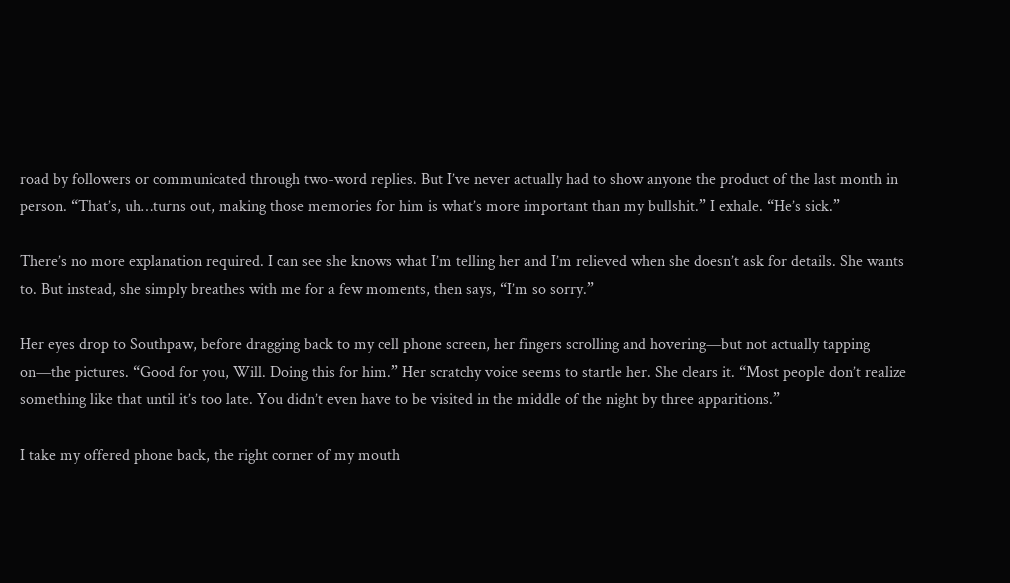road by followers or communicated through two-word replies. But I’ve never actually had to show anyone the product of the last month in person. “That’s, uh…turns out, making those memories for him is what’s more important than my bullshit.” I exhale. “He’s sick.”

There’s no more explanation required. I can see she knows what I’m telling her and I’m relieved when she doesn’t ask for details. She wants to. But instead, she simply breathes with me for a few moments, then says, “I’m so sorry.”

Her eyes drop to Southpaw, before dragging back to my cell phone screen, her fingers scrolling and hovering—but not actually tapping on—the pictures. “Good for you, Will. Doing this for him.” Her scratchy voice seems to startle her. She clears it. “Most people don’t realize something like that until it’s too late. You didn’t even have to be visited in the middle of the night by three apparitions.”

I take my offered phone back, the right corner of my mouth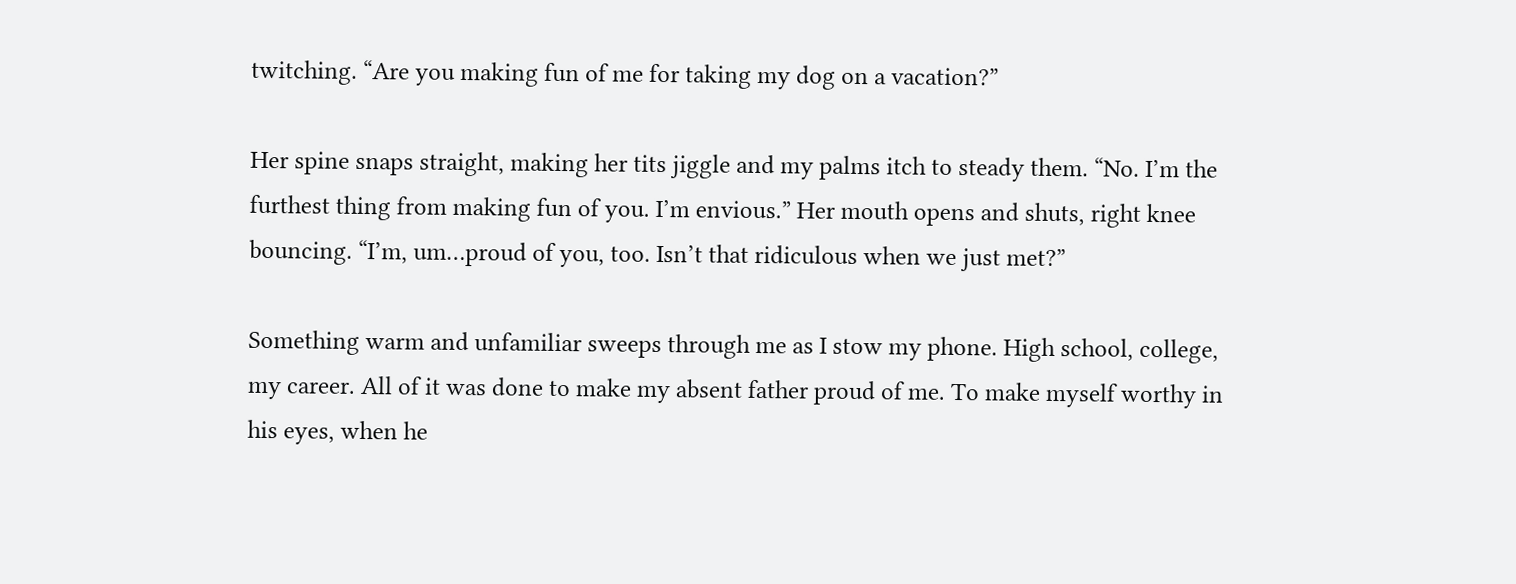twitching. “Are you making fun of me for taking my dog on a vacation?”

Her spine snaps straight, making her tits jiggle and my palms itch to steady them. “No. I’m the furthest thing from making fun of you. I’m envious.” Her mouth opens and shuts, right knee bouncing. “I’m, um…proud of you, too. Isn’t that ridiculous when we just met?”

Something warm and unfamiliar sweeps through me as I stow my phone. High school, college, my career. All of it was done to make my absent father proud of me. To make myself worthy in his eyes, when he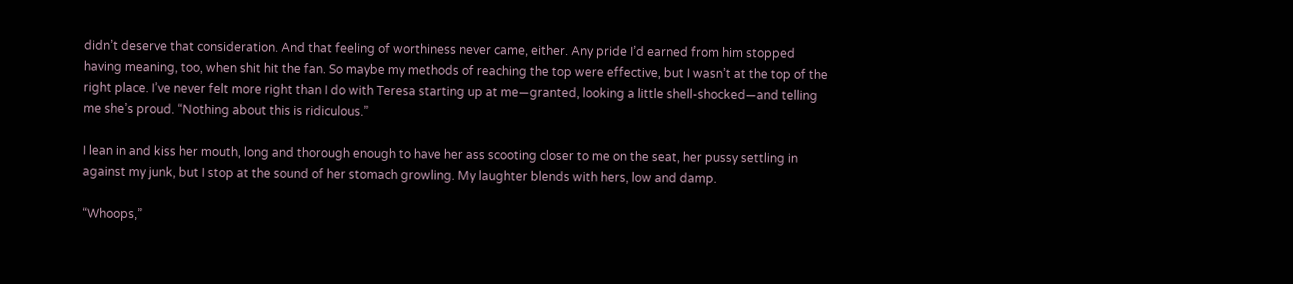didn’t deserve that consideration. And that feeling of worthiness never came, either. Any pride I’d earned from him stopped having meaning, too, when shit hit the fan. So maybe my methods of reaching the top were effective, but I wasn’t at the top of the right place. I’ve never felt more right than I do with Teresa starting up at me—granted, looking a little shell-shocked—and telling me she’s proud. “Nothing about this is ridiculous.”

I lean in and kiss her mouth, long and thorough enough to have her ass scooting closer to me on the seat, her pussy settling in against my junk, but I stop at the sound of her stomach growling. My laughter blends with hers, low and damp.

“Whoops,”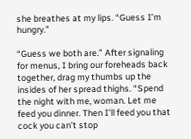she breathes at my lips. “Guess I’m hungry.”

“Guess we both are.” After signaling for menus, I bring our foreheads back together, drag my thumbs up the insides of her spread thighs. “Spend the night with me, woman. Let me feed you dinner. Then I’ll feed you that cock you can’t stop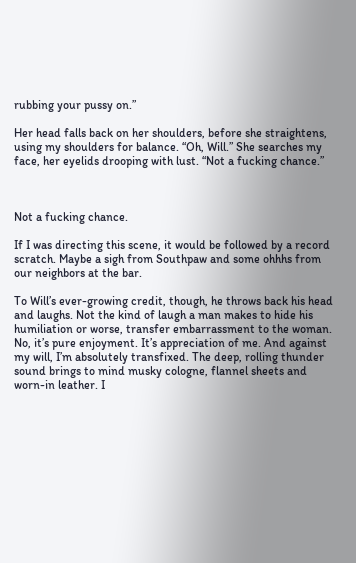rubbing your pussy on.”

Her head falls back on her shoulders, before she straightens, using my shoulders for balance. “Oh, Will.” She searches my face, her eyelids drooping with lust. “Not a fucking chance.”



Not a fucking chance.

If I was directing this scene, it would be followed by a record scratch. Maybe a sigh from Southpaw and some ohhhs from our neighbors at the bar.

To Will’s ever-growing credit, though, he throws back his head and laughs. Not the kind of laugh a man makes to hide his humiliation or worse, transfer embarrassment to the woman. No, it’s pure enjoyment. It’s appreciation of me. And against my will, I’m absolutely transfixed. The deep, rolling thunder sound brings to mind musky cologne, flannel sheets and worn-in leather. I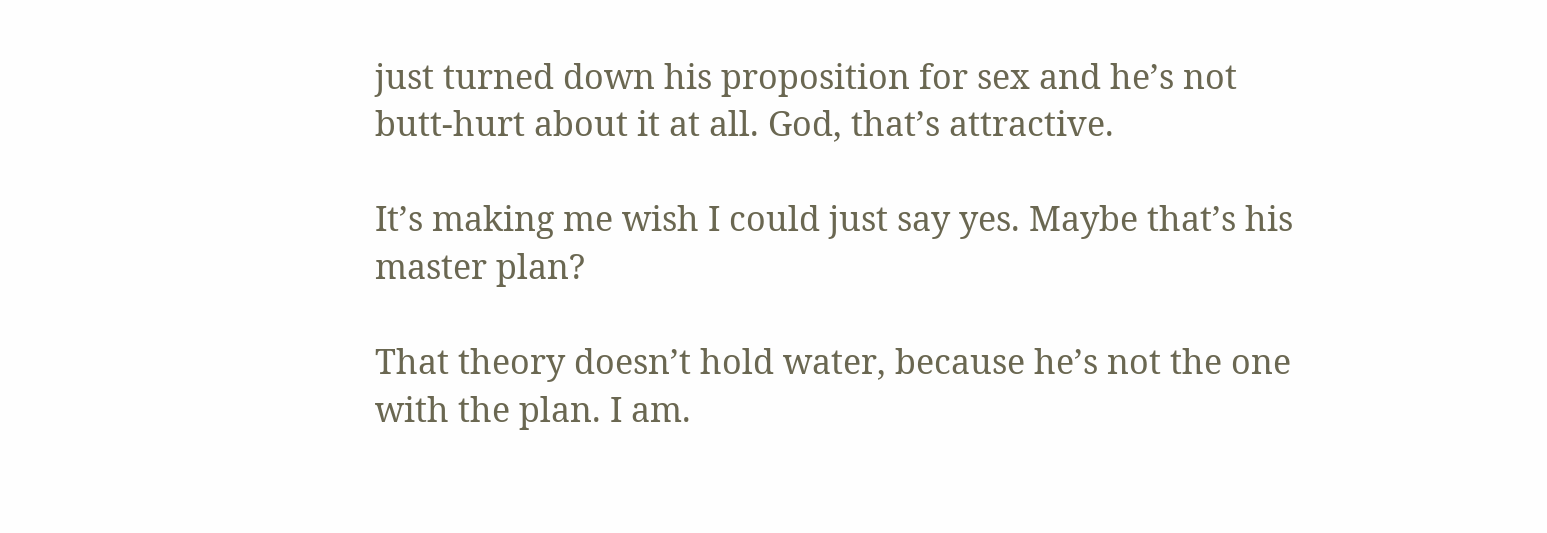just turned down his proposition for sex and he’s not butt-hurt about it at all. God, that’s attractive.

It’s making me wish I could just say yes. Maybe that’s his master plan?

That theory doesn’t hold water, because he’s not the one with the plan. I am.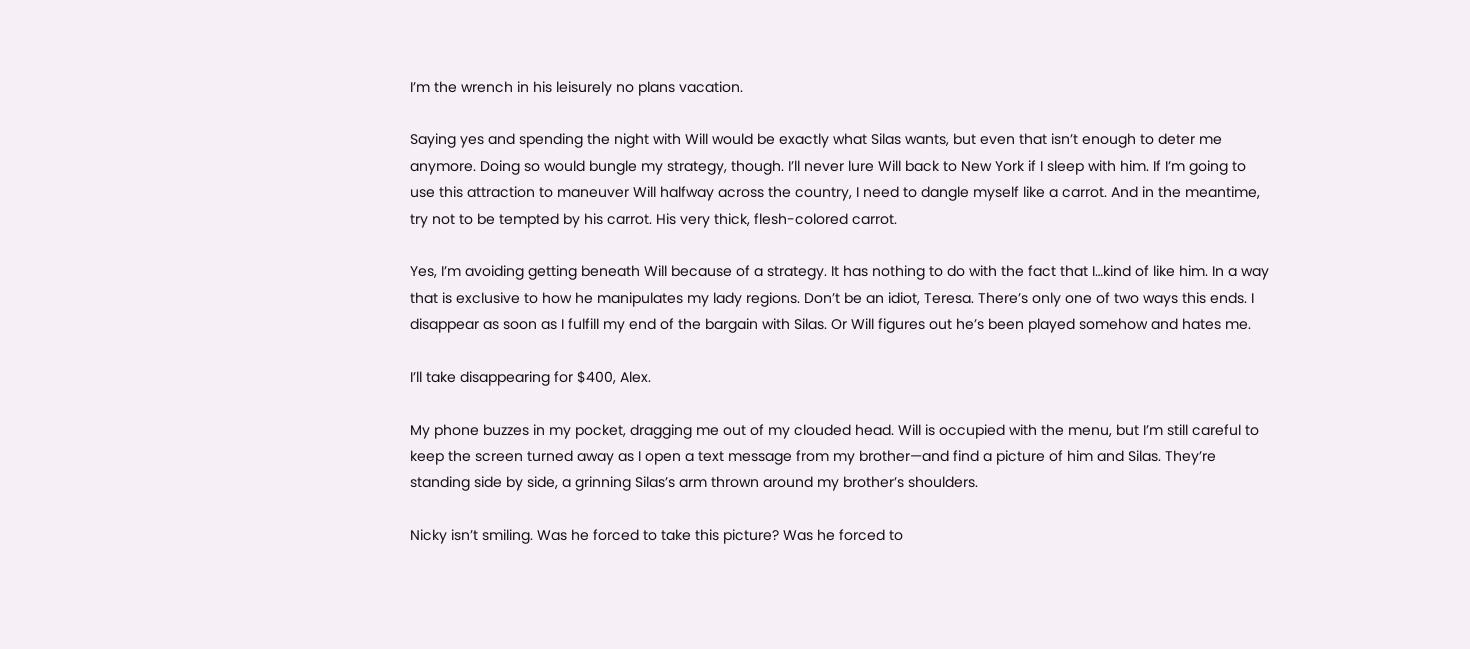I’m the wrench in his leisurely no plans vacation.

Saying yes and spending the night with Will would be exactly what Silas wants, but even that isn’t enough to deter me anymore. Doing so would bungle my strategy, though. I’ll never lure Will back to New York if I sleep with him. If I’m going to use this attraction to maneuver Will halfway across the country, I need to dangle myself like a carrot. And in the meantime, try not to be tempted by his carrot. His very thick, flesh-colored carrot.

Yes, I’m avoiding getting beneath Will because of a strategy. It has nothing to do with the fact that I…kind of like him. In a way that is exclusive to how he manipulates my lady regions. Don’t be an idiot, Teresa. There’s only one of two ways this ends. I disappear as soon as I fulfill my end of the bargain with Silas. Or Will figures out he’s been played somehow and hates me.

I’ll take disappearing for $400, Alex.

My phone buzzes in my pocket, dragging me out of my clouded head. Will is occupied with the menu, but I’m still careful to keep the screen turned away as I open a text message from my brother—and find a picture of him and Silas. They’re standing side by side, a grinning Silas’s arm thrown around my brother’s shoulders.

Nicky isn’t smiling. Was he forced to take this picture? Was he forced to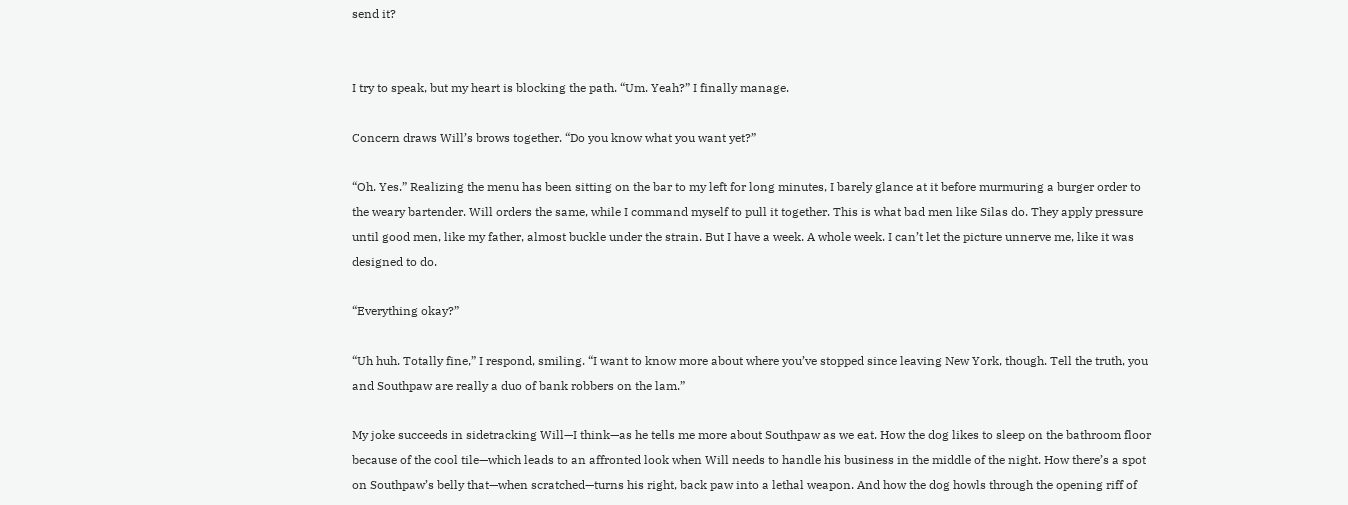send it?


I try to speak, but my heart is blocking the path. “Um. Yeah?” I finally manage.

Concern draws Will’s brows together. “Do you know what you want yet?”

“Oh. Yes.” Realizing the menu has been sitting on the bar to my left for long minutes, I barely glance at it before murmuring a burger order to the weary bartender. Will orders the same, while I command myself to pull it together. This is what bad men like Silas do. They apply pressure until good men, like my father, almost buckle under the strain. But I have a week. A whole week. I can’t let the picture unnerve me, like it was designed to do.

“Everything okay?”

“Uh huh. Totally fine,” I respond, smiling. “I want to know more about where you’ve stopped since leaving New York, though. Tell the truth, you and Southpaw are really a duo of bank robbers on the lam.”

My joke succeeds in sidetracking Will—I think—as he tells me more about Southpaw as we eat. How the dog likes to sleep on the bathroom floor because of the cool tile—which leads to an affronted look when Will needs to handle his business in the middle of the night. How there’s a spot on Southpaw’s belly that—when scratched—turns his right, back paw into a lethal weapon. And how the dog howls through the opening riff of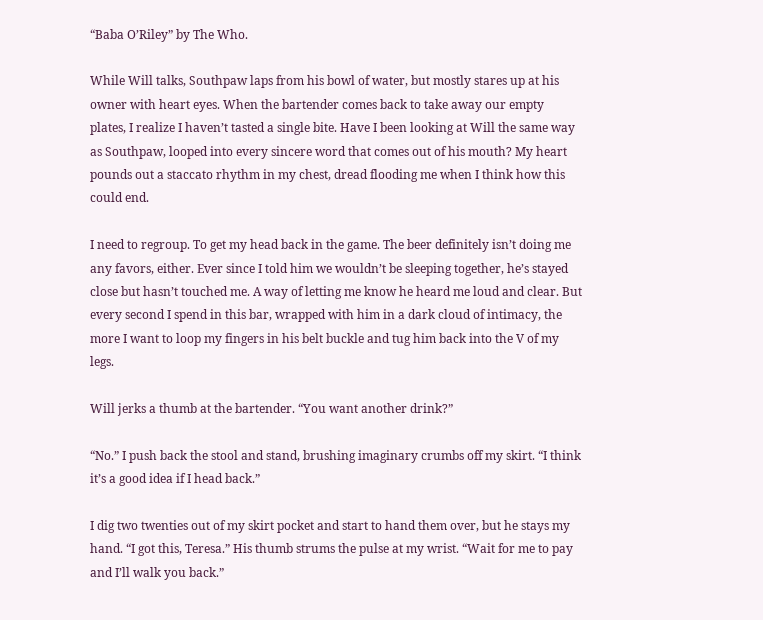“Baba O’Riley” by The Who.

While Will talks, Southpaw laps from his bowl of water, but mostly stares up at his owner with heart eyes. When the bartender comes back to take away our empty plates, I realize I haven’t tasted a single bite. Have I been looking at Will the same way as Southpaw, looped into every sincere word that comes out of his mouth? My heart pounds out a staccato rhythm in my chest, dread flooding me when I think how this could end.

I need to regroup. To get my head back in the game. The beer definitely isn’t doing me any favors, either. Ever since I told him we wouldn’t be sleeping together, he’s stayed close but hasn’t touched me. A way of letting me know he heard me loud and clear. But every second I spend in this bar, wrapped with him in a dark cloud of intimacy, the more I want to loop my fingers in his belt buckle and tug him back into the V of my legs.

Will jerks a thumb at the bartender. “You want another drink?”

“No.” I push back the stool and stand, brushing imaginary crumbs off my skirt. “I think it’s a good idea if I head back.”

I dig two twenties out of my skirt pocket and start to hand them over, but he stays my hand. “I got this, Teresa.” His thumb strums the pulse at my wrist. “Wait for me to pay and I’ll walk you back.”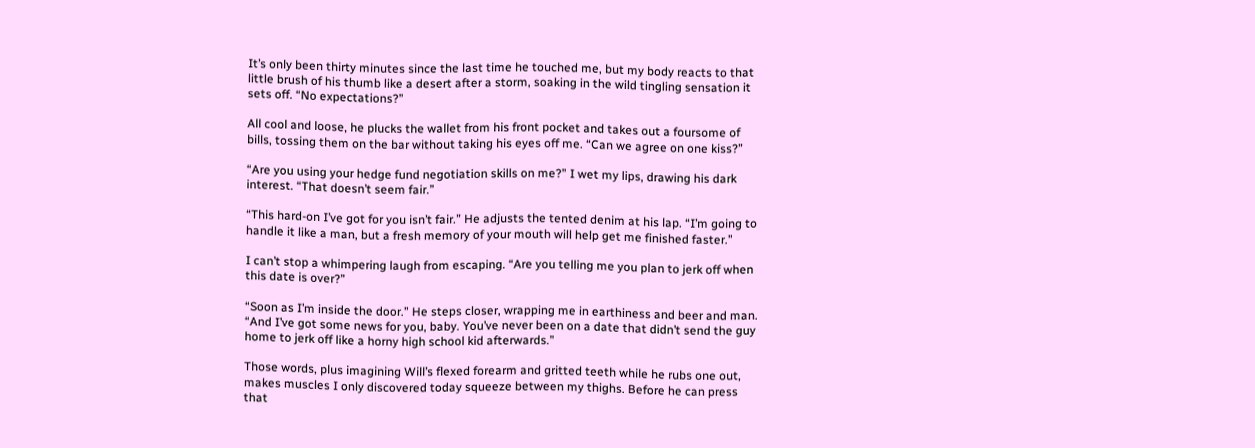It’s only been thirty minutes since the last time he touched me, but my body reacts to that little brush of his thumb like a desert after a storm, soaking in the wild tingling sensation it sets off. “No expectations?”

All cool and loose, he plucks the wallet from his front pocket and takes out a foursome of bills, tossing them on the bar without taking his eyes off me. “Can we agree on one kiss?”

“Are you using your hedge fund negotiation skills on me?” I wet my lips, drawing his dark interest. “That doesn’t seem fair.”

“This hard-on I’ve got for you isn’t fair.” He adjusts the tented denim at his lap. “I’m going to handle it like a man, but a fresh memory of your mouth will help get me finished faster.”

I can’t stop a whimpering laugh from escaping. “Are you telling me you plan to jerk off when this date is over?”

“Soon as I’m inside the door.” He steps closer, wrapping me in earthiness and beer and man. “And I’ve got some news for you, baby. You’ve never been on a date that didn’t send the guy home to jerk off like a horny high school kid afterwards.”

Those words, plus imagining Will’s flexed forearm and gritted teeth while he rubs one out, makes muscles I only discovered today squeeze between my thighs. Before he can press that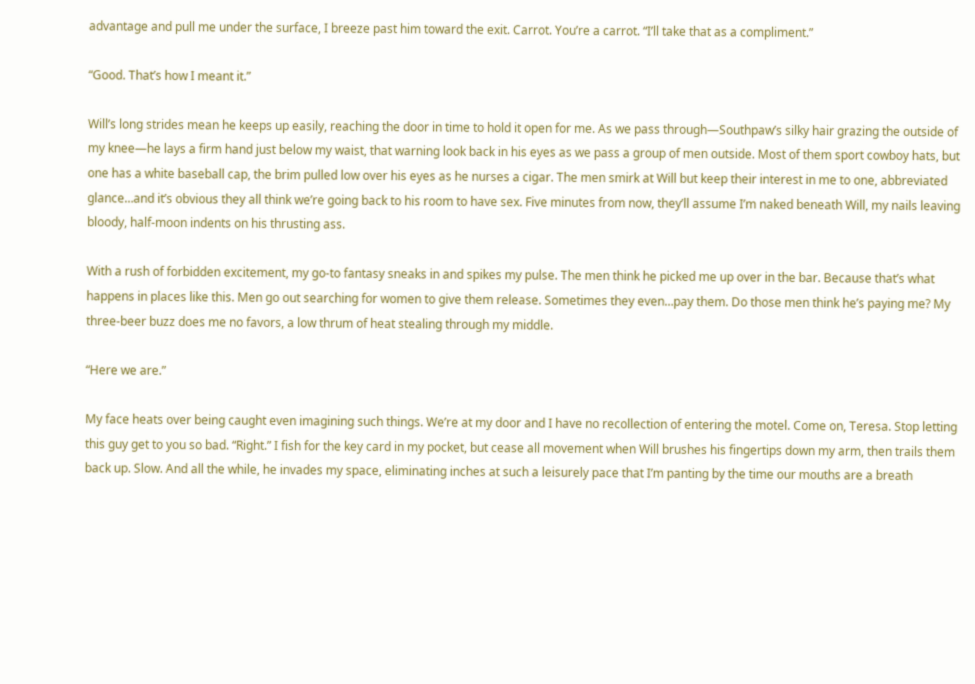advantage and pull me under the surface, I breeze past him toward the exit. Carrot. You’re a carrot. “I’ll take that as a compliment.”

“Good. That’s how I meant it.”

Will’s long strides mean he keeps up easily, reaching the door in time to hold it open for me. As we pass through—Southpaw’s silky hair grazing the outside of my knee—he lays a firm hand just below my waist, that warning look back in his eyes as we pass a group of men outside. Most of them sport cowboy hats, but one has a white baseball cap, the brim pulled low over his eyes as he nurses a cigar. The men smirk at Will but keep their interest in me to one, abbreviated glance…and it’s obvious they all think we’re going back to his room to have sex. Five minutes from now, they’ll assume I’m naked beneath Will, my nails leaving bloody, half-moon indents on his thrusting ass.

With a rush of forbidden excitement, my go-to fantasy sneaks in and spikes my pulse. The men think he picked me up over in the bar. Because that’s what happens in places like this. Men go out searching for women to give them release. Sometimes they even…pay them. Do those men think he’s paying me? My three-beer buzz does me no favors, a low thrum of heat stealing through my middle.

“Here we are.”

My face heats over being caught even imagining such things. We’re at my door and I have no recollection of entering the motel. Come on, Teresa. Stop letting this guy get to you so bad. “Right.” I fish for the key card in my pocket, but cease all movement when Will brushes his fingertips down my arm, then trails them back up. Slow. And all the while, he invades my space, eliminating inches at such a leisurely pace that I’m panting by the time our mouths are a breath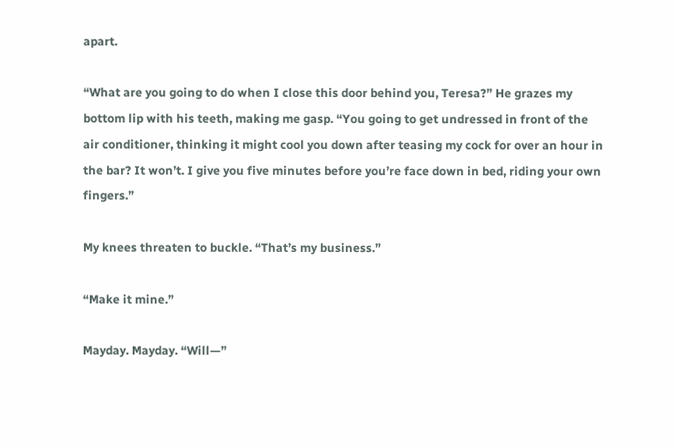apart.

“What are you going to do when I close this door behind you, Teresa?” He grazes my bottom lip with his teeth, making me gasp. “You going to get undressed in front of the air conditioner, thinking it might cool you down after teasing my cock for over an hour in the bar? It won’t. I give you five minutes before you’re face down in bed, riding your own fingers.”

My knees threaten to buckle. “That’s my business.”

“Make it mine.”

Mayday. Mayday. “Will—”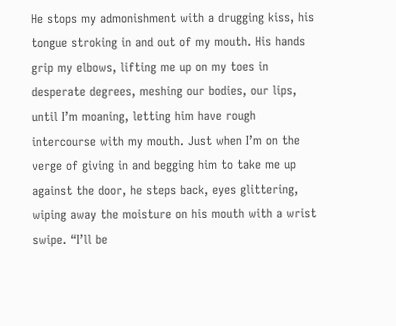He stops my admonishment with a drugging kiss, his tongue stroking in and out of my mouth. His hands grip my elbows, lifting me up on my toes in desperate degrees, meshing our bodies, our lips, until I’m moaning, letting him have rough intercourse with my mouth. Just when I’m on the verge of giving in and begging him to take me up against the door, he steps back, eyes glittering, wiping away the moisture on his mouth with a wrist swipe. “I’ll be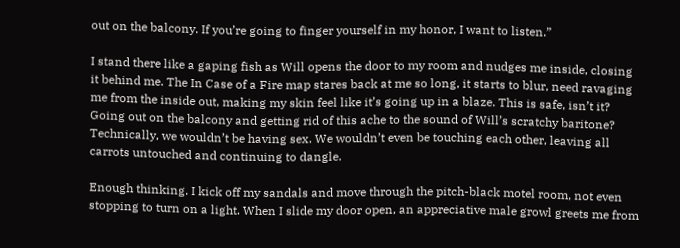out on the balcony. If you’re going to finger yourself in my honor, I want to listen.”

I stand there like a gaping fish as Will opens the door to my room and nudges me inside, closing it behind me. The In Case of a Fire map stares back at me so long, it starts to blur, need ravaging me from the inside out, making my skin feel like it’s going up in a blaze. This is safe, isn’t it? Going out on the balcony and getting rid of this ache to the sound of Will’s scratchy baritone? Technically, we wouldn’t be having sex. We wouldn’t even be touching each other, leaving all carrots untouched and continuing to dangle.

Enough thinking. I kick off my sandals and move through the pitch-black motel room, not even stopping to turn on a light. When I slide my door open, an appreciative male growl greets me from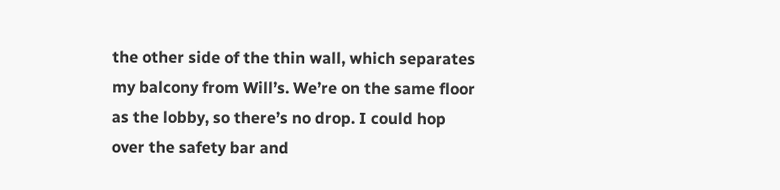the other side of the thin wall, which separates my balcony from Will’s. We’re on the same floor as the lobby, so there’s no drop. I could hop over the safety bar and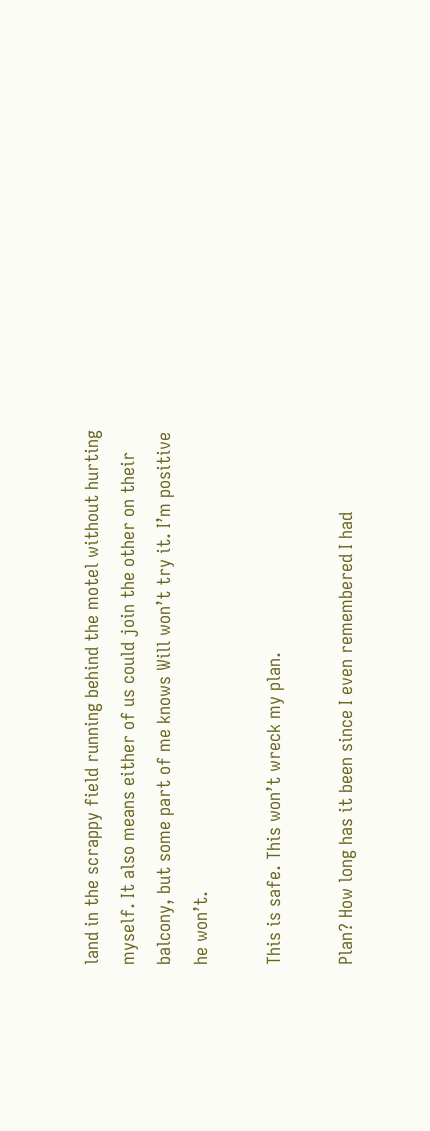land in the scrappy field running behind the motel without hurting myself. It also means either of us could join the other on their balcony, but some part of me knows Will won’t try it. I’m positive he won’t.

This is safe. This won’t wreck my plan.

Plan? How long has it been since I even remembered I had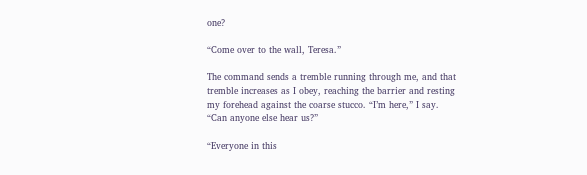one?

“Come over to the wall, Teresa.”

The command sends a tremble running through me, and that tremble increases as I obey, reaching the barrier and resting my forehead against the coarse stucco. “I’m here,” I say. “Can anyone else hear us?”

“Everyone in this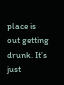place is out getting drunk. It’s just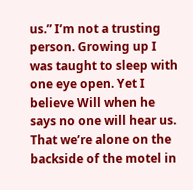us.” I’m not a trusting person. Growing up I was taught to sleep with one eye open. Yet I believe Will when he says no one will hear us. That we’re alone on the backside of the motel in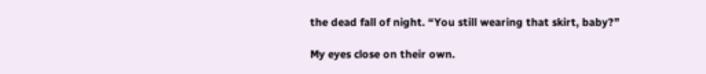the dead fall of night. “You still wearing that skirt, baby?”

My eyes close on their own.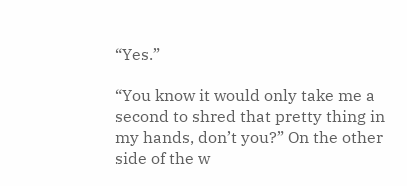“Yes.”

“You know it would only take me a second to shred that pretty thing in my hands, don’t you?” On the other side of the w